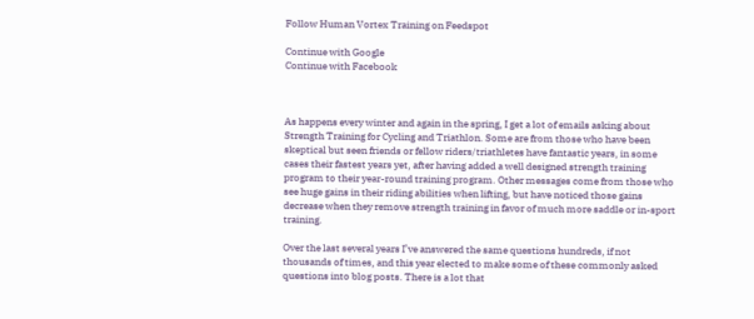Follow Human Vortex Training on Feedspot

Continue with Google
Continue with Facebook



As happens every winter and again in the spring, I get a lot of emails asking about Strength Training for Cycling and Triathlon. Some are from those who have been skeptical but seen friends or fellow riders/triathletes have fantastic years, in some cases their fastest years yet, after having added a well designed strength training program to their year-round training program. Other messages come from those who see huge gains in their riding abilities when lifting, but have noticed those gains decrease when they remove strength training in favor of much more saddle or in-sport training.

Over the last several years I’ve answered the same questions hundreds, if not thousands of times, and this year elected to make some of these commonly asked questions into blog posts. There is a lot that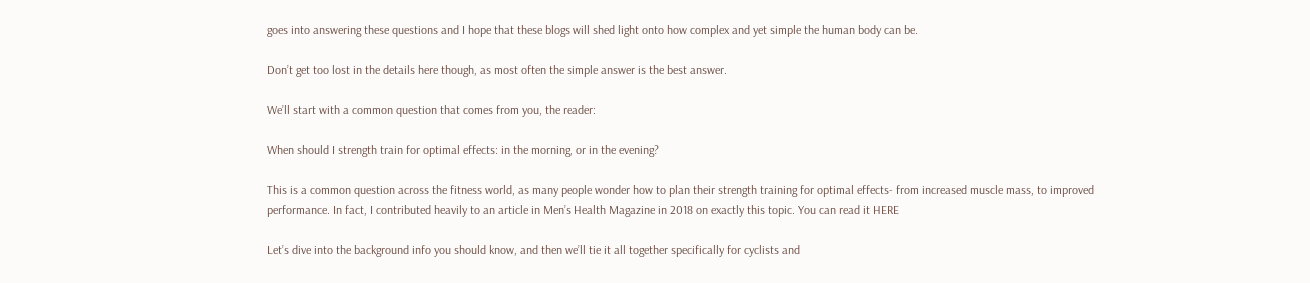goes into answering these questions and I hope that these blogs will shed light onto how complex and yet simple the human body can be.

Don’t get too lost in the details here though, as most often the simple answer is the best answer.

We’ll start with a common question that comes from you, the reader:

When should I strength train for optimal effects: in the morning, or in the evening?

This is a common question across the fitness world, as many people wonder how to plan their strength training for optimal effects- from increased muscle mass, to improved performance. In fact, I contributed heavily to an article in Men’s Health Magazine in 2018 on exactly this topic. You can read it HERE

Let’s dive into the background info you should know, and then we’ll tie it all together specifically for cyclists and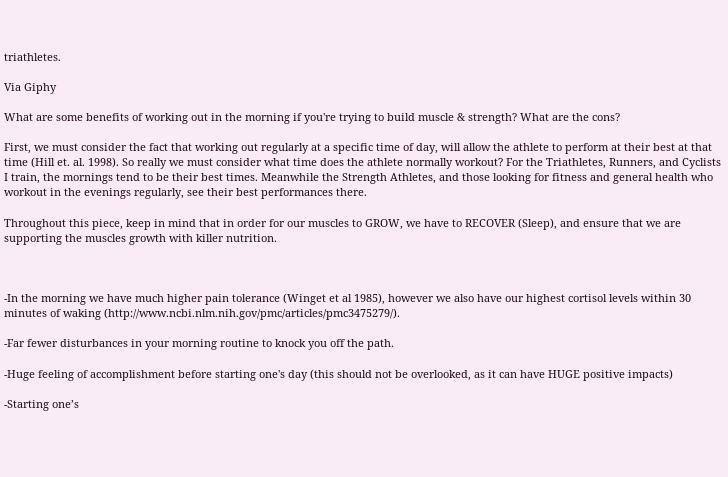triathletes.

Via Giphy

What are some benefits of working out in the morning if you're trying to build muscle & strength? What are the cons?

First, we must consider the fact that working out regularly at a specific time of day, will allow the athlete to perform at their best at that time (Hill et. al. 1998). So really we must consider what time does the athlete normally workout? For the Triathletes, Runners, and Cyclists I train, the mornings tend to be their best times. Meanwhile the Strength Athletes, and those looking for fitness and general health who workout in the evenings regularly, see their best performances there.

Throughout this piece, keep in mind that in order for our muscles to GROW, we have to RECOVER (Sleep), and ensure that we are supporting the muscles growth with killer nutrition.



-In the morning we have much higher pain tolerance (Winget et al 1985), however we also have our highest cortisol levels within 30 minutes of waking (http://www.ncbi.nlm.nih.gov/pmc/articles/pmc3475279/).

-Far fewer disturbances in your morning routine to knock you off the path.

-Huge feeling of accomplishment before starting one's day (this should not be overlooked, as it can have HUGE positive impacts)

-Starting one’s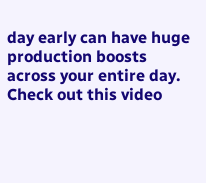day early can have huge production boosts across your entire day. Check out this video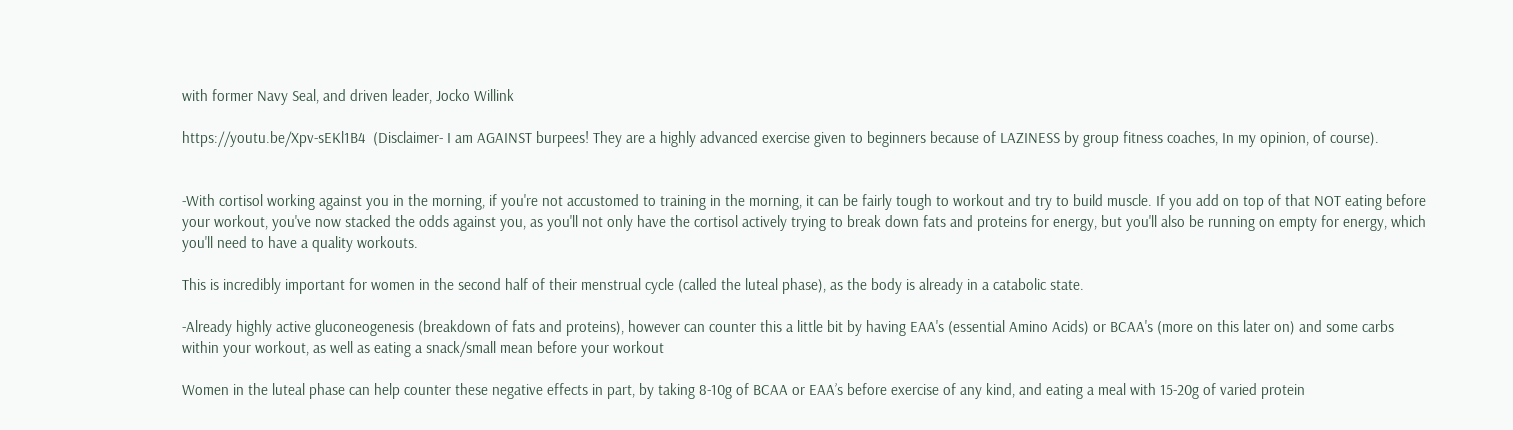with former Navy Seal, and driven leader, Jocko Willink

https://youtu.be/Xpv-sEKl1B4  (Disclaimer- I am AGAINST burpees! They are a highly advanced exercise given to beginners because of LAZINESS by group fitness coaches, In my opinion, of course).


-With cortisol working against you in the morning, if you're not accustomed to training in the morning, it can be fairly tough to workout and try to build muscle. If you add on top of that NOT eating before your workout, you've now stacked the odds against you, as you'll not only have the cortisol actively trying to break down fats and proteins for energy, but you'll also be running on empty for energy, which you'll need to have a quality workouts.

This is incredibly important for women in the second half of their menstrual cycle (called the luteal phase), as the body is already in a catabolic state.

-Already highly active gluconeogenesis (breakdown of fats and proteins), however can counter this a little bit by having EAA's (essential Amino Acids) or BCAA's (more on this later on) and some carbs within your workout, as well as eating a snack/small mean before your workout

Women in the luteal phase can help counter these negative effects in part, by taking 8-10g of BCAA or EAA’s before exercise of any kind, and eating a meal with 15-20g of varied protein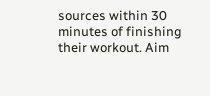sources within 30 minutes of finishing their workout. Aim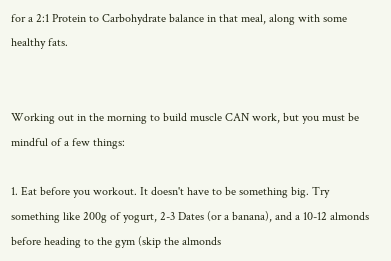for a 2:1 Protein to Carbohydrate balance in that meal, along with some healthy fats.


Working out in the morning to build muscle CAN work, but you must be mindful of a few things:

1. Eat before you workout. It doesn't have to be something big. Try something like 200g of yogurt, 2-3 Dates (or a banana), and a 10-12 almonds before heading to the gym (skip the almonds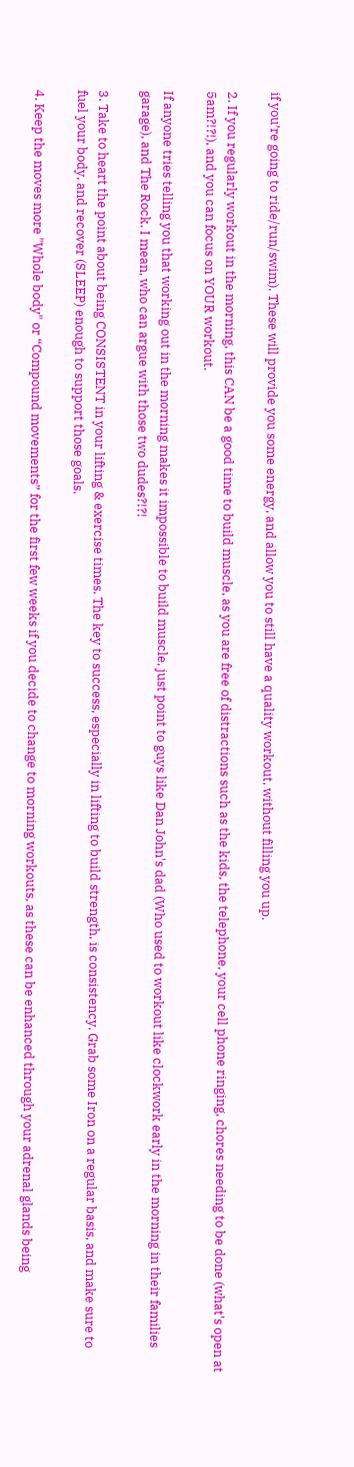if you’re going to ride/run/swim). These will provide you some energy, and allow you to still have a quality workout, without filling you up.

2. If you regularly workout in the morning, this CAN be a good time to build muscle, as you are free of distractions such as the kids, the telephone, your cell phone ringing, chores needing to be done (what's open at 5am?!?!), and you can focus on YOUR workout.

If anyone tries telling you that working out in the morning makes it impossible to build muscle, just point to guys like Dan John's dad (Who used to workout like clockwork early in the morning in their families garage), and The Rock. I mean, who can argue with those two dudes?!?!

3. Take to heart the point about being CONSISTENT in your lifting & exercise times. The key to success, especially in lifting to build strength, is consistency. Grab some Iron on a regular basis, and make sure to fuel your body, and recover (SLEEP) enough to support those goals.

4. Keep the moves more "Whole body" or “Compound movements” for the first few weeks if you decide to change to morning workouts, as these can be enhanced through your adrenal glands being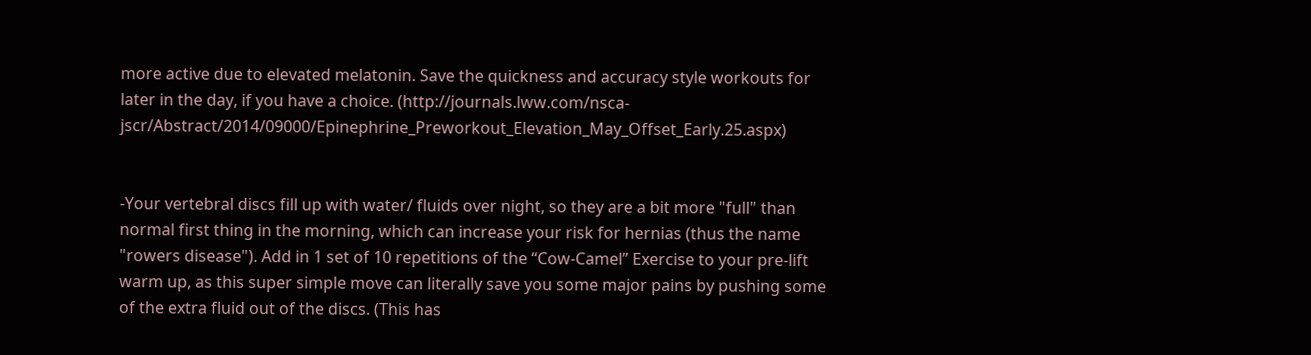more active due to elevated melatonin. Save the quickness and accuracy style workouts for later in the day, if you have a choice. (http://journals.lww.com/nsca-jscr/Abstract/2014/09000/Epinephrine_Preworkout_Elevation_May_Offset_Early.25.aspx)


-Your vertebral discs fill up with water/ fluids over night, so they are a bit more "full" than normal first thing in the morning, which can increase your risk for hernias (thus the name "rowers disease"). Add in 1 set of 10 repetitions of the “Cow-Camel” Exercise to your pre-lift warm up, as this super simple move can literally save you some major pains by pushing some of the extra fluid out of the discs. (This has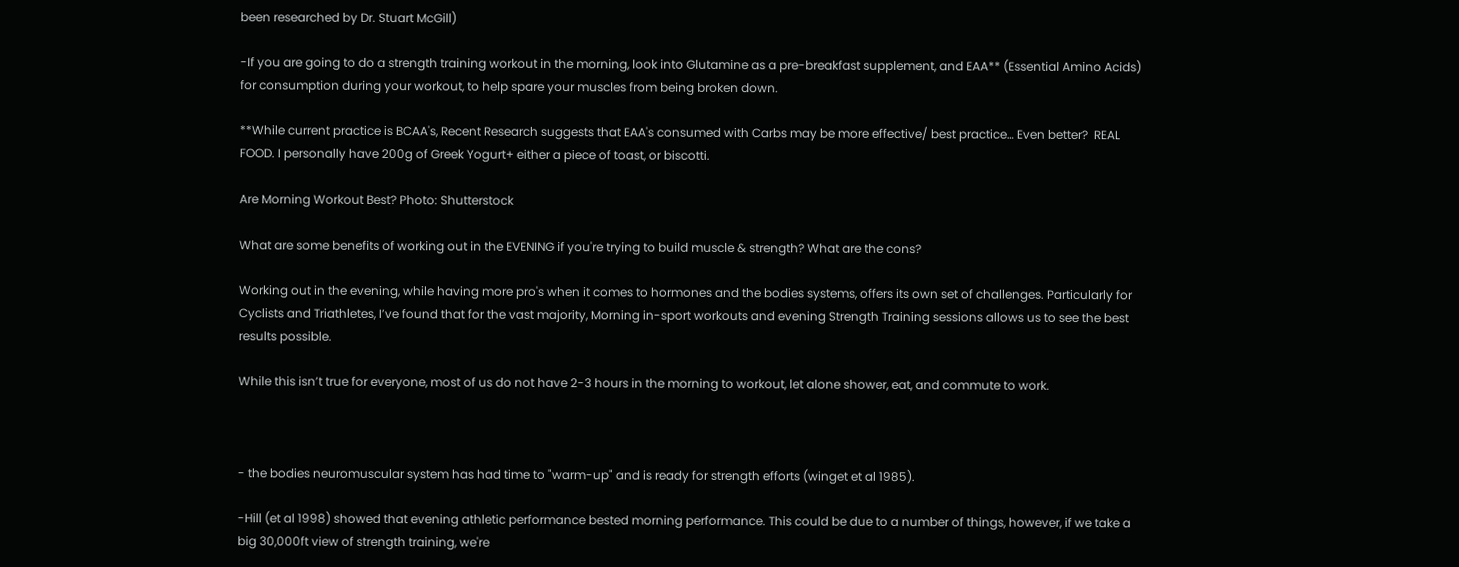been researched by Dr. Stuart McGill)

-If you are going to do a strength training workout in the morning, look into Glutamine as a pre-breakfast supplement, and EAA** (Essential Amino Acids) for consumption during your workout, to help spare your muscles from being broken down.

**While current practice is BCAA's, Recent Research suggests that EAA's consumed with Carbs may be more effective/ best practice… Even better?  REAL FOOD. I personally have 200g of Greek Yogurt+ either a piece of toast, or biscotti.

Are Morning Workout Best? Photo: Shutterstock

What are some benefits of working out in the EVENING if you're trying to build muscle & strength? What are the cons?

Working out in the evening, while having more pro's when it comes to hormones and the bodies systems, offers its own set of challenges. Particularly for Cyclists and Triathletes, I’ve found that for the vast majority, Morning in-sport workouts and evening Strength Training sessions allows us to see the best results possible.

While this isn’t true for everyone, most of us do not have 2-3 hours in the morning to workout, let alone shower, eat, and commute to work.



- the bodies neuromuscular system has had time to "warm-up" and is ready for strength efforts (winget et al 1985).

-Hill (et al 1998) showed that evening athletic performance bested morning performance. This could be due to a number of things, however, if we take a big 30,000ft view of strength training, we're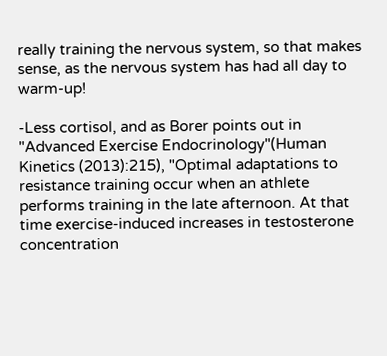really training the nervous system, so that makes sense, as the nervous system has had all day to warm-up!

-Less cortisol, and as Borer points out in "Advanced Exercise Endocrinology"(Human Kinetics (2013):215), "Optimal adaptations to resistance training occur when an athlete performs training in the late afternoon. At that time exercise-induced increases in testosterone concentration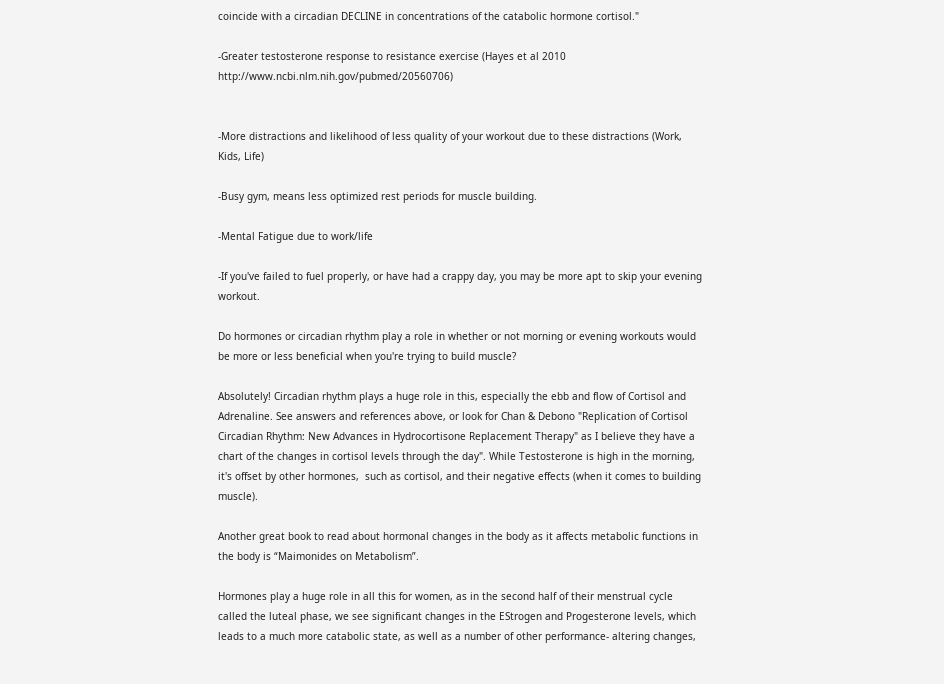coincide with a circadian DECLINE in concentrations of the catabolic hormone cortisol."

-Greater testosterone response to resistance exercise (Hayes et al 2010 http://www.ncbi.nlm.nih.gov/pubmed/20560706)


-More distractions and likelihood of less quality of your workout due to these distractions (Work, Kids, Life)

-Busy gym, means less optimized rest periods for muscle building.

-Mental Fatigue due to work/life

-If you've failed to fuel properly, or have had a crappy day, you may be more apt to skip your evening workout.

Do hormones or circadian rhythm play a role in whether or not morning or evening workouts would be more or less beneficial when you're trying to build muscle?

Absolutely! Circadian rhythm plays a huge role in this, especially the ebb and flow of Cortisol and Adrenaline. See answers and references above, or look for Chan & Debono "Replication of Cortisol Circadian Rhythm: New Advances in Hydrocortisone Replacement Therapy" as I believe they have a chart of the changes in cortisol levels through the day". While Testosterone is high in the morning, it's offset by other hormones,  such as cortisol, and their negative effects (when it comes to building muscle).

Another great book to read about hormonal changes in the body as it affects metabolic functions in the body is “Maimonides on Metabolism”.

Hormones play a huge role in all this for women, as in the second half of their menstrual cycle called the luteal phase, we see significant changes in the EStrogen and Progesterone levels, which leads to a much more catabolic state, as well as a number of other performance- altering changes,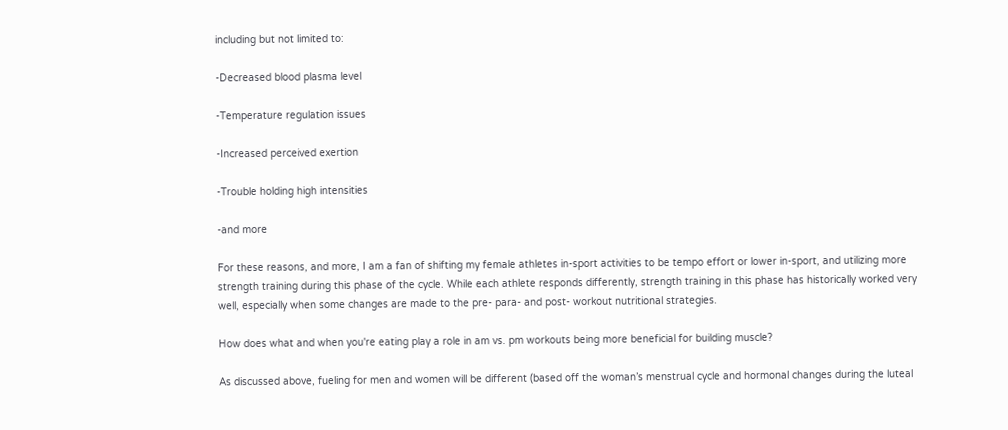including but not limited to:

-Decreased blood plasma level

-Temperature regulation issues

-Increased perceived exertion

-Trouble holding high intensities

-and more

For these reasons, and more, I am a fan of shifting my female athletes in-sport activities to be tempo effort or lower in-sport, and utilizing more strength training during this phase of the cycle. While each athlete responds differently, strength training in this phase has historically worked very well, especially when some changes are made to the pre- para- and post- workout nutritional strategies.

How does what and when you're eating play a role in am vs. pm workouts being more beneficial for building muscle?

As discussed above, fueling for men and women will be different (based off the woman’s menstrual cycle and hormonal changes during the luteal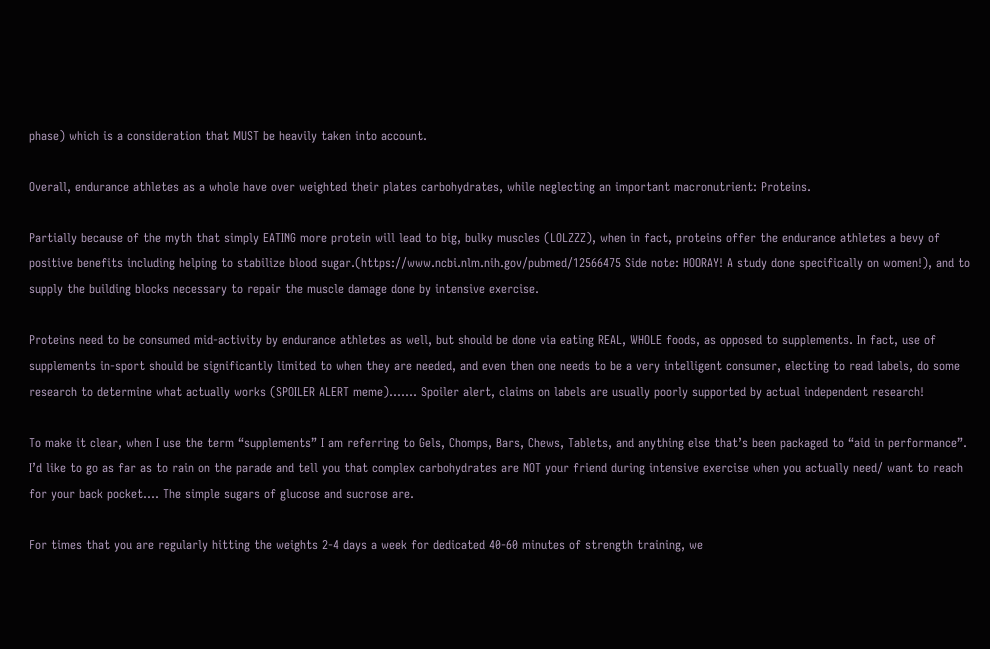phase) which is a consideration that MUST be heavily taken into account.

Overall, endurance athletes as a whole have over weighted their plates carbohydrates, while neglecting an important macronutrient: Proteins.

Partially because of the myth that simply EATING more protein will lead to big, bulky muscles (LOLZZZ), when in fact, proteins offer the endurance athletes a bevy of positive benefits including helping to stabilize blood sugar.(https://www.ncbi.nlm.nih.gov/pubmed/12566475 Side note: HOORAY! A study done specifically on women!), and to supply the building blocks necessary to repair the muscle damage done by intensive exercise.

Proteins need to be consumed mid-activity by endurance athletes as well, but should be done via eating REAL, WHOLE foods, as opposed to supplements. In fact, use of supplements in-sport should be significantly limited to when they are needed, and even then one needs to be a very intelligent consumer, electing to read labels, do some research to determine what actually works (SPOILER ALERT meme)....... Spoiler alert, claims on labels are usually poorly supported by actual independent research!

To make it clear, when I use the term “supplements” I am referring to Gels, Chomps, Bars, Chews, Tablets, and anything else that’s been packaged to “aid in performance”. I’d like to go as far as to rain on the parade and tell you that complex carbohydrates are NOT your friend during intensive exercise when you actually need/ want to reach for your back pocket…. The simple sugars of glucose and sucrose are.

For times that you are regularly hitting the weights 2-4 days a week for dedicated 40-60 minutes of strength training, we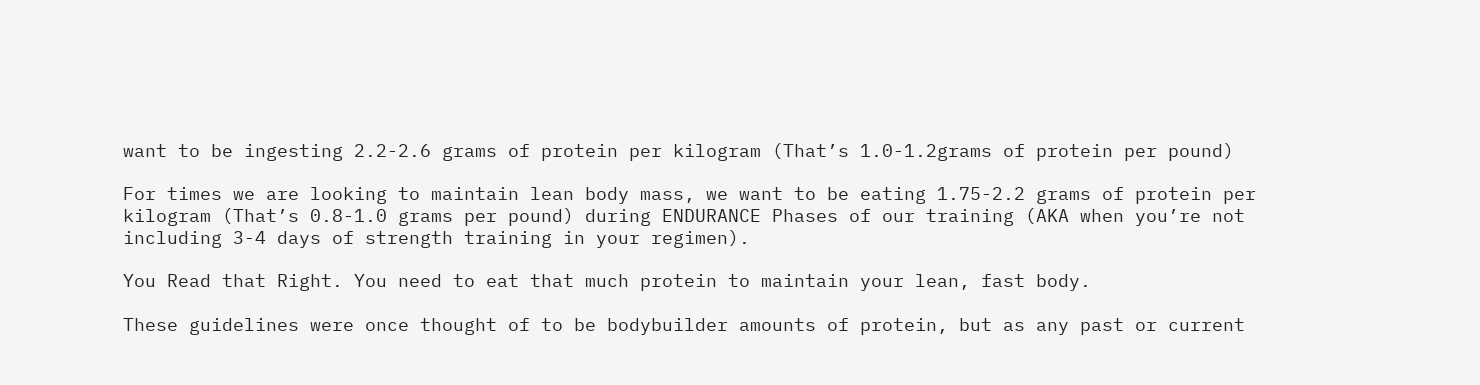want to be ingesting 2.2-2.6 grams of protein per kilogram (That’s 1.0-1.2grams of protein per pound)

For times we are looking to maintain lean body mass, we want to be eating 1.75-2.2 grams of protein per kilogram (That’s 0.8-1.0 grams per pound) during ENDURANCE Phases of our training (AKA when you’re not including 3-4 days of strength training in your regimen).

You Read that Right. You need to eat that much protein to maintain your lean, fast body.

These guidelines were once thought of to be bodybuilder amounts of protein, but as any past or current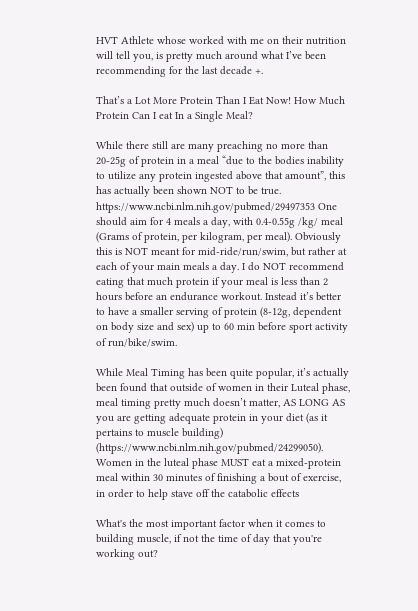HVT Athlete whose worked with me on their nutrition will tell you, is pretty much around what I’ve been recommending for the last decade +.

That’s a Lot More Protein Than I Eat Now! How Much Protein Can I eat In a Single Meal?

While there still are many preaching no more than 20-25g of protein in a meal “due to the bodies inability to utilize any protein ingested above that amount”, this has actually been shown NOT to be true. https://www.ncbi.nlm.nih.gov/pubmed/29497353 One should aim for 4 meals a day, with 0.4-0.55g /kg/ meal (Grams of protein, per kilogram, per meal). Obviously this is NOT meant for mid-ride/run/swim, but rather at each of your main meals a day. I do NOT recommend eating that much protein if your meal is less than 2 hours before an endurance workout. Instead it’s better to have a smaller serving of protein (8-12g, dependent on body size and sex) up to 60 min before sport activity of run/bike/swim.

While Meal Timing has been quite popular, it’s actually been found that outside of women in their Luteal phase, meal timing pretty much doesn’t matter, AS LONG AS you are getting adequate protein in your diet (as it pertains to muscle building) (https://www.ncbi.nlm.nih.gov/pubmed/24299050). Women in the luteal phase MUST eat a mixed-protein meal within 30 minutes of finishing a bout of exercise, in order to help stave off the catabolic effects

What's the most important factor when it comes to building muscle, if not the time of day that you're working out?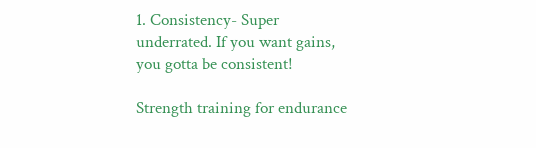1. Consistency- Super underrated. If you want gains, you gotta be consistent!

Strength training for endurance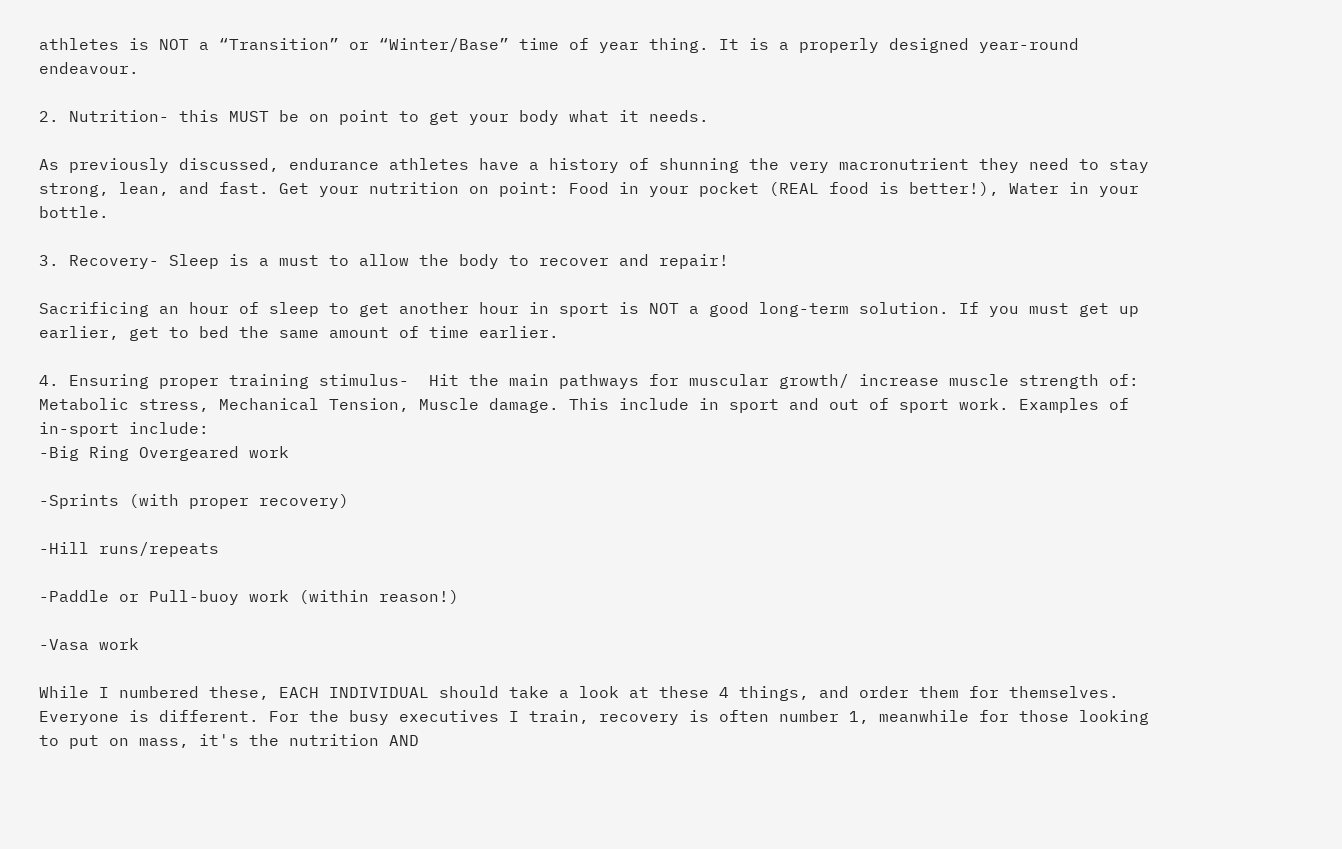athletes is NOT a “Transition” or “Winter/Base” time of year thing. It is a properly designed year-round endeavour.

2. Nutrition- this MUST be on point to get your body what it needs.

As previously discussed, endurance athletes have a history of shunning the very macronutrient they need to stay strong, lean, and fast. Get your nutrition on point: Food in your pocket (REAL food is better!), Water in your bottle.

3. Recovery- Sleep is a must to allow the body to recover and repair!

Sacrificing an hour of sleep to get another hour in sport is NOT a good long-term solution. If you must get up earlier, get to bed the same amount of time earlier.

4. Ensuring proper training stimulus-  Hit the main pathways for muscular growth/ increase muscle strength of: Metabolic stress, Mechanical Tension, Muscle damage. This include in sport and out of sport work. Examples of in-sport include:
-Big Ring Overgeared work

-Sprints (with proper recovery)

-Hill runs/repeats

-Paddle or Pull-buoy work (within reason!)

-Vasa work

While I numbered these, EACH INDIVIDUAL should take a look at these 4 things, and order them for themselves. Everyone is different. For the busy executives I train, recovery is often number 1, meanwhile for those looking to put on mass, it's the nutrition AND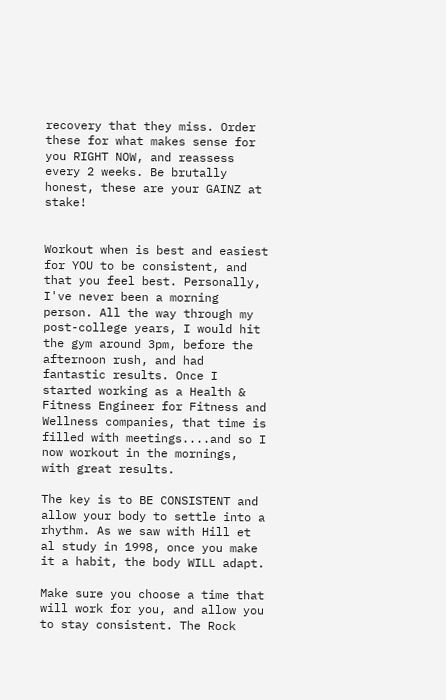recovery that they miss. Order these for what makes sense for you RIGHT NOW, and reassess every 2 weeks. Be brutally honest, these are your GAINZ at stake!


Workout when is best and easiest for YOU to be consistent, and that you feel best. Personally, I've never been a morning person. All the way through my post-college years, I would hit the gym around 3pm, before the afternoon rush, and had fantastic results. Once I started working as a Health & Fitness Engineer for Fitness and Wellness companies, that time is filled with meetings....and so I now workout in the mornings, with great results.

The key is to BE CONSISTENT and allow your body to settle into a rhythm. As we saw with Hill et al study in 1998, once you make it a habit, the body WILL adapt.

Make sure you choose a time that will work for you, and allow you to stay consistent. The Rock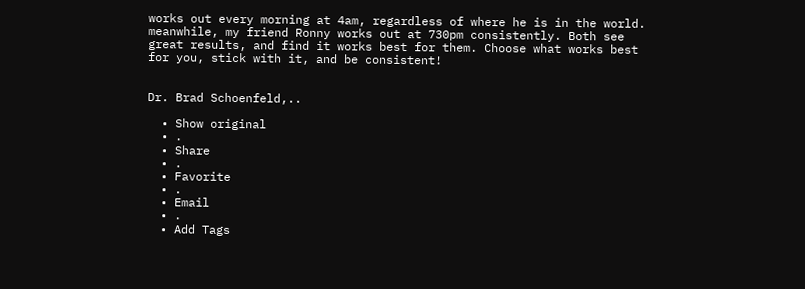works out every morning at 4am, regardless of where he is in the world. meanwhile, my friend Ronny works out at 730pm consistently. Both see great results, and find it works best for them. Choose what works best for you, stick with it, and be consistent!


Dr. Brad Schoenfeld,..

  • Show original
  • .
  • Share
  • .
  • Favorite
  • .
  • Email
  • .
  • Add Tags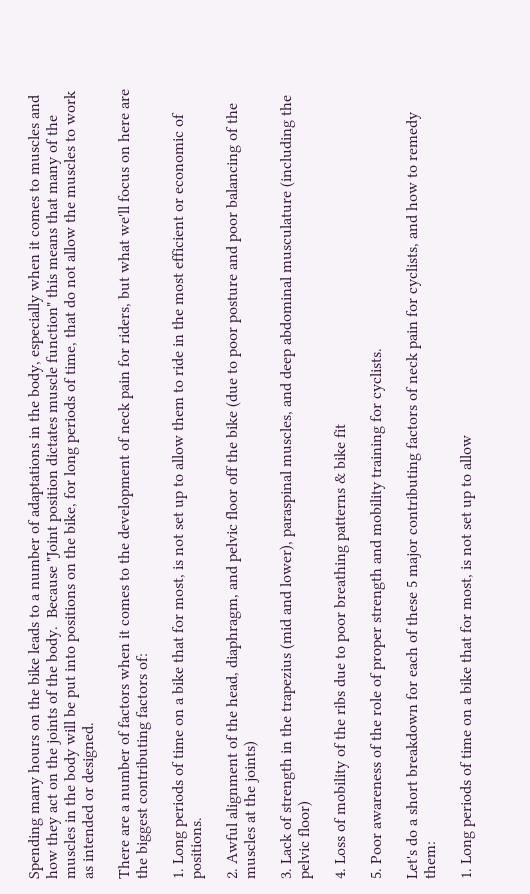Spending many hours on the bike leads to a number of adaptations in the body, especially when it comes to muscles and how they act on the joints of the body.  Because "Joint position dictates muscle function" this means that many of the muscles in the body will be put into positions on the bike, for long periods of time, that do not allow the muscles to work as intended or designed.

There are a number of factors when it comes to the development of neck pain for riders, but what we'll focus on here are the biggest contributing factors of:

1. Long periods of time on a bike that for most, is not set up to allow them to ride in the most efficient or economic of positions.

2. Awful alignment of the head, diaphragm, and pelvic floor off the bike (due to poor posture and poor balancing of the muscles at the joints)

3. Lack of strength in the trapezius (mid and lower), paraspinal muscles, and deep abdominal musculature (including the pelvic floor)

4. Loss of mobility of the ribs due to poor breathing patterns & bike fit

5. Poor awareness of the role of proper strength and mobility training for cyclists.

Let's do a short breakdown for each of these 5 major contributing factors of neck pain for cyclists, and how to remedy them:

1. Long periods of time on a bike that for most, is not set up to allow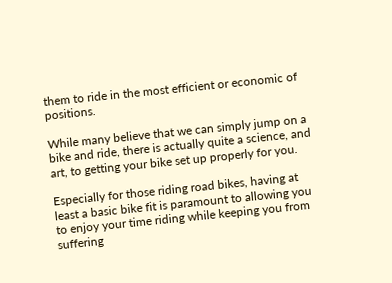them to ride in the most efficient or economic of positions.

While many believe that we can simply jump on a bike and ride, there is actually quite a science, and art, to getting your bike set up properly for you.

Especially for those riding road bikes, having at least a basic bike fit is paramount to allowing you to enjoy your time riding while keeping you from suffering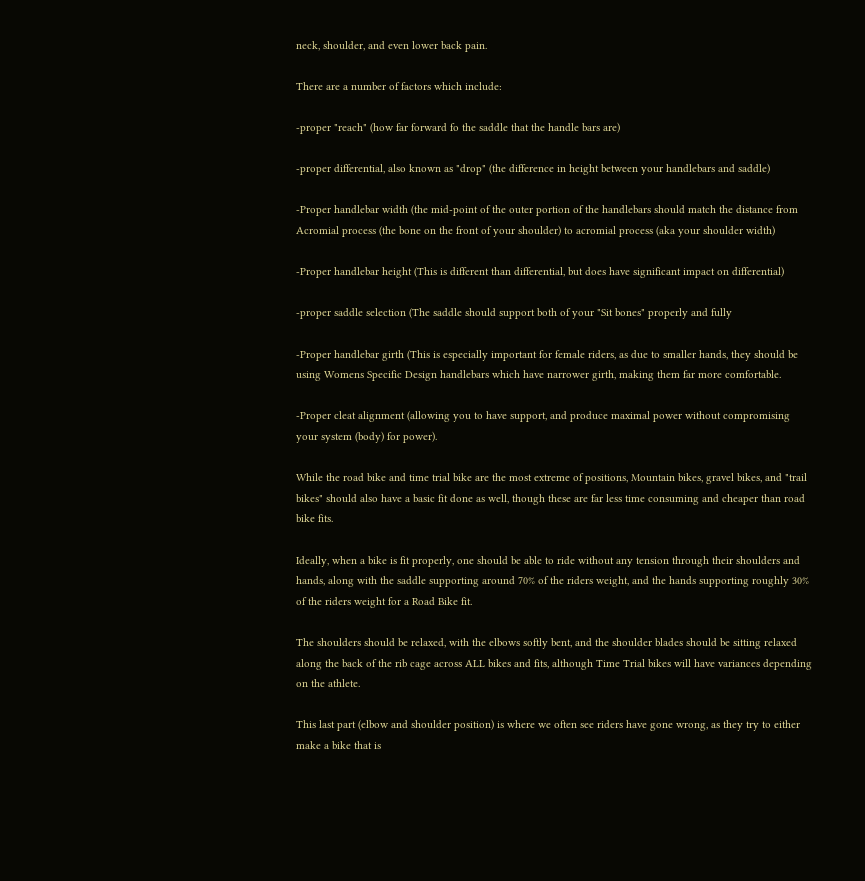neck, shoulder, and even lower back pain.

There are a number of factors which include:

-proper "reach" (how far forward fo the saddle that the handle bars are)

-proper differential, also known as "drop" (the difference in height between your handlebars and saddle)

-Proper handlebar width (the mid-point of the outer portion of the handlebars should match the distance from Acromial process (the bone on the front of your shoulder) to acromial process (aka your shoulder width)

-Proper handlebar height (This is different than differential, but does have significant impact on differential)

-proper saddle selection (The saddle should support both of your "Sit bones" properly and fully

-Proper handlebar girth (This is especially important for female riders, as due to smaller hands, they should be using Womens Specific Design handlebars which have narrower girth, making them far more comfortable.

-Proper cleat alignment (allowing you to have support, and produce maximal power without compromising your system (body) for power).

While the road bike and time trial bike are the most extreme of positions, Mountain bikes, gravel bikes, and "trail bikes" should also have a basic fit done as well, though these are far less time consuming and cheaper than road bike fits.

Ideally, when a bike is fit properly, one should be able to ride without any tension through their shoulders and hands, along with the saddle supporting around 70% of the riders weight, and the hands supporting roughly 30% of the riders weight for a Road Bike fit.

The shoulders should be relaxed, with the elbows softly bent, and the shoulder blades should be sitting relaxed along the back of the rib cage across ALL bikes and fits, although Time Trial bikes will have variances depending on the athlete.

This last part (elbow and shoulder position) is where we often see riders have gone wrong, as they try to either make a bike that is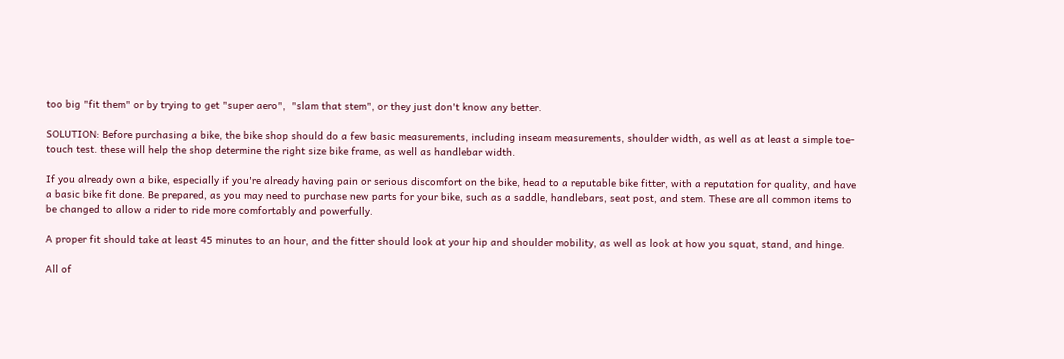too big "fit them" or by trying to get "super aero",  "slam that stem", or they just don't know any better.

SOLUTION: Before purchasing a bike, the bike shop should do a few basic measurements, including inseam measurements, shoulder width, as well as at least a simple toe-touch test. these will help the shop determine the right size bike frame, as well as handlebar width.

If you already own a bike, especially if you're already having pain or serious discomfort on the bike, head to a reputable bike fitter, with a reputation for quality, and have a basic bike fit done. Be prepared, as you may need to purchase new parts for your bike, such as a saddle, handlebars, seat post, and stem. These are all common items to be changed to allow a rider to ride more comfortably and powerfully.

A proper fit should take at least 45 minutes to an hour, and the fitter should look at your hip and shoulder mobility, as well as look at how you squat, stand, and hinge.

All of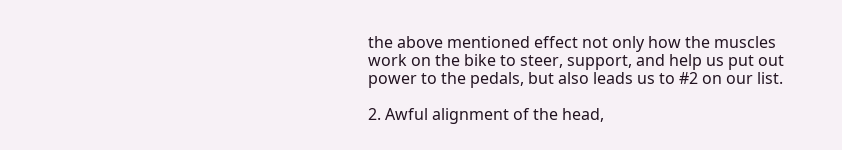the above mentioned effect not only how the muscles work on the bike to steer, support, and help us put out power to the pedals, but also leads us to #2 on our list.

2. Awful alignment of the head,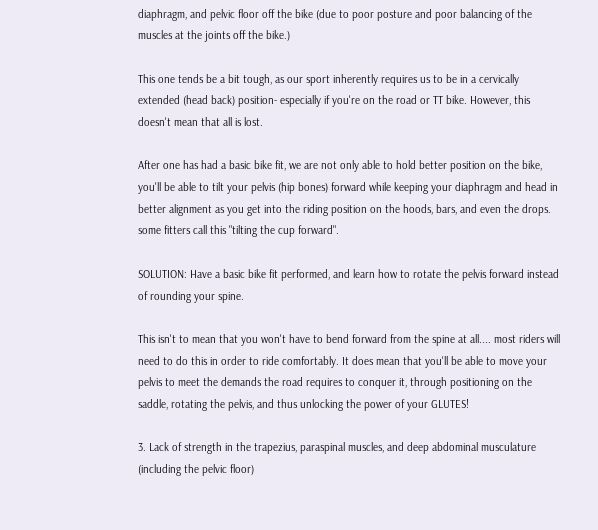diaphragm, and pelvic floor off the bike (due to poor posture and poor balancing of the muscles at the joints off the bike.)

This one tends be a bit tough, as our sport inherently requires us to be in a cervically extended (head back) position- especially if you're on the road or TT bike. However, this doesn't mean that all is lost.

After one has had a basic bike fit, we are not only able to hold better position on the bike, you'll be able to tilt your pelvis (hip bones) forward while keeping your diaphragm and head in better alignment as you get into the riding position on the hoods, bars, and even the drops. some fitters call this "tilting the cup forward".

SOLUTION: Have a basic bike fit performed, and learn how to rotate the pelvis forward instead of rounding your spine.

This isn't to mean that you won't have to bend forward from the spine at all.... most riders will need to do this in order to ride comfortably. It does mean that you'll be able to move your pelvis to meet the demands the road requires to conquer it, through positioning on the saddle, rotating the pelvis, and thus unlocking the power of your GLUTES!

3. Lack of strength in the trapezius, paraspinal muscles, and deep abdominal musculature (including the pelvic floor)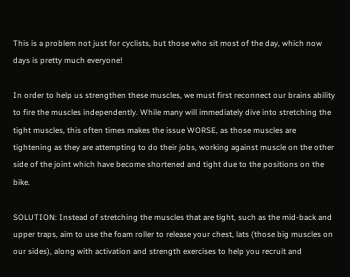This is a problem not just for cyclists, but those who sit most of the day, which now days is pretty much everyone!

In order to help us strengthen these muscles, we must first reconnect our brains ability to fire the muscles independently. While many will immediately dive into stretching the tight muscles, this often times makes the issue WORSE, as those muscles are tightening as they are attempting to do their jobs, working against muscle on the other side of the joint which have become shortened and tight due to the positions on the bike.

SOLUTION: Instead of stretching the muscles that are tight, such as the mid-back and upper traps, aim to use the foam roller to release your chest, lats (those big muscles on our sides), along with activation and strength exercises to help you recruit and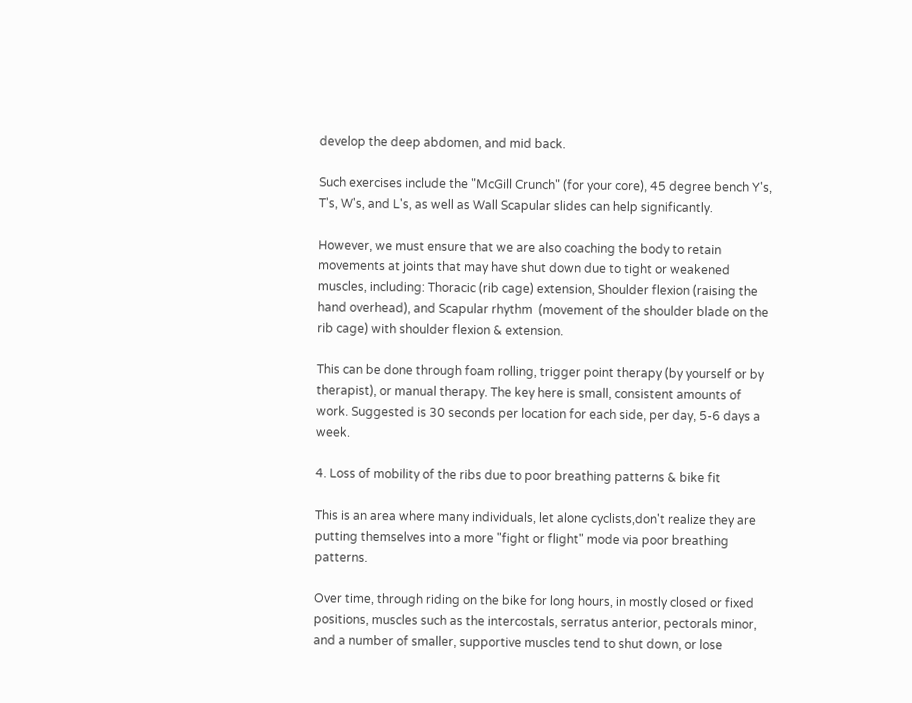develop the deep abdomen, and mid back.

Such exercises include the "McGill Crunch" (for your core), 45 degree bench Y's, T's, W's, and L's, as well as Wall Scapular slides can help significantly.

However, we must ensure that we are also coaching the body to retain movements at joints that may have shut down due to tight or weakened muscles, including: Thoracic (rib cage) extension, Shoulder flexion (raising the hand overhead), and Scapular rhythm  (movement of the shoulder blade on the rib cage) with shoulder flexion & extension.

This can be done through foam rolling, trigger point therapy (by yourself or by therapist), or manual therapy. The key here is small, consistent amounts of work. Suggested is 30 seconds per location for each side, per day, 5-6 days a week.

4. Loss of mobility of the ribs due to poor breathing patterns & bike fit

This is an area where many individuals, let alone cyclists,don't realize they are putting themselves into a more "fight or flight" mode via poor breathing patterns.

Over time, through riding on the bike for long hours, in mostly closed or fixed positions, muscles such as the intercostals, serratus anterior, pectorals minor, and a number of smaller, supportive muscles tend to shut down, or lose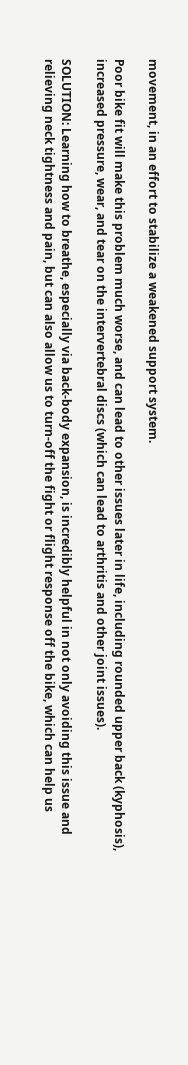movement, in an effort to stabilize a weakened support system.

Poor bike fit will make this problem much worse, and can lead to other issues later in life, including rounded upper back (kyphosis), increased pressure, wear, and tear on the intervertebral discs (which can lead to arthritis and other joint issues).

SOLUTION: Learning how to breathe, especially via back-body expansion, is incredibly helpful in not only avoiding this issue and relieving neck tightness and pain, but can also allow us to turn-off the fight or flight response off the bike, which can help us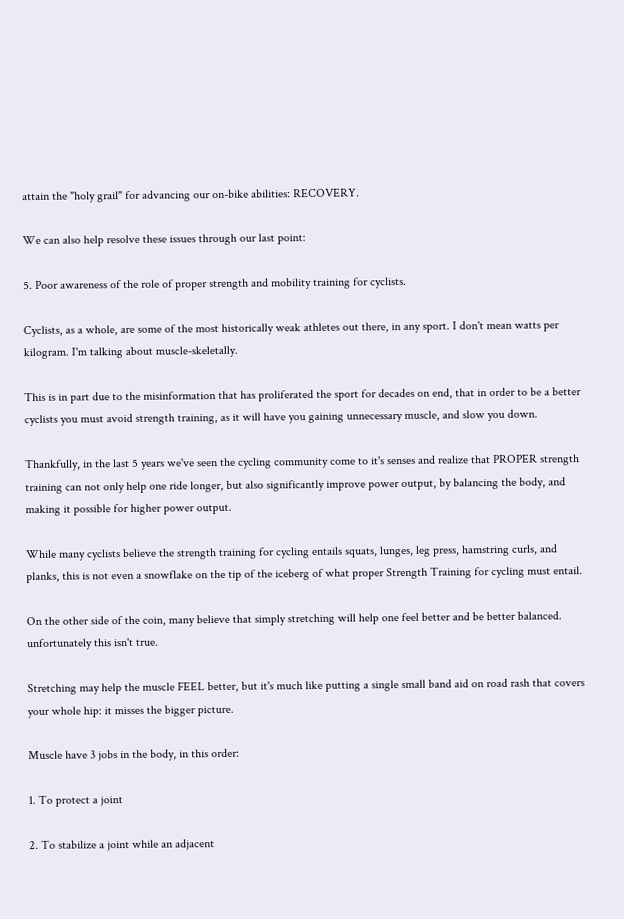attain the "holy grail" for advancing our on-bike abilities: RECOVERY.

We can also help resolve these issues through our last point:

5. Poor awareness of the role of proper strength and mobility training for cyclists.

Cyclists, as a whole, are some of the most historically weak athletes out there, in any sport. I don't mean watts per kilogram. I'm talking about muscle-skeletally.

This is in part due to the misinformation that has proliferated the sport for decades on end, that in order to be a better cyclists you must avoid strength training, as it will have you gaining unnecessary muscle, and slow you down.

Thankfully, in the last 5 years we've seen the cycling community come to it's senses and realize that PROPER strength training can not only help one ride longer, but also significantly improve power output, by balancing the body, and making it possible for higher power output.

While many cyclists believe the strength training for cycling entails squats, lunges, leg press, hamstring curls, and planks, this is not even a snowflake on the tip of the iceberg of what proper Strength Training for cycling must entail.

On the other side of the coin, many believe that simply stretching will help one feel better and be better balanced. unfortunately this isn't true.

Stretching may help the muscle FEEL better, but it's much like putting a single small band aid on road rash that covers your whole hip: it misses the bigger picture.

Muscle have 3 jobs in the body, in this order:

1. To protect a joint

2. To stabilize a joint while an adjacent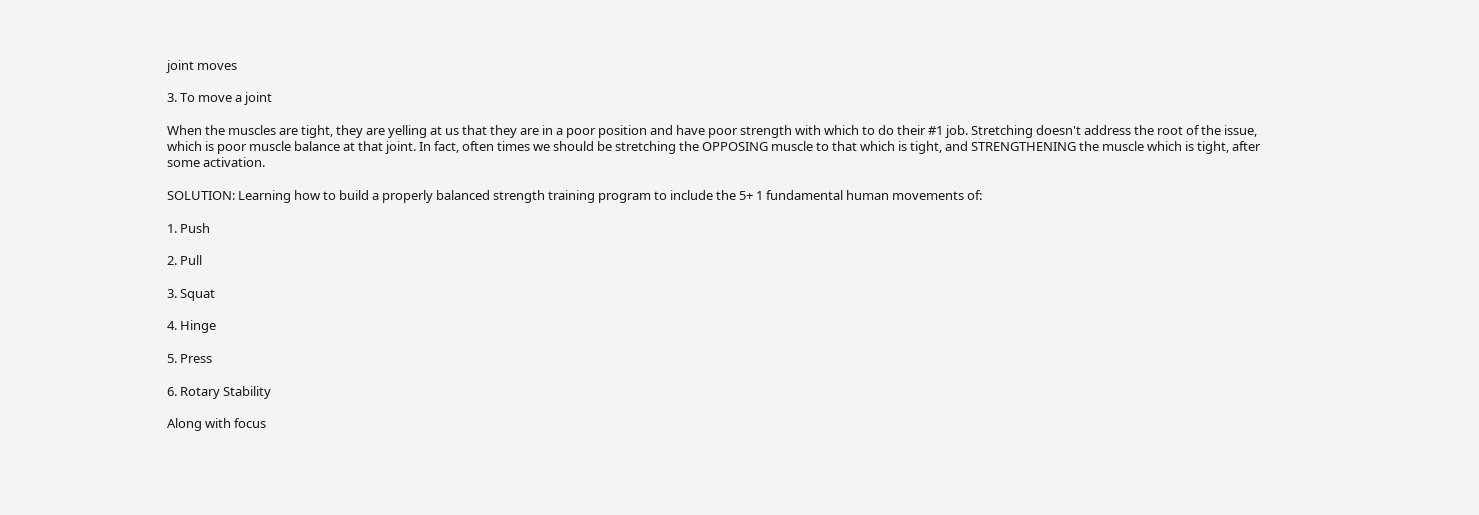joint moves

3. To move a joint

When the muscles are tight, they are yelling at us that they are in a poor position and have poor strength with which to do their #1 job. Stretching doesn't address the root of the issue, which is poor muscle balance at that joint. In fact, often times we should be stretching the OPPOSING muscle to that which is tight, and STRENGTHENING the muscle which is tight, after some activation.

SOLUTION: Learning how to build a properly balanced strength training program to include the 5+ 1 fundamental human movements of:

1. Push

2. Pull

3. Squat

4. Hinge

5. Press

6. Rotary Stability

Along with focus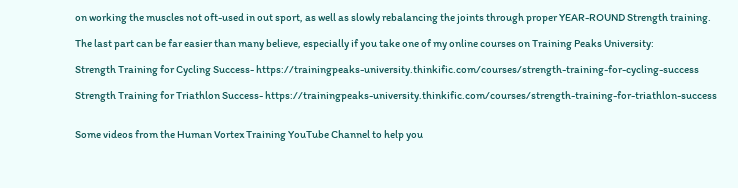on working the muscles not oft-used in out sport, as well as slowly rebalancing the joints through proper YEAR-ROUND Strength training.

The last part can be far easier than many believe, especially if you take one of my online courses on Training Peaks University:

Strength Training for Cycling Success- https://trainingpeaks-university.thinkific.com/courses/strength-training-for-cycling-success

Strength Training for Triathlon Success- https://trainingpeaks-university.thinkific.com/courses/strength-training-for-triathlon-success


Some videos from the Human Vortex Training YouTube Channel to help you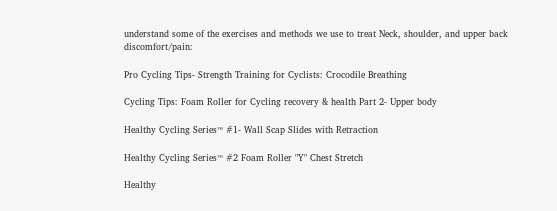understand some of the exercises and methods we use to treat Neck, shoulder, and upper back discomfort/pain:

Pro Cycling Tips- Strength Training for Cyclists: Crocodile Breathing

Cycling Tips: Foam Roller for Cycling recovery & health Part 2- Upper body

Healthy Cycling Series™ #1- Wall Scap Slides with Retraction

Healthy Cycling Series™ #2 Foam Roller "Y" Chest Stretch

Healthy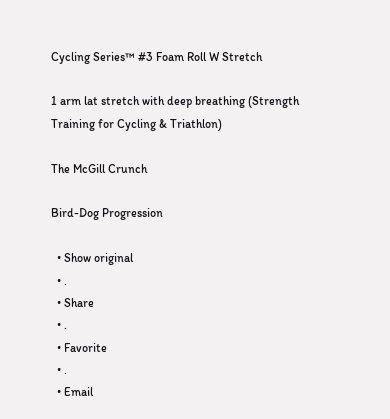Cycling Series™ #3 Foam Roll W Stretch

1 arm lat stretch with deep breathing (Strength Training for Cycling & Triathlon)

The McGill Crunch

Bird-Dog Progression

  • Show original
  • .
  • Share
  • .
  • Favorite
  • .
  • Email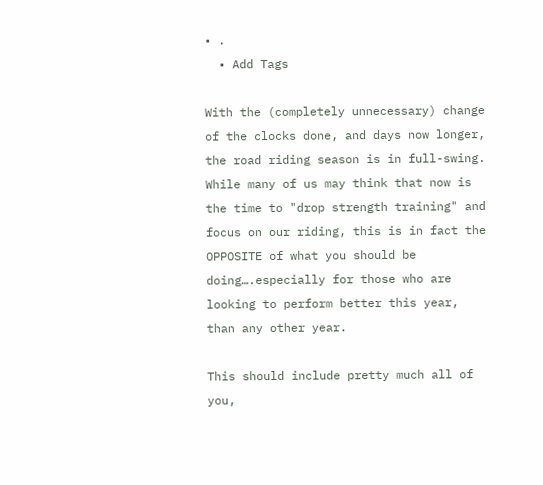• .
  • Add Tags

With the (completely unnecessary) change of the clocks done, and days now longer, the road riding season is in full-swing. While many of us may think that now is the time to "drop strength training" and focus on our riding, this is in fact the OPPOSITE of what you should be doing….especially for those who are looking to perform better this year, than any other year.

This should include pretty much all of you,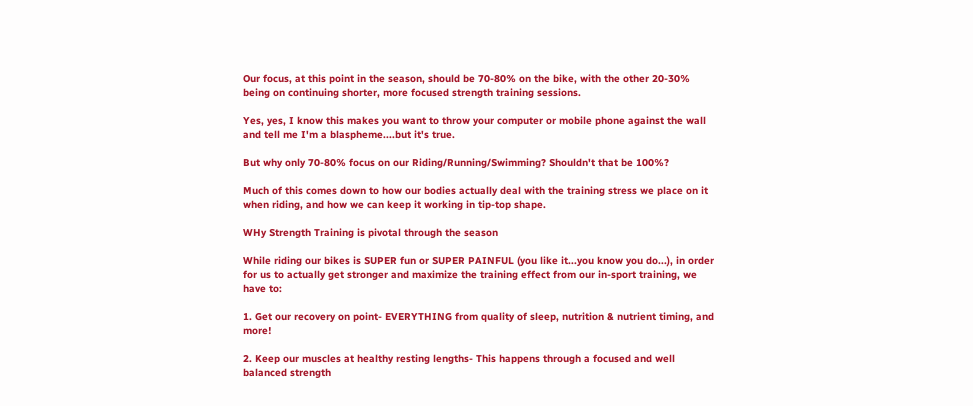Our focus, at this point in the season, should be 70-80% on the bike, with the other 20-30% being on continuing shorter, more focused strength training sessions.

Yes, yes, I know this makes you want to throw your computer or mobile phone against the wall and tell me I'm a blaspheme....but it's true.

But why only 70-80% focus on our Riding/Running/Swimming? Shouldn't that be 100%?

Much of this comes down to how our bodies actually deal with the training stress we place on it when riding, and how we can keep it working in tip-top shape.

WHy Strength Training is pivotal through the season

While riding our bikes is SUPER fun or SUPER PAINFUL (you like it...you know you do...), in order for us to actually get stronger and maximize the training effect from our in-sport training, we have to:

1. Get our recovery on point- EVERYTHING from quality of sleep, nutrition & nutrient timing, and more!

2. Keep our muscles at healthy resting lengths- This happens through a focused and well balanced strength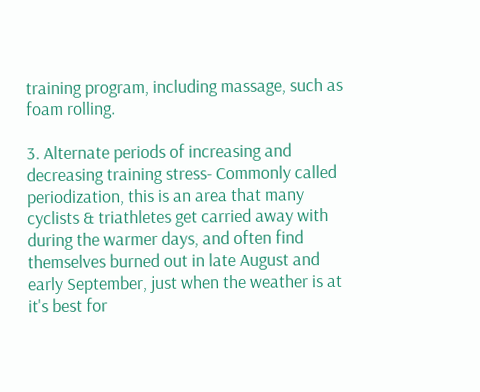training program, including massage, such as foam rolling.

3. Alternate periods of increasing and decreasing training stress- Commonly called periodization, this is an area that many cyclists & triathletes get carried away with during the warmer days, and often find themselves burned out in late August and early September, just when the weather is at it's best for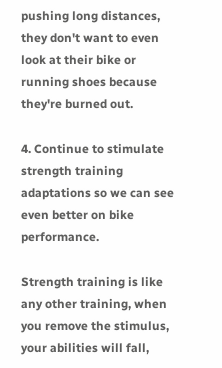pushing long distances, they don't want to even look at their bike or running shoes because they're burned out.

4. Continue to stimulate strength training adaptations so we can see even better on bike performance.

Strength training is like any other training, when you remove the stimulus, your abilities will fall,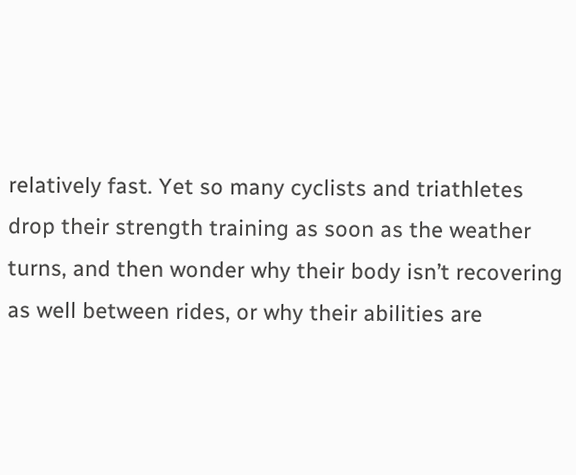relatively fast. Yet so many cyclists and triathletes drop their strength training as soon as the weather turns, and then wonder why their body isn’t recovering as well between rides, or why their abilities are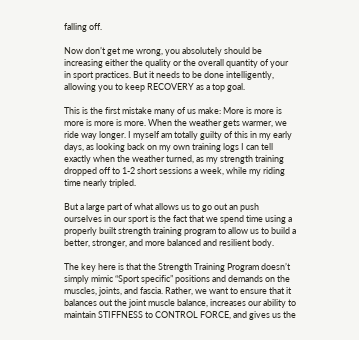falling off.

Now don’t get me wrong, you absolutely should be increasing either the quality or the overall quantity of your in sport practices. But it needs to be done intelligently, allowing you to keep RECOVERY as a top goal.

This is the first mistake many of us make: More is more is more is more is more. When the weather gets warmer, we ride way longer. I myself am totally guilty of this in my early days, as looking back on my own training logs I can tell exactly when the weather turned, as my strength training dropped off to 1-2 short sessions a week, while my riding time nearly tripled.

But a large part of what allows us to go out an push ourselves in our sport is the fact that we spend time using a properly built strength training program to allow us to build a better, stronger, and more balanced and resilient body.

The key here is that the Strength Training Program doesn’t simply mimic “Sport specific” positions and demands on the muscles, joints, and fascia. Rather, we want to ensure that it balances out the joint muscle balance, increases our ability to maintain STIFFNESS to CONTROL FORCE, and gives us the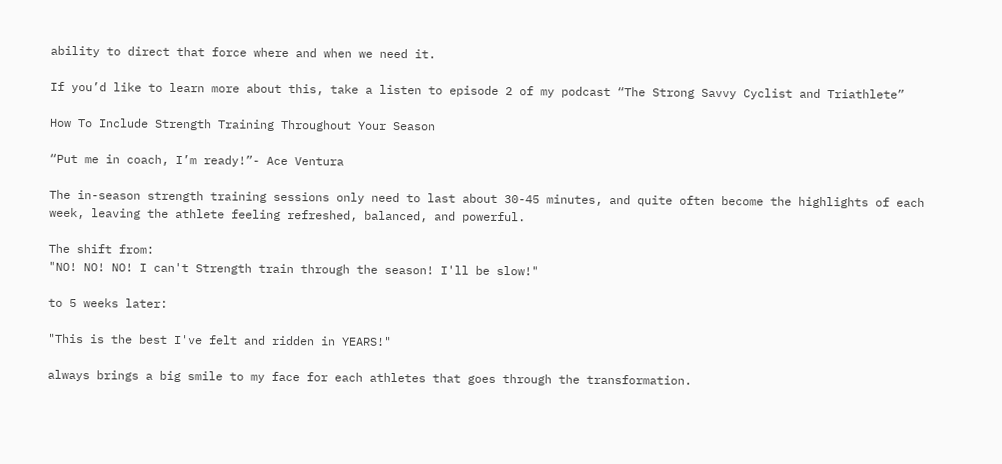ability to direct that force where and when we need it.

If you’d like to learn more about this, take a listen to episode 2 of my podcast “The Strong Savvy Cyclist and Triathlete”

How To Include Strength Training Throughout Your Season

“Put me in coach, I’m ready!”- Ace Ventura

The in-season strength training sessions only need to last about 30-45 minutes, and quite often become the highlights of each week, leaving the athlete feeling refreshed, balanced, and powerful.

The shift from:
"NO! NO! NO! I can't Strength train through the season! I'll be slow!"

to 5 weeks later:

"This is the best I've felt and ridden in YEARS!"

always brings a big smile to my face for each athletes that goes through the transformation.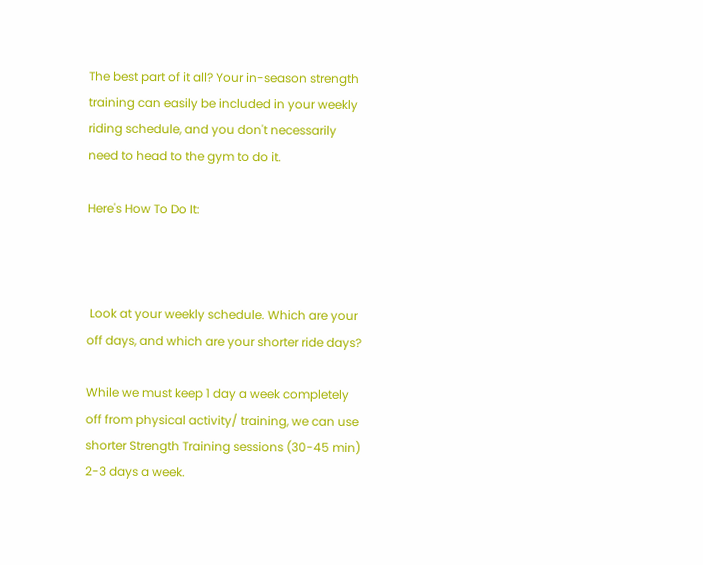The best part of it all? Your in-season strength training can easily be included in your weekly riding schedule, and you don't necessarily need to head to the gym to do it.

Here's How To Do It:



 Look at your weekly schedule. Which are your off days, and which are your shorter ride days?

While we must keep 1 day a week completely off from physical activity/ training, we can use shorter Strength Training sessions (30-45 min) 2-3 days a week.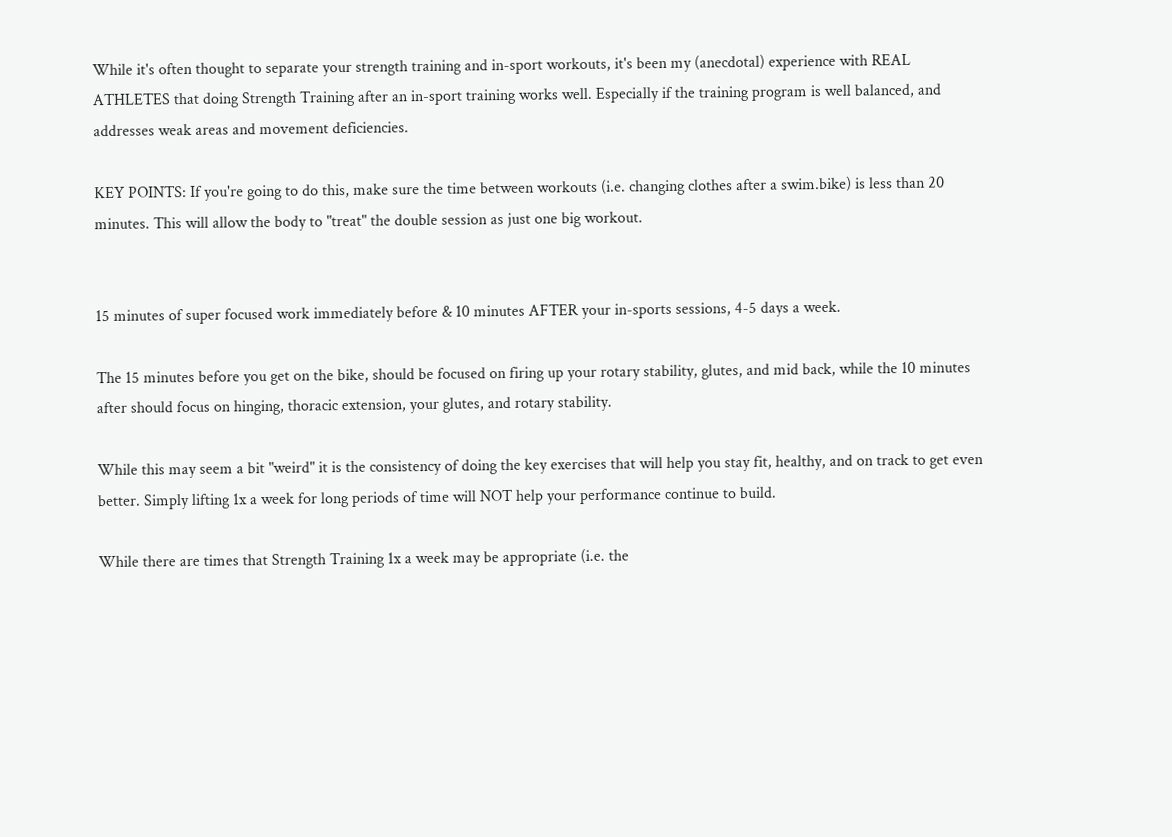While it's often thought to separate your strength training and in-sport workouts, it's been my (anecdotal) experience with REAL ATHLETES that doing Strength Training after an in-sport training works well. Especially if the training program is well balanced, and addresses weak areas and movement deficiencies.

KEY POINTS: If you're going to do this, make sure the time between workouts (i.e. changing clothes after a swim.bike) is less than 20 minutes. This will allow the body to "treat" the double session as just one big workout.


15 minutes of super focused work immediately before & 10 minutes AFTER your in-sports sessions, 4-5 days a week.

The 15 minutes before you get on the bike, should be focused on firing up your rotary stability, glutes, and mid back, while the 10 minutes after should focus on hinging, thoracic extension, your glutes, and rotary stability.

While this may seem a bit "weird" it is the consistency of doing the key exercises that will help you stay fit, healthy, and on track to get even better. Simply lifting 1x a week for long periods of time will NOT help your performance continue to build.

While there are times that Strength Training 1x a week may be appropriate (i.e. the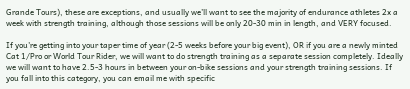Grande Tours), these are exceptions, and usually we’ll want to see the majority of endurance athletes 2x a week with strength training, although those sessions will be only 20-30 min in length, and VERY focused.

If you're getting into your taper time of year (2-5 weeks before your big event), OR if you are a newly minted Cat 1/Pro or World Tour Rider, we will want to do strength training as a separate session completely. Ideally we will want to have 2.5-3 hours in between your on-bike sessions and your strength training sessions. If you fall into this category, you can email me with specific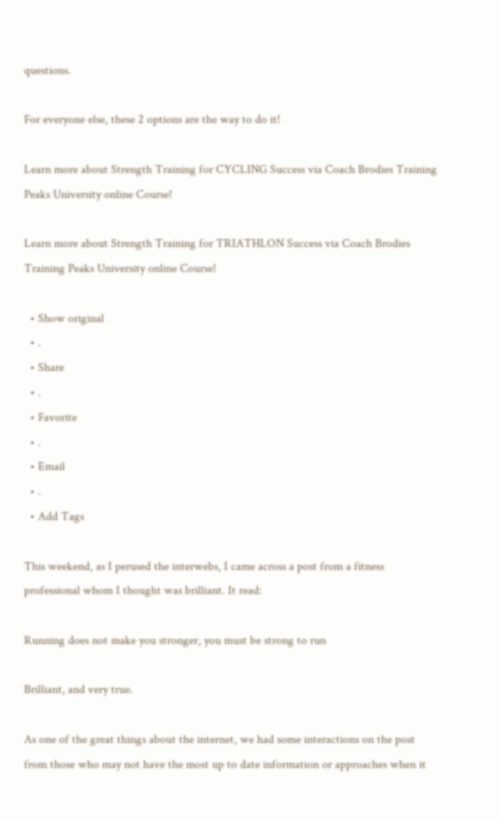questions.

For everyone else, these 2 options are the way to do it!

Learn more about Strength Training for CYCLING Success via Coach Brodies Training Peaks University online Course!

Learn more about Strength Training for TRIATHLON Success via Coach Brodies Training Peaks University online Course!

  • Show original
  • .
  • Share
  • .
  • Favorite
  • .
  • Email
  • .
  • Add Tags

This weekend, as I perused the interwebs, I came across a post from a fitness professional whom I thought was brilliant. It read:

Running does not make you stronger, you must be strong to run

Brilliant, and very true.

As one of the great things about the internet, we had some interactions on the post from those who may not have the most up to date information or approaches when it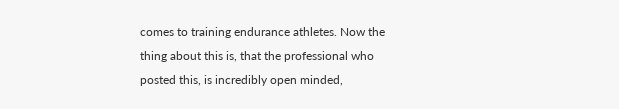comes to training endurance athletes. Now the thing about this is, that the professional who posted this, is incredibly open minded,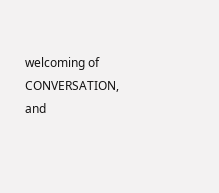welcoming of CONVERSATION, and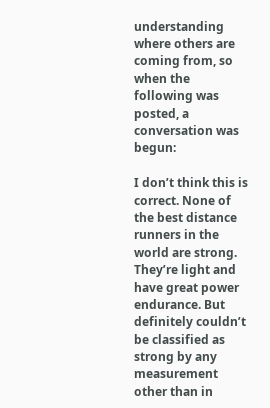understanding where others are coming from, so when the following was posted, a conversation was begun:

I don’t think this is correct. None of the best distance runners in the world are strong. They’re light and have great power endurance. But definitely couldn’t be classified as strong by any measurement other than in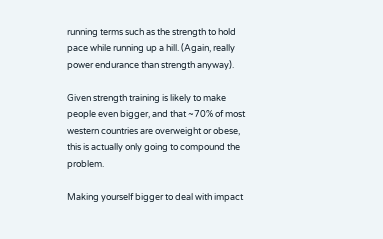running terms such as the strength to hold pace while running up a hill. (Again, really power endurance than strength anyway).

Given strength training is likely to make people even bigger, and that ~70% of most western countries are overweight or obese, this is actually only going to compound the problem.

Making yourself bigger to deal with impact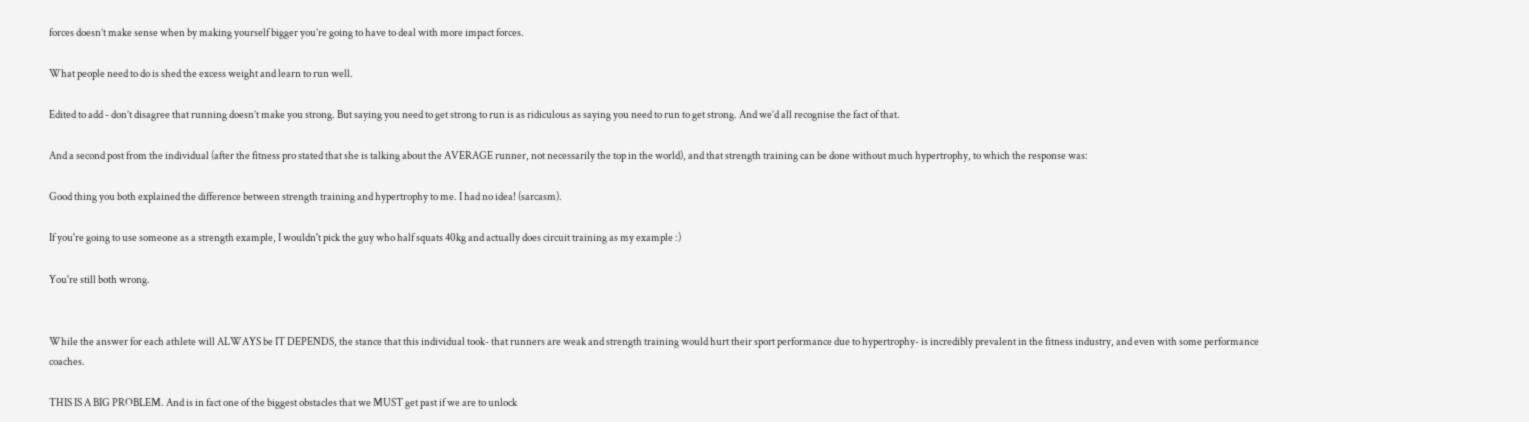forces doesn’t make sense when by making yourself bigger you’re going to have to deal with more impact forces.

What people need to do is shed the excess weight and learn to run well.

Edited to add - don’t disagree that running doesn’t make you strong. But saying you need to get strong to run is as ridiculous as saying you need to run to get strong. And we’d all recognise the fact of that.

And a second post from the individual (after the fitness pro stated that she is talking about the AVERAGE runner, not necessarily the top in the world), and that strength training can be done without much hypertrophy, to which the response was:

Good thing you both explained the difference between strength training and hypertrophy to me. I had no idea! (sarcasm).

If you're going to use someone as a strength example, I wouldn't pick the guy who half squats 40kg and actually does circuit training as my example :)

You're still both wrong.


While the answer for each athlete will ALWAYS be IT DEPENDS, the stance that this individual took- that runners are weak and strength training would hurt their sport performance due to hypertrophy- is incredibly prevalent in the fitness industry, and even with some performance coaches.

THIS IS A BIG PROBLEM. And is in fact one of the biggest obstacles that we MUST get past if we are to unlock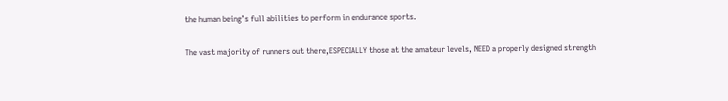the human being’s full abilities to perform in endurance sports.

The vast majority of runners out there,ESPECIALLY those at the amateur levels, NEED a properly designed strength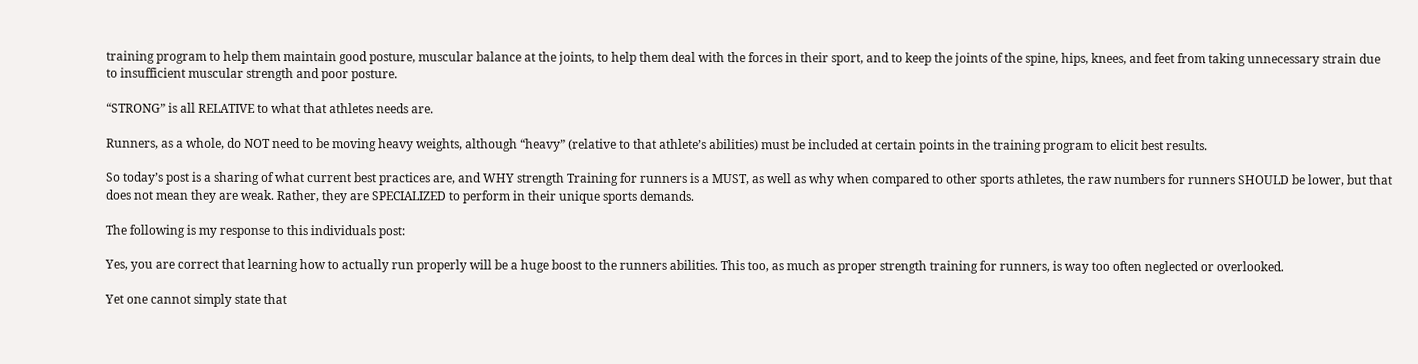training program to help them maintain good posture, muscular balance at the joints, to help them deal with the forces in their sport, and to keep the joints of the spine, hips, knees, and feet from taking unnecessary strain due to insufficient muscular strength and poor posture.

“STRONG” is all RELATIVE to what that athletes needs are.

Runners, as a whole, do NOT need to be moving heavy weights, although “heavy” (relative to that athlete’s abilities) must be included at certain points in the training program to elicit best results.

So today’s post is a sharing of what current best practices are, and WHY strength Training for runners is a MUST, as well as why when compared to other sports athletes, the raw numbers for runners SHOULD be lower, but that does not mean they are weak. Rather, they are SPECIALIZED to perform in their unique sports demands.

The following is my response to this individuals post:

Yes, you are correct that learning how to actually run properly will be a huge boost to the runners abilities. This too, as much as proper strength training for runners, is way too often neglected or overlooked.

Yet one cannot simply state that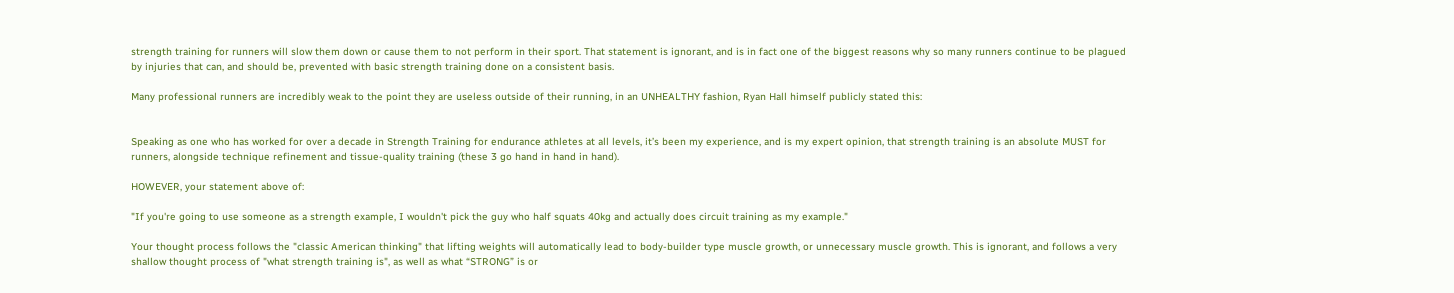strength training for runners will slow them down or cause them to not perform in their sport. That statement is ignorant, and is in fact one of the biggest reasons why so many runners continue to be plagued by injuries that can, and should be, prevented with basic strength training done on a consistent basis.

Many professional runners are incredibly weak to the point they are useless outside of their running, in an UNHEALTHY fashion, Ryan Hall himself publicly stated this:


Speaking as one who has worked for over a decade in Strength Training for endurance athletes at all levels, it’s been my experience, and is my expert opinion, that strength training is an absolute MUST for runners, alongside technique refinement and tissue-quality training (these 3 go hand in hand in hand).

HOWEVER, your statement above of:

"If you're going to use someone as a strength example, I wouldn't pick the guy who half squats 40kg and actually does circuit training as my example."

Your thought process follows the "classic American thinking" that lifting weights will automatically lead to body-builder type muscle growth, or unnecessary muscle growth. This is ignorant, and follows a very shallow thought process of "what strength training is", as well as what “STRONG” is or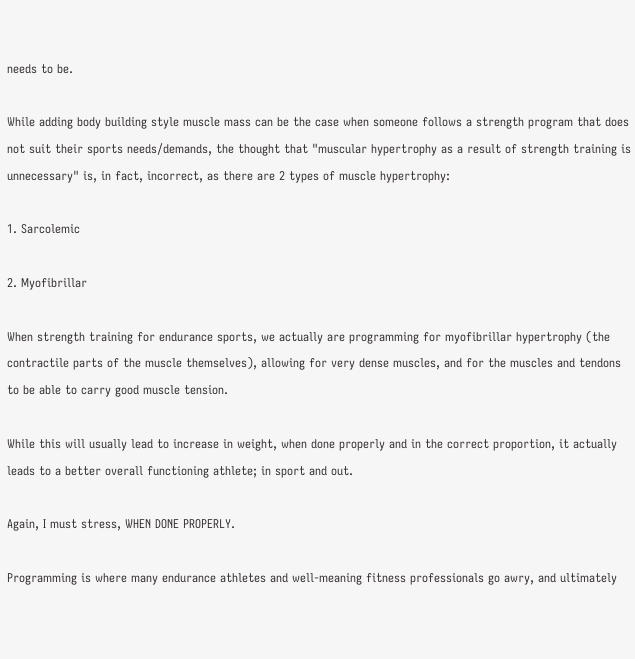needs to be.

While adding body building style muscle mass can be the case when someone follows a strength program that does not suit their sports needs/demands, the thought that "muscular hypertrophy as a result of strength training is unnecessary" is, in fact, incorrect, as there are 2 types of muscle hypertrophy:

1. Sarcolemic

2. Myofibrillar

When strength training for endurance sports, we actually are programming for myofibrillar hypertrophy (the contractile parts of the muscle themselves), allowing for very dense muscles, and for the muscles and tendons to be able to carry good muscle tension.

While this will usually lead to increase in weight, when done properly and in the correct proportion, it actually leads to a better overall functioning athlete; in sport and out.

Again, I must stress, WHEN DONE PROPERLY.

Programming is where many endurance athletes and well-meaning fitness professionals go awry, and ultimately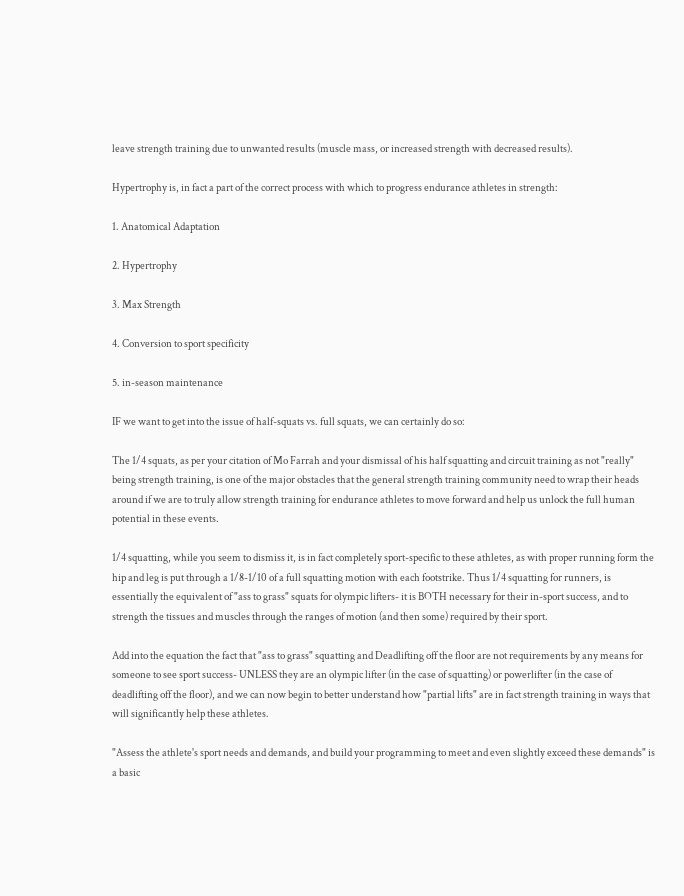leave strength training due to unwanted results (muscle mass, or increased strength with decreased results).

Hypertrophy is, in fact a part of the correct process with which to progress endurance athletes in strength:

1. Anatomical Adaptation

2. Hypertrophy

3. Max Strength

4. Conversion to sport specificity

5. in-season maintenance

IF we want to get into the issue of half-squats vs. full squats, we can certainly do so:

The 1/4 squats, as per your citation of Mo Farrah and your dismissal of his half squatting and circuit training as not "really" being strength training, is one of the major obstacles that the general strength training community need to wrap their heads around if we are to truly allow strength training for endurance athletes to move forward and help us unlock the full human potential in these events.

1/4 squatting, while you seem to dismiss it, is in fact completely sport-specific to these athletes, as with proper running form the hip and leg is put through a 1/8-1/10 of a full squatting motion with each footstrike. Thus 1/4 squatting for runners, is essentially the equivalent of "ass to grass" squats for olympic lifters- it is BOTH necessary for their in-sport success, and to strength the tissues and muscles through the ranges of motion (and then some) required by their sport.

Add into the equation the fact that "ass to grass" squatting and Deadlifting off the floor are not requirements by any means for someone to see sport success- UNLESS they are an olympic lifter (in the case of squatting) or powerlifter (in the case of deadlifting off the floor), and we can now begin to better understand how "partial lifts" are in fact strength training in ways that will significantly help these athletes.

"Assess the athlete's sport needs and demands, and build your programming to meet and even slightly exceed these demands" is a basic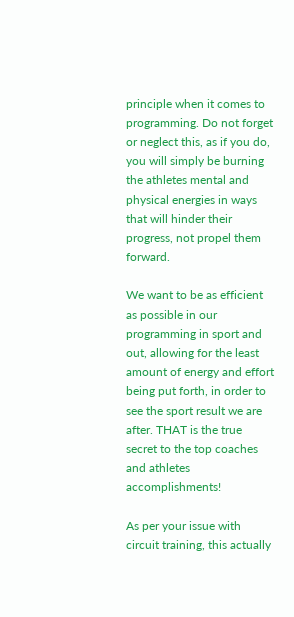principle when it comes to programming. Do not forget or neglect this, as if you do, you will simply be burning the athletes mental and physical energies in ways that will hinder their progress, not propel them forward.

We want to be as efficient as possible in our programming in sport and out, allowing for the least amount of energy and effort being put forth, in order to see the sport result we are after. THAT is the true secret to the top coaches and athletes accomplishments!

As per your issue with circuit training, this actually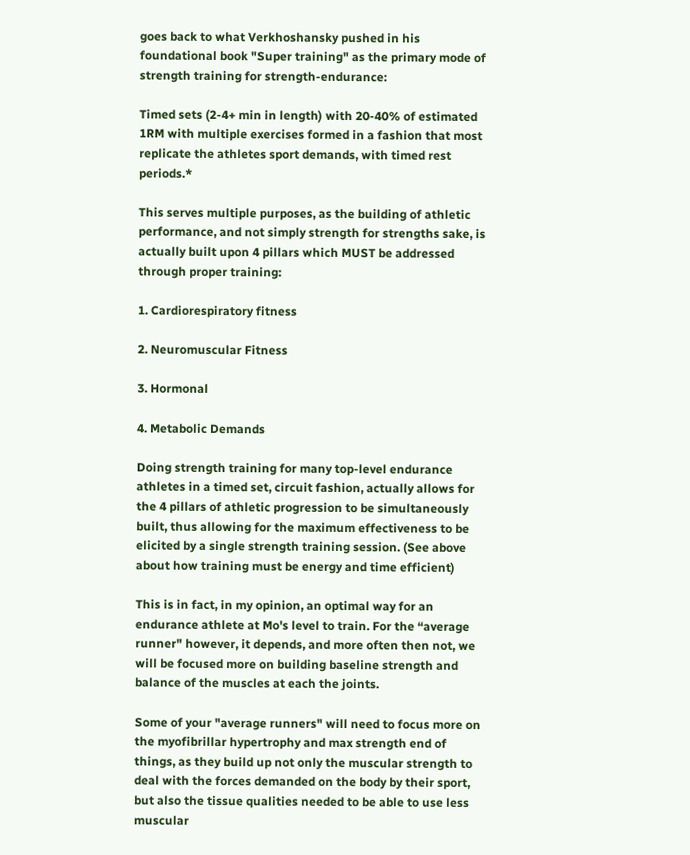goes back to what Verkhoshansky pushed in his foundational book "Super training" as the primary mode of strength training for strength-endurance:

Timed sets (2-4+ min in length) with 20-40% of estimated 1RM with multiple exercises formed in a fashion that most replicate the athletes sport demands, with timed rest periods.*

This serves multiple purposes, as the building of athletic performance, and not simply strength for strengths sake, is actually built upon 4 pillars which MUST be addressed through proper training:

1. Cardiorespiratory fitness

2. Neuromuscular Fitness

3. Hormonal

4. Metabolic Demands

Doing strength training for many top-level endurance athletes in a timed set, circuit fashion, actually allows for the 4 pillars of athletic progression to be simultaneously built, thus allowing for the maximum effectiveness to be elicited by a single strength training session. (See above about how training must be energy and time efficient)

This is in fact, in my opinion, an optimal way for an endurance athlete at Mo's level to train. For the “average runner" however, it depends, and more often then not, we will be focused more on building baseline strength and balance of the muscles at each the joints.

Some of your "average runners" will need to focus more on the myofibrillar hypertrophy and max strength end of things, as they build up not only the muscular strength to deal with the forces demanded on the body by their sport, but also the tissue qualities needed to be able to use less muscular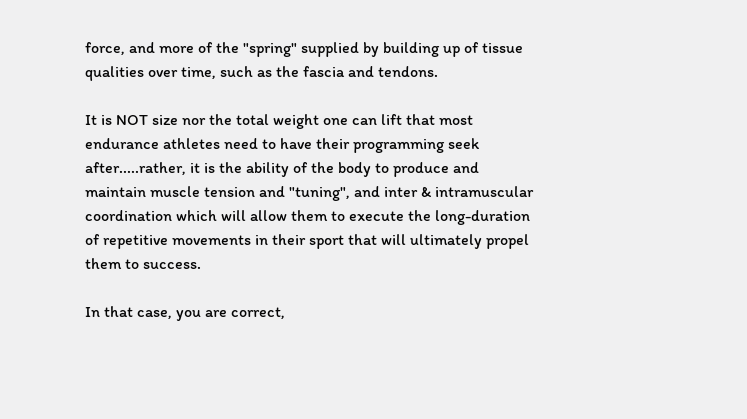force, and more of the "spring" supplied by building up of tissue qualities over time, such as the fascia and tendons.

It is NOT size nor the total weight one can lift that most endurance athletes need to have their programming seek after.....rather, it is the ability of the body to produce and maintain muscle tension and "tuning", and inter & intramuscular coordination which will allow them to execute the long-duration of repetitive movements in their sport that will ultimately propel them to success.

In that case, you are correct,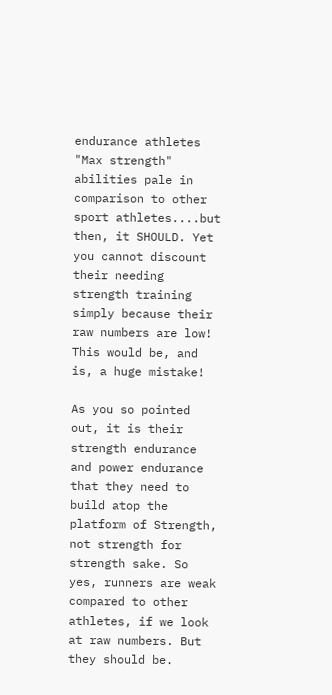endurance athletes "Max strength" abilities pale in comparison to other sport athletes....but then, it SHOULD. Yet you cannot discount their needing strength training simply because their raw numbers are low! This would be, and is, a huge mistake!

As you so pointed out, it is their strength endurance and power endurance that they need to build atop the platform of Strength, not strength for strength sake. So yes, runners are weak compared to other athletes, if we look at raw numbers. But they should be.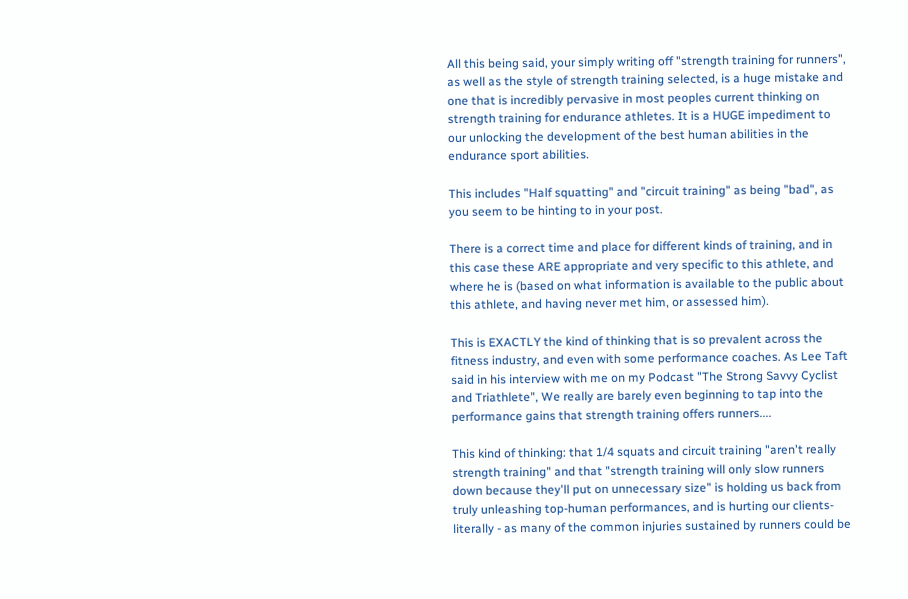All this being said, your simply writing off "strength training for runners", as well as the style of strength training selected, is a huge mistake and one that is incredibly pervasive in most peoples current thinking on strength training for endurance athletes. It is a HUGE impediment to our unlocking the development of the best human abilities in the endurance sport abilities.

This includes "Half squatting" and "circuit training" as being "bad", as you seem to be hinting to in your post.

There is a correct time and place for different kinds of training, and in this case these ARE appropriate and very specific to this athlete, and where he is (based on what information is available to the public about this athlete, and having never met him, or assessed him).

This is EXACTLY the kind of thinking that is so prevalent across the fitness industry, and even with some performance coaches. As Lee Taft said in his interview with me on my Podcast "The Strong Savvy Cyclist and Triathlete", We really are barely even beginning to tap into the performance gains that strength training offers runners....

This kind of thinking: that 1/4 squats and circuit training "aren't really strength training" and that "strength training will only slow runners down because they'll put on unnecessary size" is holding us back from truly unleashing top-human performances, and is hurting our clients- literally - as many of the common injuries sustained by runners could be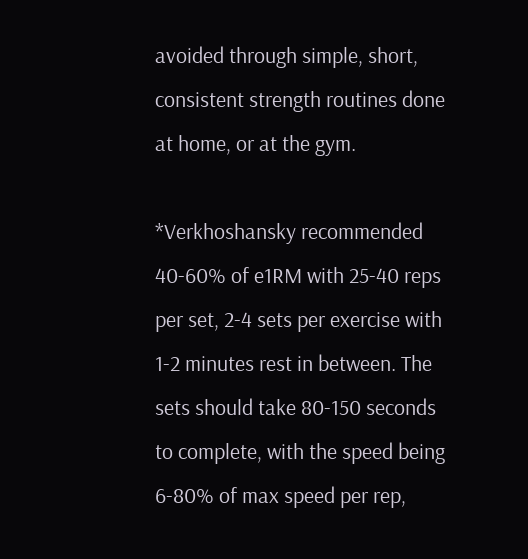avoided through simple, short, consistent strength routines done at home, or at the gym.

*Verkhoshansky recommended 40-60% of e1RM with 25-40 reps per set, 2-4 sets per exercise with 1-2 minutes rest in between. The sets should take 80-150 seconds to complete, with the speed being 6-80% of max speed per rep,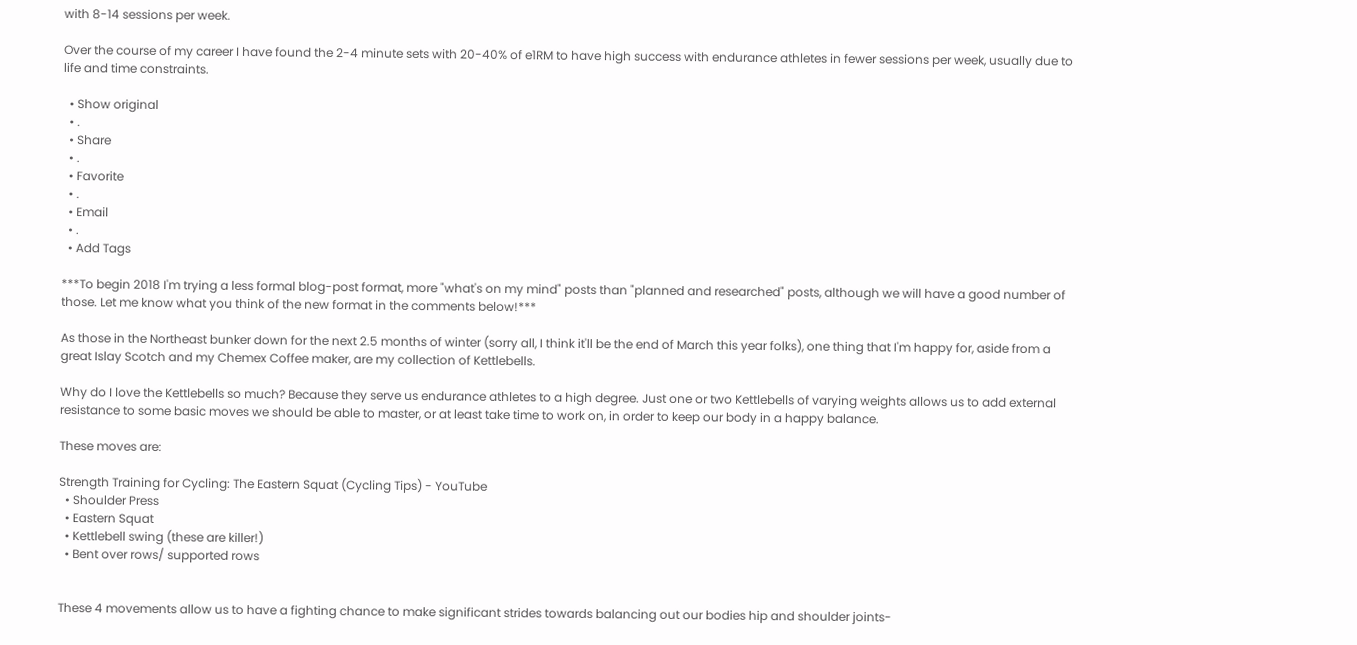with 8-14 sessions per week.

Over the course of my career I have found the 2-4 minute sets with 20-40% of e1RM to have high success with endurance athletes in fewer sessions per week, usually due to life and time constraints.

  • Show original
  • .
  • Share
  • .
  • Favorite
  • .
  • Email
  • .
  • Add Tags

***To begin 2018 I'm trying a less formal blog-post format, more "what's on my mind" posts than "planned and researched" posts, although we will have a good number of those. Let me know what you think of the new format in the comments below!***

As those in the Northeast bunker down for the next 2.5 months of winter (sorry all, I think it'll be the end of March this year folks), one thing that I'm happy for, aside from a great Islay Scotch and my Chemex Coffee maker, are my collection of Kettlebells.

Why do I love the Kettlebells so much? Because they serve us endurance athletes to a high degree. Just one or two Kettlebells of varying weights allows us to add external resistance to some basic moves we should be able to master, or at least take time to work on, in order to keep our body in a happy balance.

These moves are:

Strength Training for Cycling: The Eastern Squat (Cycling Tips) - YouTube
  • Shoulder Press
  • Eastern Squat
  • Kettlebell swing (these are killer!)
  • Bent over rows/ supported rows


These 4 movements allow us to have a fighting chance to make significant strides towards balancing out our bodies hip and shoulder joints-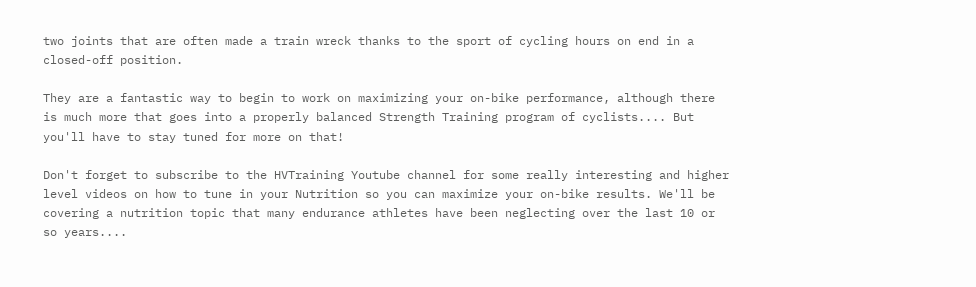two joints that are often made a train wreck thanks to the sport of cycling hours on end in a closed-off position.

They are a fantastic way to begin to work on maximizing your on-bike performance, although there is much more that goes into a properly balanced Strength Training program of cyclists.... But you'll have to stay tuned for more on that!

Don't forget to subscribe to the HVTraining Youtube channel for some really interesting and higher level videos on how to tune in your Nutrition so you can maximize your on-bike results. We'll be covering a nutrition topic that many endurance athletes have been neglecting over the last 10 or so years....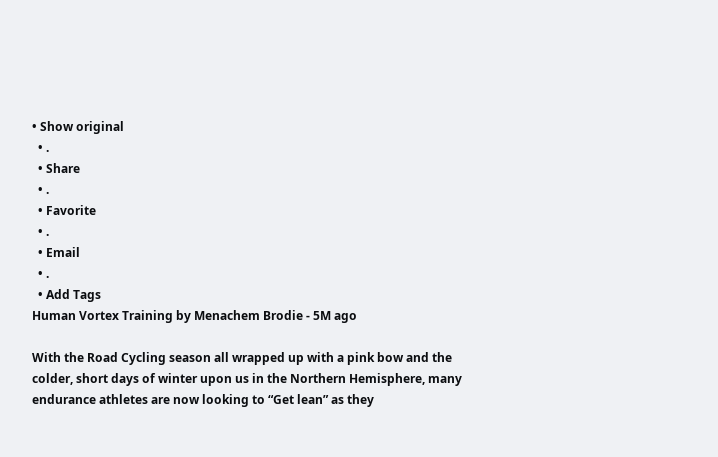• Show original
  • .
  • Share
  • .
  • Favorite
  • .
  • Email
  • .
  • Add Tags
Human Vortex Training by Menachem Brodie - 5M ago

With the Road Cycling season all wrapped up with a pink bow and the colder, short days of winter upon us in the Northern Hemisphere, many endurance athletes are now looking to “Get lean” as they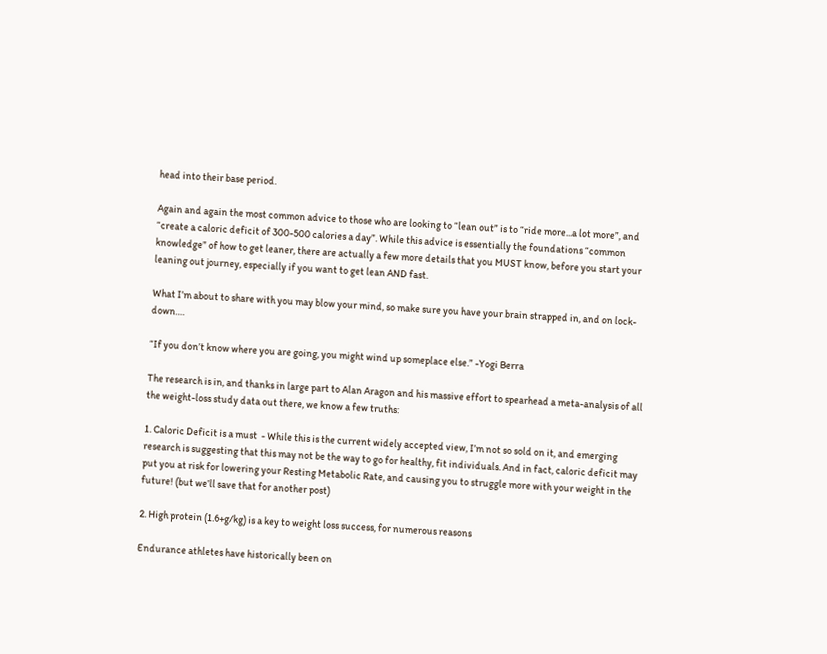head into their base period.

Again and again the most common advice to those who are looking to “lean out” is to “ride more...a lot more”, and “create a caloric deficit of 300-500 calories a day”. While this advice is essentially the foundations “common knowledge” of how to get leaner, there are actually a few more details that you MUST know, before you start your leaning out journey, especially if you want to get lean AND fast.

What I’m about to share with you may blow your mind, so make sure you have your brain strapped in, and on lock-down….

“If you don’t know where you are going, you might wind up someplace else.” -Yogi Berra

The research is in, and thanks in large part to Alan Aragon and his massive effort to spearhead a meta-analysis of all the weight-loss study data out there, we know a few truths:

1. Caloric Deficit is a must  - While this is the current widely accepted view, I’m not so sold on it, and emerging research is suggesting that this may not be the way to go for healthy, fit individuals. And in fact, caloric deficit may put you at risk for lowering your Resting Metabolic Rate, and causing you to struggle more with your weight in the future! (but we’ll save that for another post)

2. High protein (1.6+g/kg) is a key to weight loss success, for numerous reasons

Endurance athletes have historically been on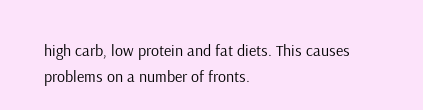high carb, low protein and fat diets. This causes problems on a number of fronts.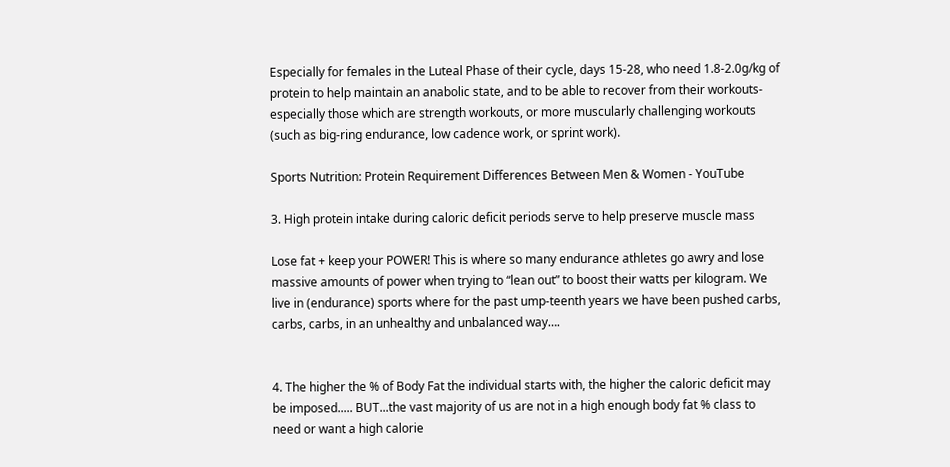Especially for females in the Luteal Phase of their cycle, days 15-28, who need 1.8-2.0g/kg of protein to help maintain an anabolic state, and to be able to recover from their workouts- especially those which are strength workouts, or more muscularly challenging workouts (such as big-ring endurance, low cadence work, or sprint work).

Sports Nutrition: Protein Requirement Differences Between Men & Women - YouTube

3. High protein intake during caloric deficit periods serve to help preserve muscle mass

Lose fat + keep your POWER! This is where so many endurance athletes go awry and lose massive amounts of power when trying to “lean out” to boost their watts per kilogram. We live in (endurance) sports where for the past ump-teenth years we have been pushed carbs, carbs, carbs, in an unhealthy and unbalanced way….


4. The higher the % of Body Fat the individual starts with, the higher the caloric deficit may be imposed..... BUT...the vast majority of us are not in a high enough body fat % class to need or want a high calorie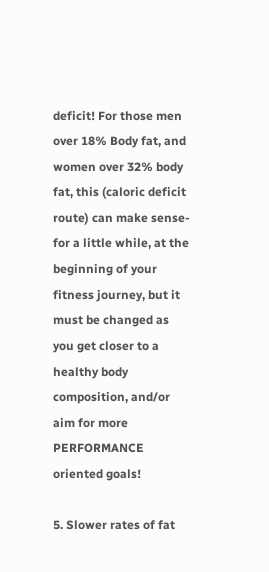deficit! For those men over 18% Body fat, and women over 32% body fat, this (caloric deficit route) can make sense- for a little while, at the beginning of your fitness journey, but it must be changed as you get closer to a healthy body composition, and/or aim for more PERFORMANCE oriented goals!

5. Slower rates of fat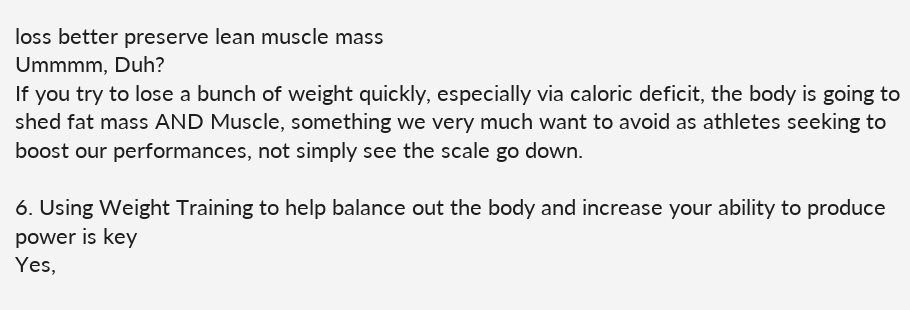loss better preserve lean muscle mass
Ummmm, Duh?
If you try to lose a bunch of weight quickly, especially via caloric deficit, the body is going to shed fat mass AND Muscle, something we very much want to avoid as athletes seeking to boost our performances, not simply see the scale go down.

6. Using Weight Training to help balance out the body and increase your ability to produce power is key
Yes,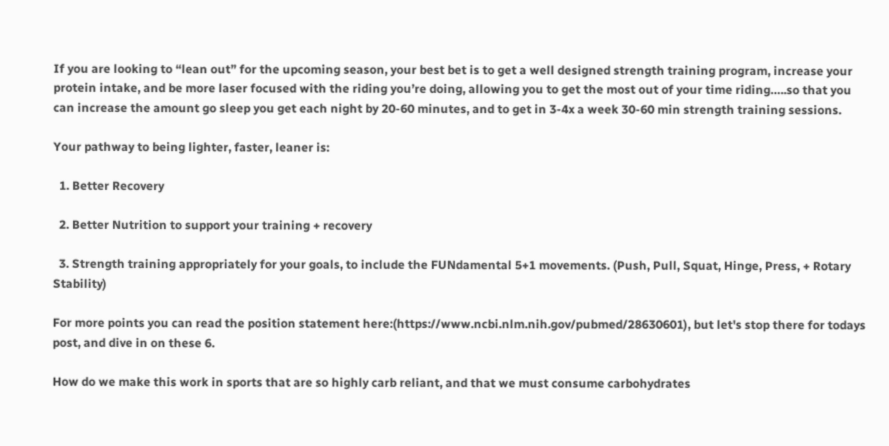If you are looking to “lean out” for the upcoming season, your best bet is to get a well designed strength training program, increase your protein intake, and be more laser focused with the riding you’re doing, allowing you to get the most out of your time riding…..so that you can increase the amount go sleep you get each night by 20-60 minutes, and to get in 3-4x a week 30-60 min strength training sessions.

Your pathway to being lighter, faster, leaner is:

  1. Better Recovery

  2. Better Nutrition to support your training + recovery

  3. Strength training appropriately for your goals, to include the FUNdamental 5+1 movements. (Push, Pull, Squat, Hinge, Press, + Rotary Stability)

For more points you can read the position statement here:(https://www.ncbi.nlm.nih.gov/pubmed/28630601), but let's stop there for todays post, and dive in on these 6.

How do we make this work in sports that are so highly carb reliant, and that we must consume carbohydrates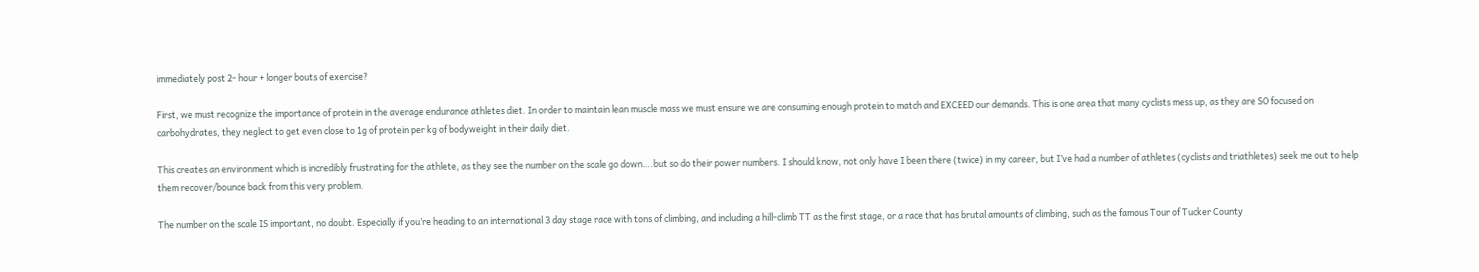immediately post 2- hour + longer bouts of exercise?

First, we must recognize the importance of protein in the average endurance athletes diet. In order to maintain lean muscle mass we must ensure we are consuming enough protein to match and EXCEED our demands. This is one area that many cyclists mess up, as they are SO focused on carbohydrates, they neglect to get even close to 1g of protein per kg of bodyweight in their daily diet.

This creates an environment which is incredibly frustrating for the athlete, as they see the number on the scale go down….but so do their power numbers. I should know, not only have I been there (twice) in my career, but I’ve had a number of athletes (cyclists and triathletes) seek me out to help them recover/bounce back from this very problem.

The number on the scale IS important, no doubt. Especially if you’re heading to an international 3 day stage race with tons of climbing, and including a hill-climb TT as the first stage, or a race that has brutal amounts of climbing, such as the famous Tour of Tucker County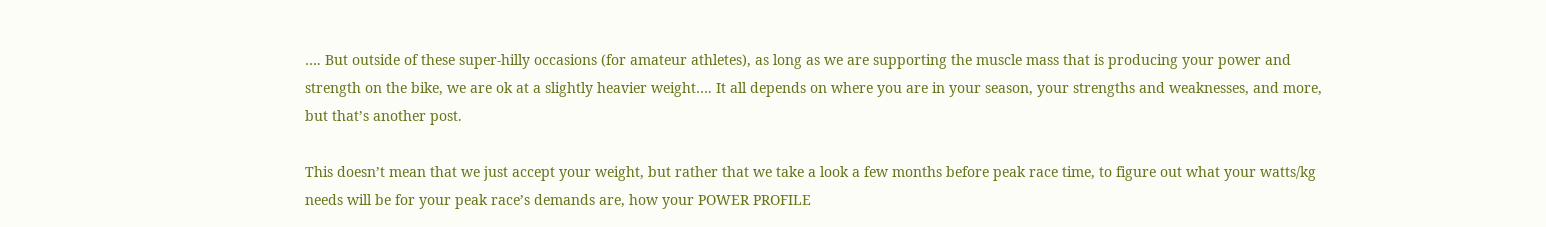…. But outside of these super-hilly occasions (for amateur athletes), as long as we are supporting the muscle mass that is producing your power and strength on the bike, we are ok at a slightly heavier weight…. It all depends on where you are in your season, your strengths and weaknesses, and more, but that’s another post.

This doesn’t mean that we just accept your weight, but rather that we take a look a few months before peak race time, to figure out what your watts/kg needs will be for your peak race’s demands are, how your POWER PROFILE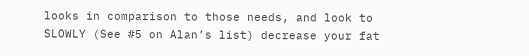looks in comparison to those needs, and look to SLOWLY (See #5 on Alan’s list) decrease your fat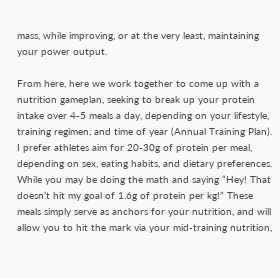mass, while improving, or at the very least, maintaining your power output.

From here, here we work together to come up with a nutrition gameplan, seeking to break up your protein intake over 4-5 meals a day, depending on your lifestyle, training regimen, and time of year (Annual Training Plan). I prefer athletes aim for 20-30g of protein per meal, depending on sex, eating habits, and dietary preferences. While you may be doing the math and saying “Hey! That doesn’t hit my goal of 1.6g of protein per kg!” These meals simply serve as anchors for your nutrition, and will allow you to hit the mark via your mid-training nutrition,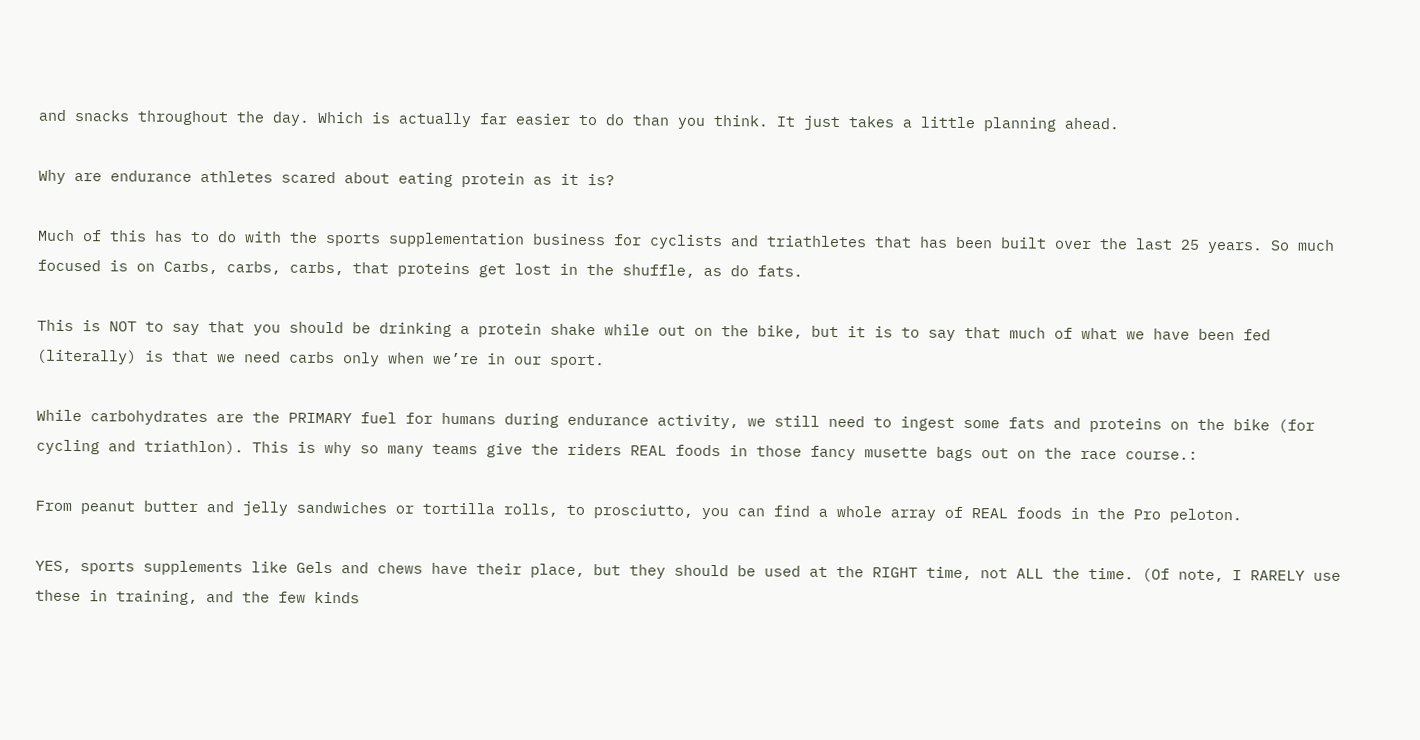and snacks throughout the day. Which is actually far easier to do than you think. It just takes a little planning ahead.

Why are endurance athletes scared about eating protein as it is?

Much of this has to do with the sports supplementation business for cyclists and triathletes that has been built over the last 25 years. So much focused is on Carbs, carbs, carbs, that proteins get lost in the shuffle, as do fats.

This is NOT to say that you should be drinking a protein shake while out on the bike, but it is to say that much of what we have been fed (literally) is that we need carbs only when we’re in our sport.

While carbohydrates are the PRIMARY fuel for humans during endurance activity, we still need to ingest some fats and proteins on the bike (for cycling and triathlon). This is why so many teams give the riders REAL foods in those fancy musette bags out on the race course.:

From peanut butter and jelly sandwiches or tortilla rolls, to prosciutto, you can find a whole array of REAL foods in the Pro peloton.

YES, sports supplements like Gels and chews have their place, but they should be used at the RIGHT time, not ALL the time. (Of note, I RARELY use these in training, and the few kinds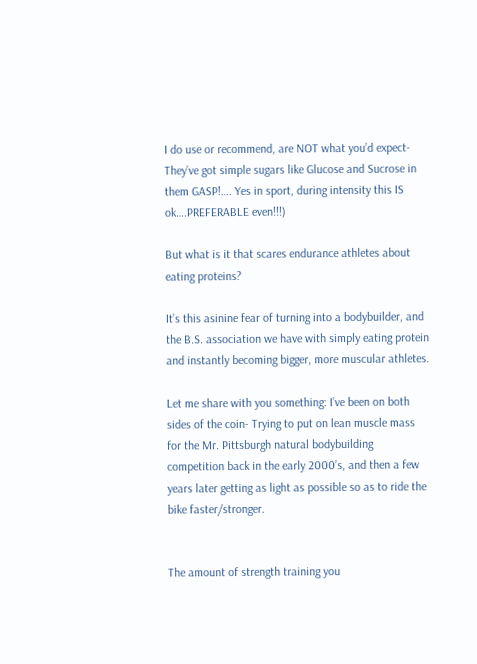I do use or recommend, are NOT what you’d expect- They’ve got simple sugars like Glucose and Sucrose in them GASP!…. Yes in sport, during intensity this IS ok….PREFERABLE even!!!)

But what is it that scares endurance athletes about eating proteins?

It’s this asinine fear of turning into a bodybuilder, and the B.S. association we have with simply eating protein and instantly becoming bigger, more muscular athletes.

Let me share with you something: I’ve been on both sides of the coin- Trying to put on lean muscle mass for the Mr. Pittsburgh natural bodybuilding competition back in the early 2000’s, and then a few years later getting as light as possible so as to ride the bike faster/stronger.


The amount of strength training you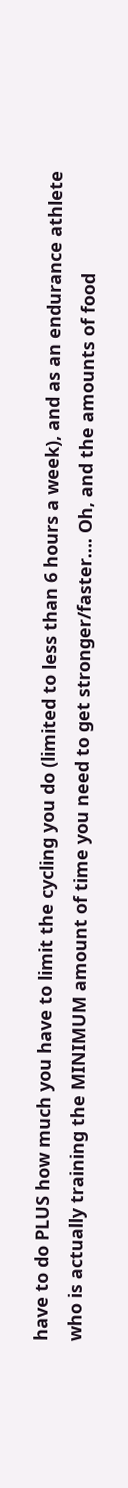have to do PLUS how much you have to limit the cycling you do (limited to less than 6 hours a week), and as an endurance athlete who is actually training the MINIMUM amount of time you need to get stronger/faster…. Oh, and the amounts of food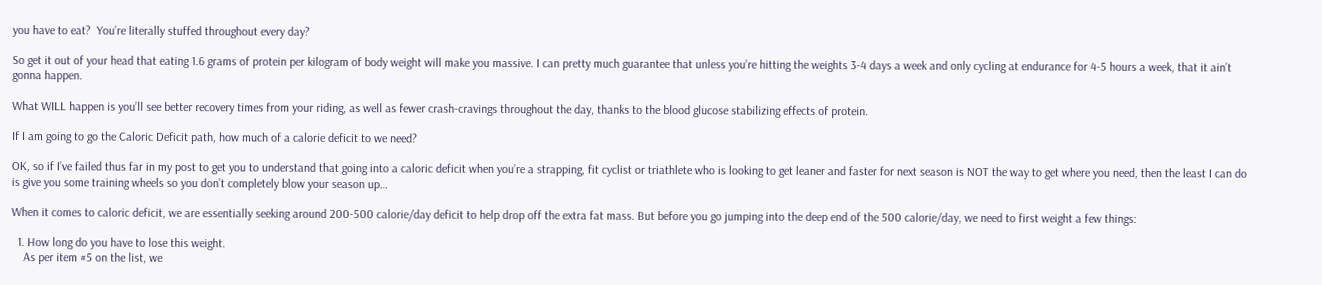you have to eat?  You’re literally stuffed throughout every day?

So get it out of your head that eating 1.6 grams of protein per kilogram of body weight will make you massive. I can pretty much guarantee that unless you’re hitting the weights 3-4 days a week and only cycling at endurance for 4-5 hours a week, that it ain’t gonna happen.

What WILL happen is you’ll see better recovery times from your riding, as well as fewer crash-cravings throughout the day, thanks to the blood glucose stabilizing effects of protein.

If I am going to go the Caloric Deficit path, how much of a calorie deficit to we need?

OK, so if I’ve failed thus far in my post to get you to understand that going into a caloric deficit when you’re a strapping, fit cyclist or triathlete who is looking to get leaner and faster for next season is NOT the way to get where you need, then the least I can do is give you some training wheels so you don’t completely blow your season up…

When it comes to caloric deficit, we are essentially seeking around 200-500 calorie/day deficit to help drop off the extra fat mass. But before you go jumping into the deep end of the 500 calorie/day, we need to first weight a few things:

  1. How long do you have to lose this weight.
    As per item #5 on the list, we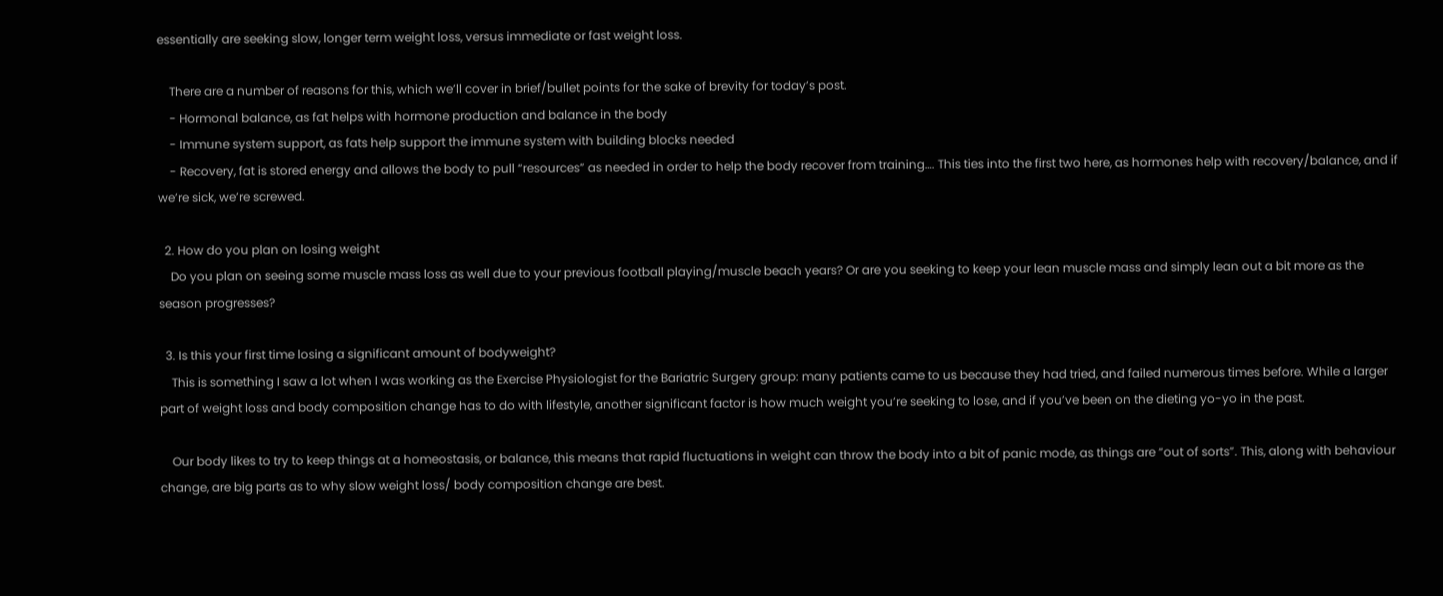essentially are seeking slow, longer term weight loss, versus immediate or fast weight loss.

    There are a number of reasons for this, which we’ll cover in brief/bullet points for the sake of brevity for today’s post.
    - Hormonal balance, as fat helps with hormone production and balance in the body
    - Immune system support, as fats help support the immune system with building blocks needed
    - Recovery, fat is stored energy and allows the body to pull “resources” as needed in order to help the body recover from training…. This ties into the first two here, as hormones help with recovery/balance, and if we’re sick, we’re screwed.

  2. How do you plan on losing weight
    Do you plan on seeing some muscle mass loss as well due to your previous football playing/muscle beach years? Or are you seeking to keep your lean muscle mass and simply lean out a bit more as the season progresses?

  3. Is this your first time losing a significant amount of bodyweight?
    This is something I saw a lot when I was working as the Exercise Physiologist for the Bariatric Surgery group: many patients came to us because they had tried, and failed numerous times before. While a larger part of weight loss and body composition change has to do with lifestyle, another significant factor is how much weight you’re seeking to lose, and if you’ve been on the dieting yo-yo in the past.

    Our body likes to try to keep things at a homeostasis, or balance, this means that rapid fluctuations in weight can throw the body into a bit of panic mode, as things are “out of sorts”. This, along with behaviour change, are big parts as to why slow weight loss/ body composition change are best.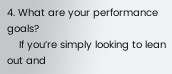4. What are your performance goals?
    If you’re simply looking to lean out and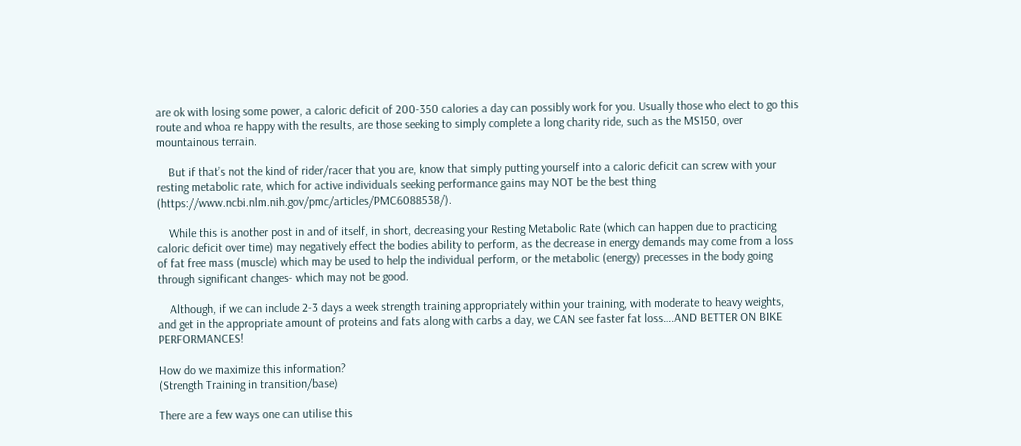are ok with losing some power, a caloric deficit of 200-350 calories a day can possibly work for you. Usually those who elect to go this route and whoa re happy with the results, are those seeking to simply complete a long charity ride, such as the MS150, over mountainous terrain.

    But if that’s not the kind of rider/racer that you are, know that simply putting yourself into a caloric deficit can screw with your resting metabolic rate, which for active individuals seeking performance gains may NOT be the best thing (https://www.ncbi.nlm.nih.gov/pmc/articles/PMC6088538/).

    While this is another post in and of itself, in short, decreasing your Resting Metabolic Rate (which can happen due to practicing caloric deficit over time) may negatively effect the bodies ability to perform, as the decrease in energy demands may come from a loss of fat free mass (muscle) which may be used to help the individual perform, or the metabolic (energy) precesses in the body going through significant changes- which may not be good.

    Although, if we can include 2-3 days a week strength training appropriately within your training, with moderate to heavy weights, and get in the appropriate amount of proteins and fats along with carbs a day, we CAN see faster fat loss….AND BETTER ON BIKE PERFORMANCES!

How do we maximize this information?
(Strength Training in transition/base)

There are a few ways one can utilise this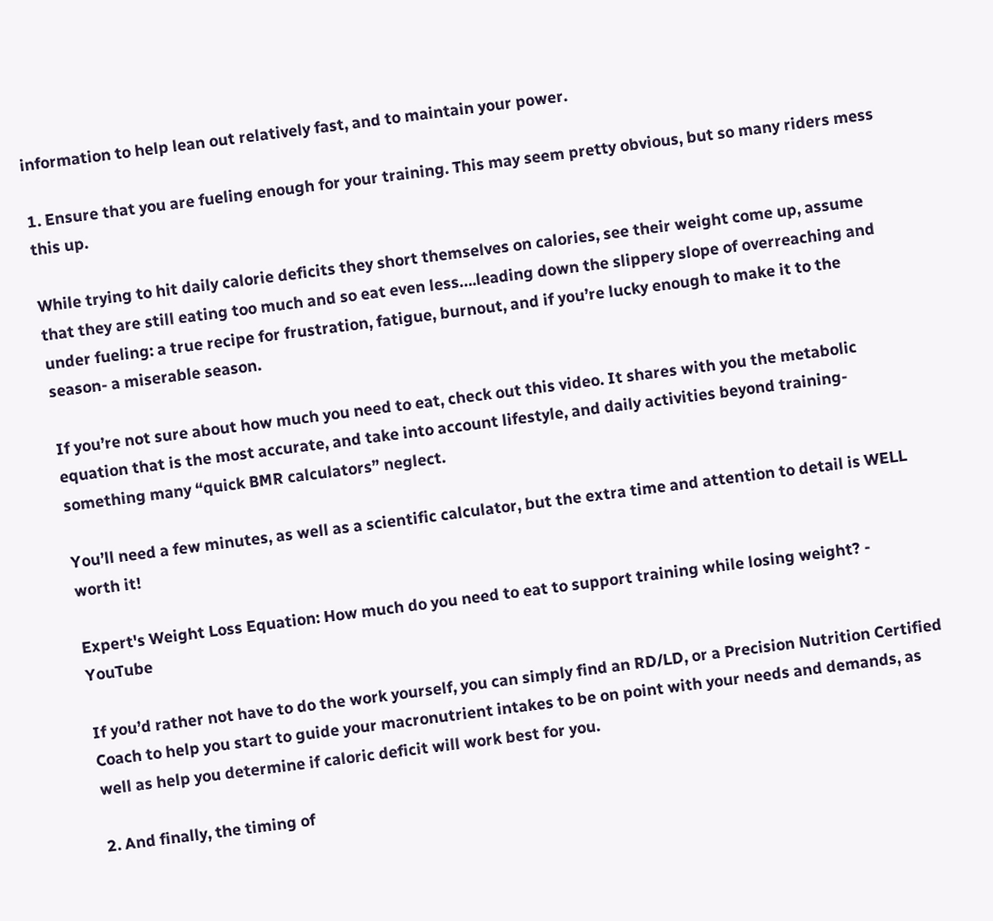information to help lean out relatively fast, and to maintain your power.

1. Ensure that you are fueling enough for your training. This may seem pretty obvious, but so many riders mess this up.

While trying to hit daily calorie deficits they short themselves on calories, see their weight come up, assume that they are still eating too much and so eat even less….leading down the slippery slope of overreaching and under fueling: a true recipe for frustration, fatigue, burnout, and if you’re lucky enough to make it to the season- a miserable season.

If you’re not sure about how much you need to eat, check out this video. It shares with you the metabolic equation that is the most accurate, and take into account lifestyle, and daily activities beyond training- something many “quick BMR calculators” neglect.

You’ll need a few minutes, as well as a scientific calculator, but the extra time and attention to detail is WELL worth it!

Expert's Weight Loss Equation: How much do you need to eat to support training while losing weight? - YouTube

If you’d rather not have to do the work yourself, you can simply find an RD/LD, or a Precision Nutrition Certified Coach to help you start to guide your macronutrient intakes to be on point with your needs and demands, as well as help you determine if caloric deficit will work best for you.

2. And finally, the timing of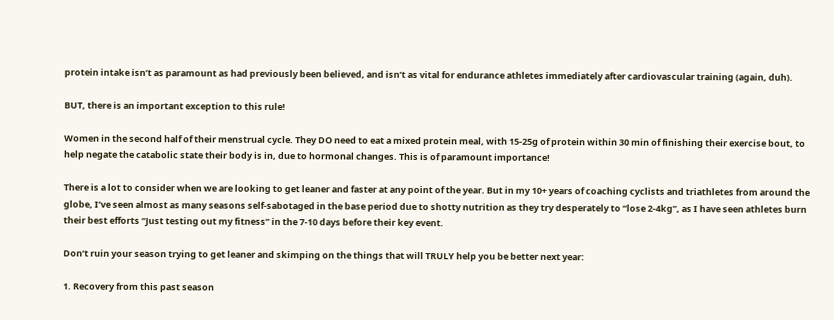protein intake isn’t as paramount as had previously been believed, and isn’t as vital for endurance athletes immediately after cardiovascular training (again, duh).

BUT, there is an important exception to this rule!

Women in the second half of their menstrual cycle. They DO need to eat a mixed protein meal, with 15-25g of protein within 30 min of finishing their exercise bout, to help negate the catabolic state their body is in, due to hormonal changes. This is of paramount importance!

There is a lot to consider when we are looking to get leaner and faster at any point of the year. But in my 10+ years of coaching cyclists and triathletes from around the globe, I’ve seen almost as many seasons self-sabotaged in the base period due to shotty nutrition as they try desperately to “lose 2-4kg”, as I have seen athletes burn their best efforts “Just testing out my fitness” in the 7-10 days before their key event.

Don’t ruin your season trying to get leaner and skimping on the things that will TRULY help you be better next year:

1. Recovery from this past season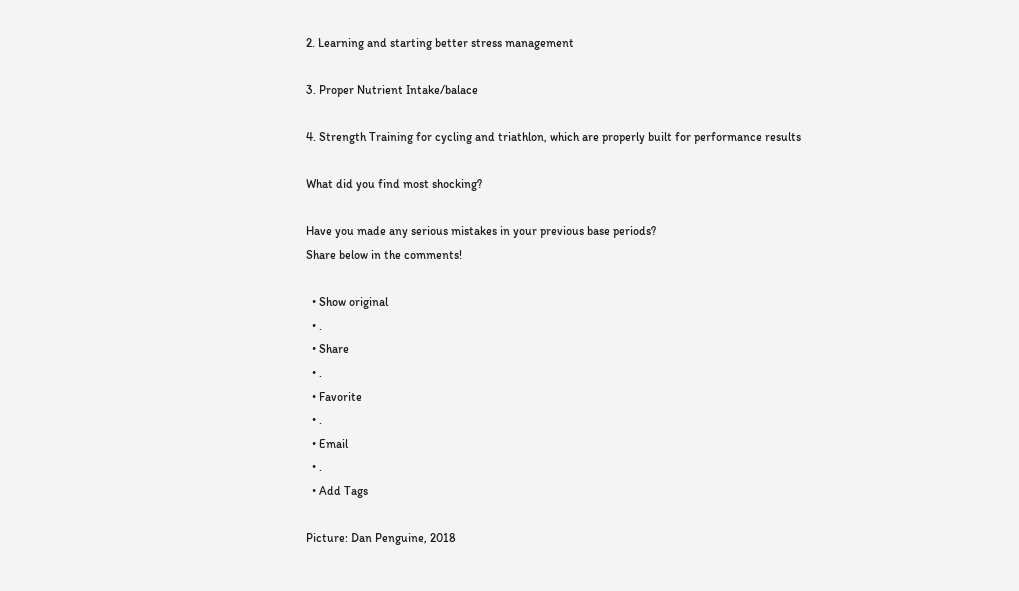2. Learning and starting better stress management

3. Proper Nutrient Intake/balace

4. Strength Training for cycling and triathlon, which are properly built for performance results

What did you find most shocking?

Have you made any serious mistakes in your previous base periods?
Share below in the comments!

  • Show original
  • .
  • Share
  • .
  • Favorite
  • .
  • Email
  • .
  • Add Tags

Picture: Dan Penguine, 2018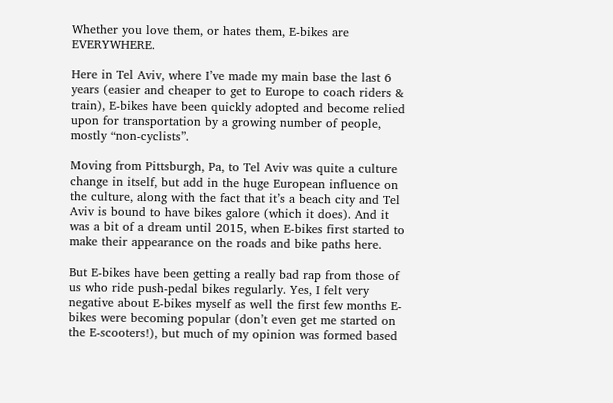Whether you love them, or hates them, E-bikes are EVERYWHERE.

Here in Tel Aviv, where I’ve made my main base the last 6 years (easier and cheaper to get to Europe to coach riders & train), E-bikes have been quickly adopted and become relied upon for transportation by a growing number of people, mostly “non-cyclists”.

Moving from Pittsburgh, Pa, to Tel Aviv was quite a culture change in itself, but add in the huge European influence on the culture, along with the fact that it’s a beach city and Tel Aviv is bound to have bikes galore (which it does). And it was a bit of a dream until 2015, when E-bikes first started to make their appearance on the roads and bike paths here.

But E-bikes have been getting a really bad rap from those of us who ride push-pedal bikes regularly. Yes, I felt very negative about E-bikes myself as well the first few months E-bikes were becoming popular (don’t even get me started on the E-scooters!), but much of my opinion was formed based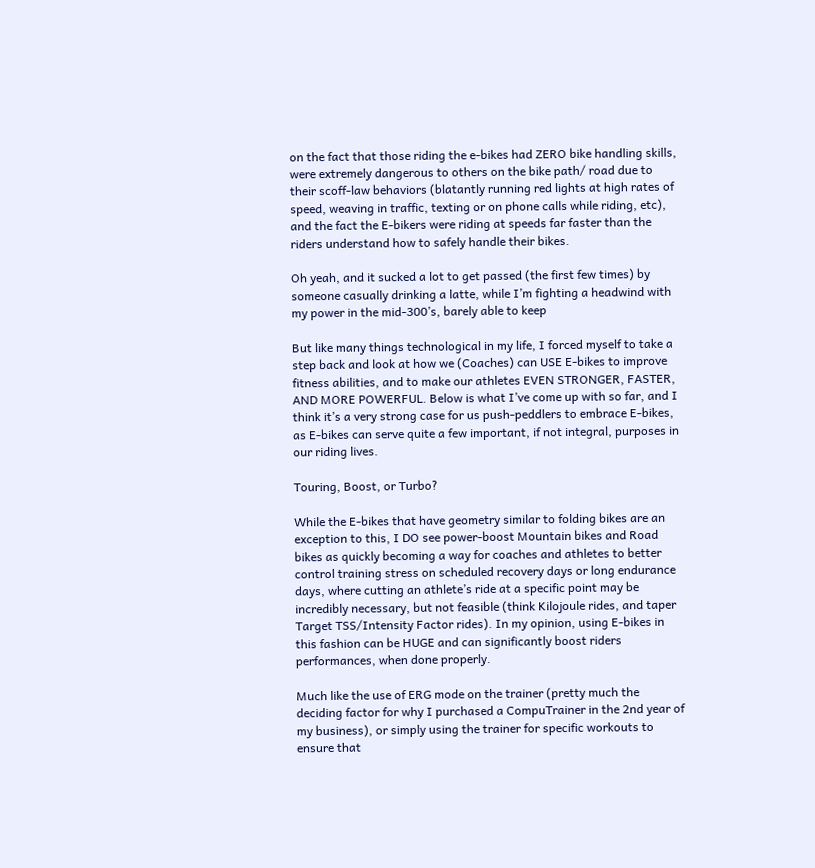on the fact that those riding the e-bikes had ZERO bike handling skills, were extremely dangerous to others on the bike path/ road due to their scoff-law behaviors (blatantly running red lights at high rates of speed, weaving in traffic, texting or on phone calls while riding, etc), and the fact the E-bikers were riding at speeds far faster than the riders understand how to safely handle their bikes.

Oh yeah, and it sucked a lot to get passed (the first few times) by someone casually drinking a latte, while I’m fighting a headwind with my power in the mid-300’s, barely able to keep

But like many things technological in my life, I forced myself to take a step back and look at how we (Coaches) can USE E-bikes to improve fitness abilities, and to make our athletes EVEN STRONGER, FASTER, AND MORE POWERFUL. Below is what I’ve come up with so far, and I think it’s a very strong case for us push-peddlers to embrace E-bikes, as E-bikes can serve quite a few important, if not integral, purposes in our riding lives.

Touring, Boost, or Turbo?

While the E-bikes that have geometry similar to folding bikes are an exception to this, I DO see power-boost Mountain bikes and Road bikes as quickly becoming a way for coaches and athletes to better control training stress on scheduled recovery days or long endurance days, where cutting an athlete’s ride at a specific point may be incredibly necessary, but not feasible (think Kilojoule rides, and taper Target TSS/Intensity Factor rides). In my opinion, using E-bikes in this fashion can be HUGE and can significantly boost riders performances, when done properly.

Much like the use of ERG mode on the trainer (pretty much the deciding factor for why I purchased a CompuTrainer in the 2nd year of my business), or simply using the trainer for specific workouts to ensure that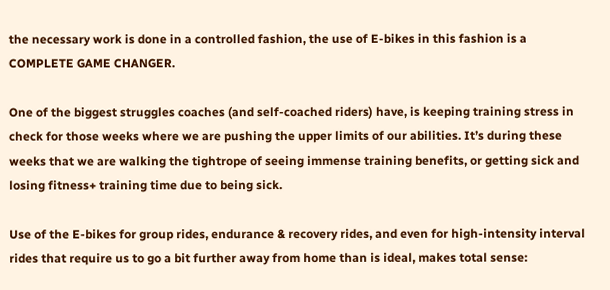the necessary work is done in a controlled fashion, the use of E-bikes in this fashion is a COMPLETE GAME CHANGER.

One of the biggest struggles coaches (and self-coached riders) have, is keeping training stress in check for those weeks where we are pushing the upper limits of our abilities. It’s during these weeks that we are walking the tightrope of seeing immense training benefits, or getting sick and losing fitness+ training time due to being sick.

Use of the E-bikes for group rides, endurance & recovery rides, and even for high-intensity interval rides that require us to go a bit further away from home than is ideal, makes total sense: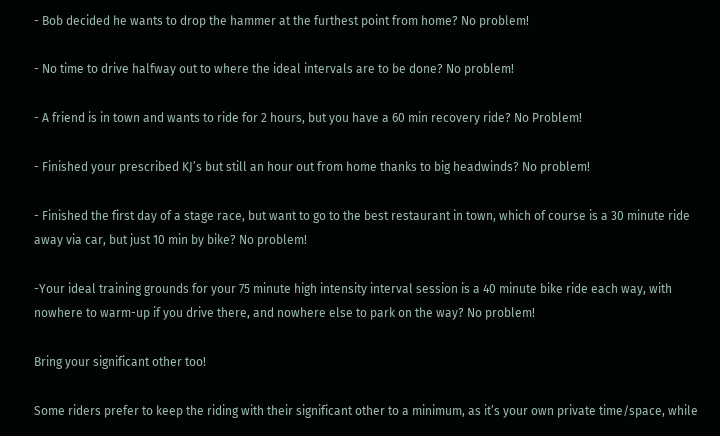- Bob decided he wants to drop the hammer at the furthest point from home? No problem!

- No time to drive halfway out to where the ideal intervals are to be done? No problem!

- A friend is in town and wants to ride for 2 hours, but you have a 60 min recovery ride? No Problem!

- Finished your prescribed KJ’s but still an hour out from home thanks to big headwinds? No problem!

- Finished the first day of a stage race, but want to go to the best restaurant in town, which of course is a 30 minute ride away via car, but just 10 min by bike? No problem!

-Your ideal training grounds for your 75 minute high intensity interval session is a 40 minute bike ride each way, with nowhere to warm-up if you drive there, and nowhere else to park on the way? No problem!

Bring your significant other too!

Some riders prefer to keep the riding with their significant other to a minimum, as it’s your own private time/space, while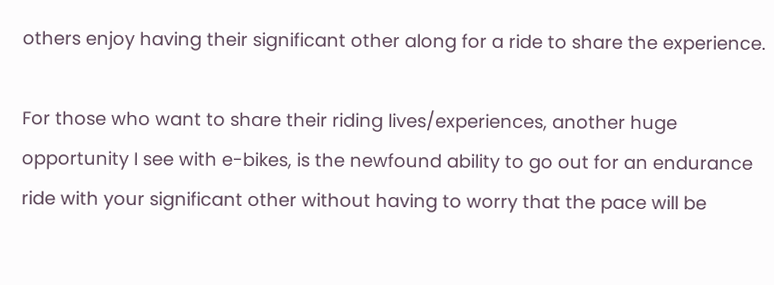others enjoy having their significant other along for a ride to share the experience.

For those who want to share their riding lives/experiences, another huge opportunity I see with e-bikes, is the newfound ability to go out for an endurance ride with your significant other without having to worry that the pace will be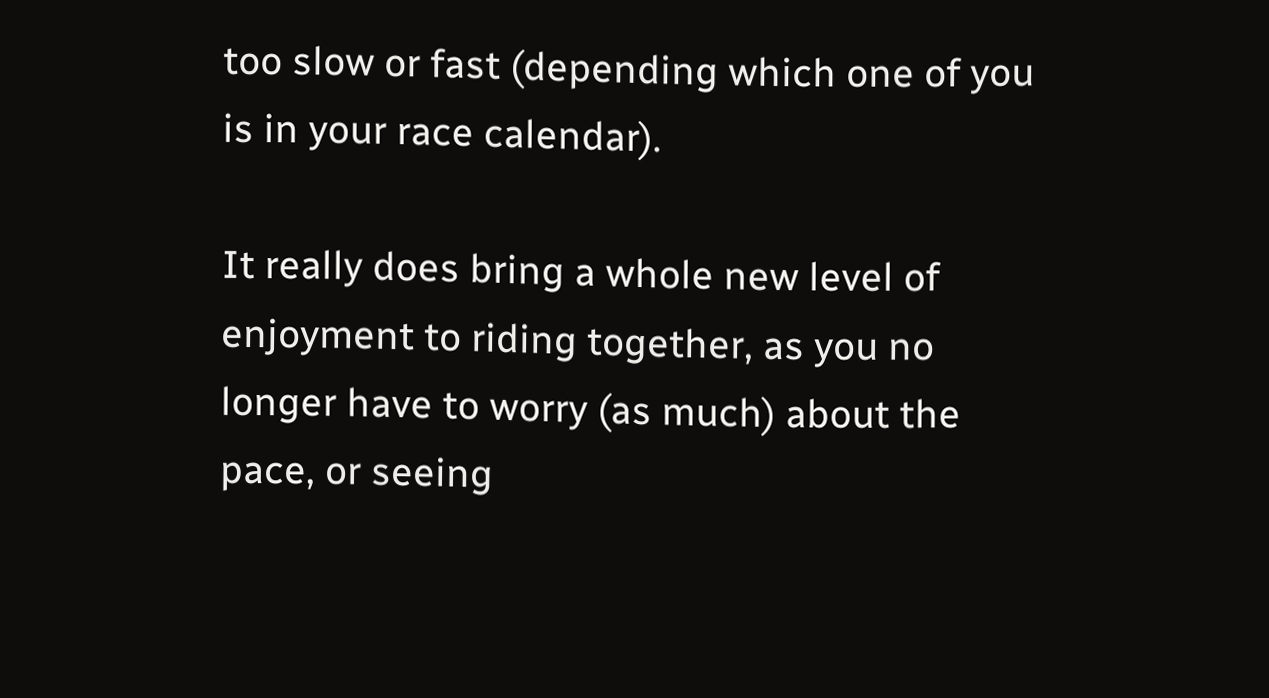too slow or fast (depending which one of you is in your race calendar).

It really does bring a whole new level of enjoyment to riding together, as you no longer have to worry (as much) about the pace, or seeing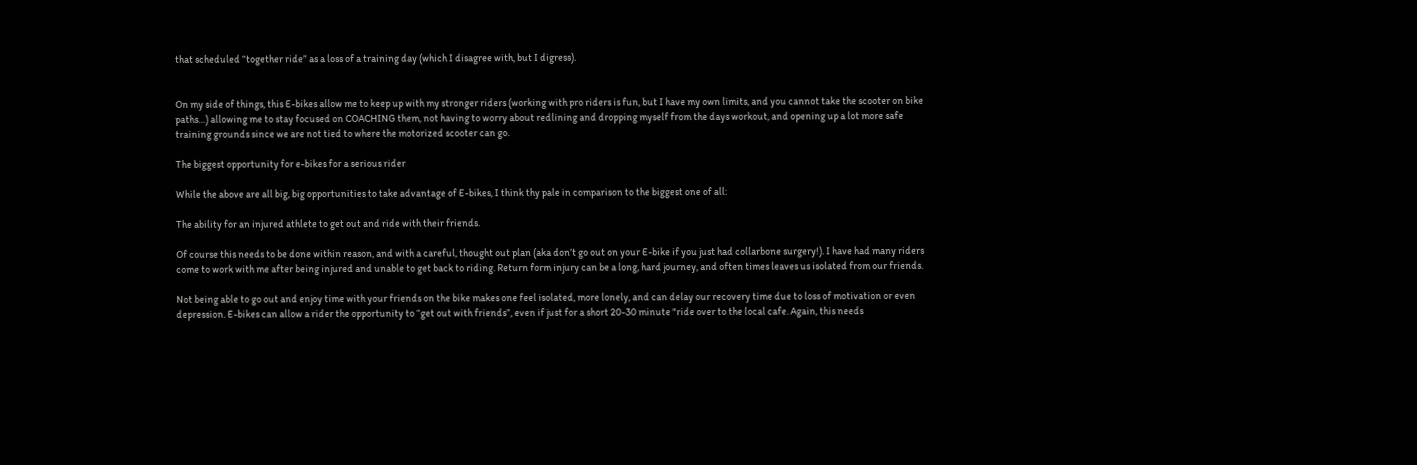that scheduled “together ride” as a loss of a training day (which I disagree with, but I digress).


On my side of things, this E-bikes allow me to keep up with my stronger riders (working with pro riders is fun, but I have my own limits, and you cannot take the scooter on bike paths…) allowing me to stay focused on COACHING them, not having to worry about redlining and dropping myself from the days workout, and opening up a lot more safe training grounds since we are not tied to where the motorized scooter can go.

The biggest opportunity for e-bikes for a serious rider

While the above are all big, big opportunities to take advantage of E-bikes, I think thy pale in comparison to the biggest one of all:

The ability for an injured athlete to get out and ride with their friends.

Of course this needs to be done within reason, and with a careful, thought out plan (aka don’t go out on your E-bike if you just had collarbone surgery!). I have had many riders come to work with me after being injured and unable to get back to riding. Return form injury can be a long, hard journey, and often times leaves us isolated from our friends.

Not being able to go out and enjoy time with your friends on the bike makes one feel isolated, more lonely, and can delay our recovery time due to loss of motivation or even depression. E-bikes can allow a rider the opportunity to “get out with friends”, even if just for a short 20-30 minute "ride over to the local cafe. Again, this needs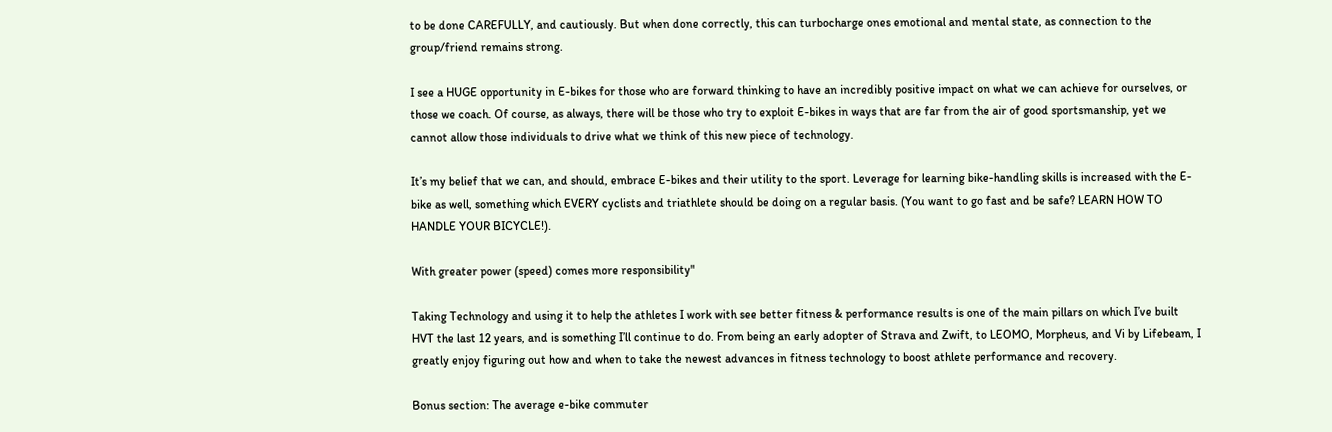to be done CAREFULLY, and cautiously. But when done correctly, this can turbocharge ones emotional and mental state, as connection to the group/friend remains strong.

I see a HUGE opportunity in E-bikes for those who are forward thinking to have an incredibly positive impact on what we can achieve for ourselves, or those we coach. Of course, as always, there will be those who try to exploit E-bikes in ways that are far from the air of good sportsmanship, yet we cannot allow those individuals to drive what we think of this new piece of technology.

It’s my belief that we can, and should, embrace E-bikes and their utility to the sport. Leverage for learning bike-handling skills is increased with the E-bike as well, something which EVERY cyclists and triathlete should be doing on a regular basis. (You want to go fast and be safe? LEARN HOW TO HANDLE YOUR BICYCLE!).

With greater power (speed) comes more responsibility"

Taking Technology and using it to help the athletes I work with see better fitness & performance results is one of the main pillars on which I’ve built HVT the last 12 years, and is something I’ll continue to do. From being an early adopter of Strava and Zwift, to LEOMO, Morpheus, and Vi by Lifebeam, I greatly enjoy figuring out how and when to take the newest advances in fitness technology to boost athlete performance and recovery.

Bonus section: The average e-bike commuter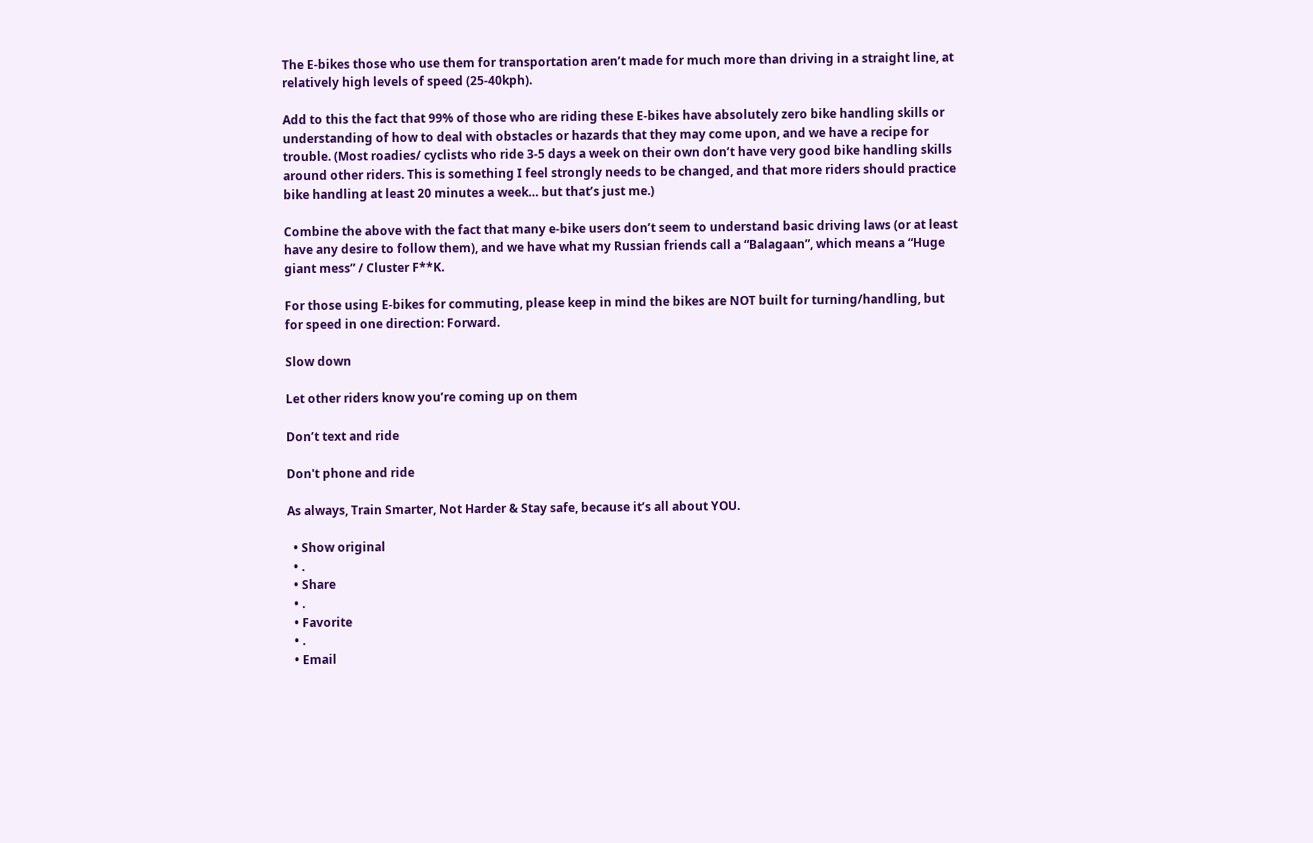The E-bikes those who use them for transportation aren’t made for much more than driving in a straight line, at relatively high levels of speed (25-40kph).

Add to this the fact that 99% of those who are riding these E-bikes have absolutely zero bike handling skills or understanding of how to deal with obstacles or hazards that they may come upon, and we have a recipe for trouble. (Most roadies/ cyclists who ride 3-5 days a week on their own don’t have very good bike handling skills around other riders. This is something I feel strongly needs to be changed, and that more riders should practice bike handling at least 20 minutes a week… but that’s just me.)

Combine the above with the fact that many e-bike users don’t seem to understand basic driving laws (or at least have any desire to follow them), and we have what my Russian friends call a “Balagaan”, which means a “Huge giant mess” / Cluster F**K.

For those using E-bikes for commuting, please keep in mind the bikes are NOT built for turning/handling, but for speed in one direction: Forward.

Slow down

Let other riders know you’re coming up on them

Don’t text and ride

Don't phone and ride

As always, Train Smarter, Not Harder & Stay safe, because it’s all about YOU.

  • Show original
  • .
  • Share
  • .
  • Favorite
  • .
  • Email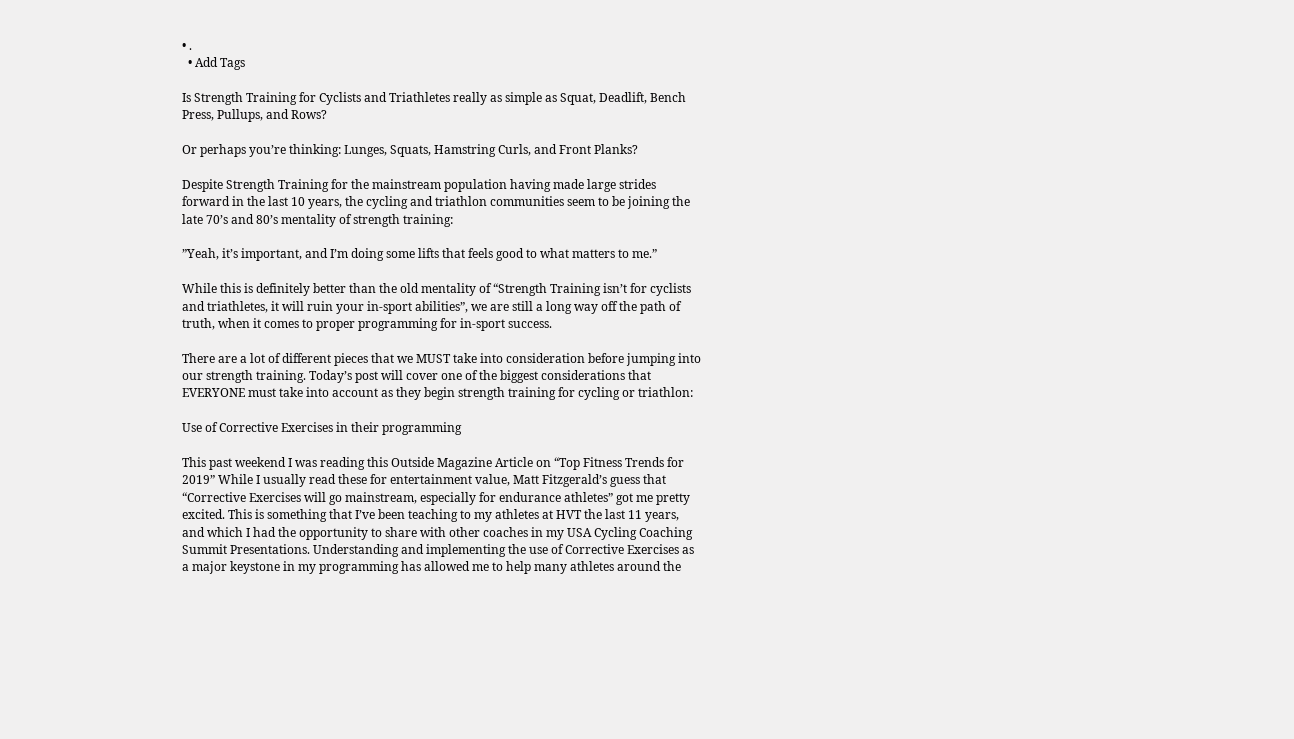• .
  • Add Tags

Is Strength Training for Cyclists and Triathletes really as simple as Squat, Deadlift, Bench Press, Pullups, and Rows?

Or perhaps you’re thinking: Lunges, Squats, Hamstring Curls, and Front Planks?

Despite Strength Training for the mainstream population having made large strides forward in the last 10 years, the cycling and triathlon communities seem to be joining the late 70’s and 80’s mentality of strength training:

”Yeah, it’s important, and I’m doing some lifts that feels good to what matters to me.”

While this is definitely better than the old mentality of “Strength Training isn’t for cyclists and triathletes, it will ruin your in-sport abilities”, we are still a long way off the path of truth, when it comes to proper programming for in-sport success.

There are a lot of different pieces that we MUST take into consideration before jumping into our strength training. Today’s post will cover one of the biggest considerations that EVERYONE must take into account as they begin strength training for cycling or triathlon:

Use of Corrective Exercises in their programming

This past weekend I was reading this Outside Magazine Article on “Top Fitness Trends for 2019” While I usually read these for entertainment value, Matt Fitzgerald’s guess that “Corrective Exercises will go mainstream, especially for endurance athletes” got me pretty excited. This is something that I’ve been teaching to my athletes at HVT the last 11 years, and which I had the opportunity to share with other coaches in my USA Cycling Coaching Summit Presentations. Understanding and implementing the use of Corrective Exercises as a major keystone in my programming has allowed me to help many athletes around the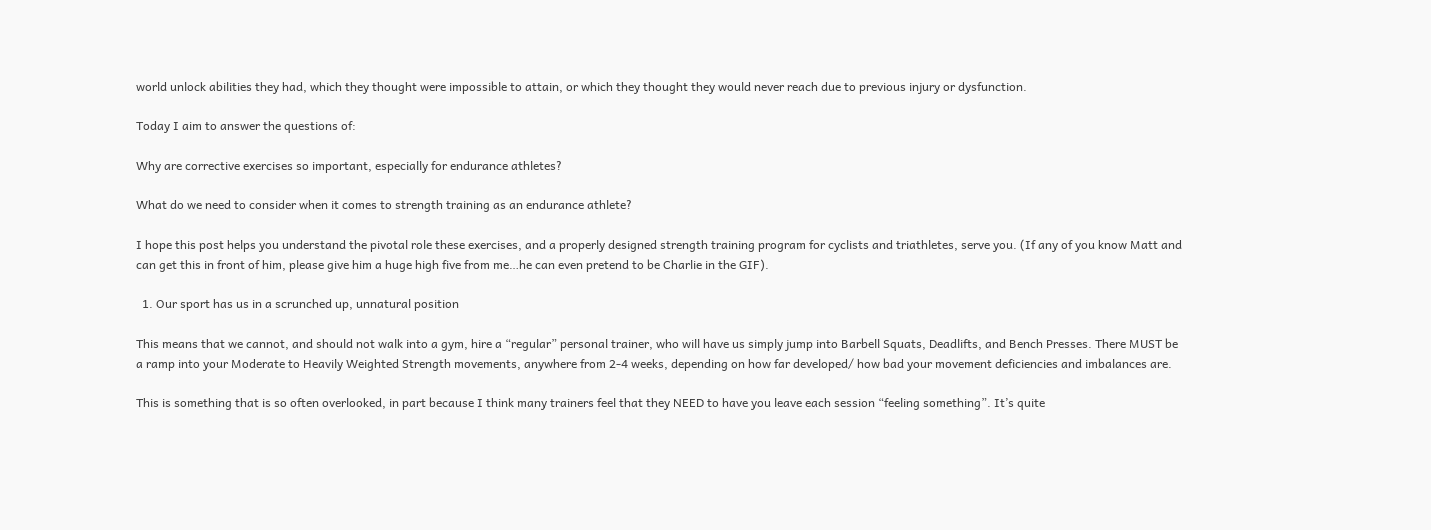world unlock abilities they had, which they thought were impossible to attain, or which they thought they would never reach due to previous injury or dysfunction.

Today I aim to answer the questions of:

Why are corrective exercises so important, especially for endurance athletes?

What do we need to consider when it comes to strength training as an endurance athlete?

I hope this post helps you understand the pivotal role these exercises, and a properly designed strength training program for cyclists and triathletes, serve you. (If any of you know Matt and can get this in front of him, please give him a huge high five from me…he can even pretend to be Charlie in the GIF).

  1. Our sport has us in a scrunched up, unnatural position

This means that we cannot, and should not walk into a gym, hire a “regular” personal trainer, who will have us simply jump into Barbell Squats, Deadlifts, and Bench Presses. There MUST be a ramp into your Moderate to Heavily Weighted Strength movements, anywhere from 2-4 weeks, depending on how far developed/ how bad your movement deficiencies and imbalances are.

This is something that is so often overlooked, in part because I think many trainers feel that they NEED to have you leave each session “feeling something”. It’s quite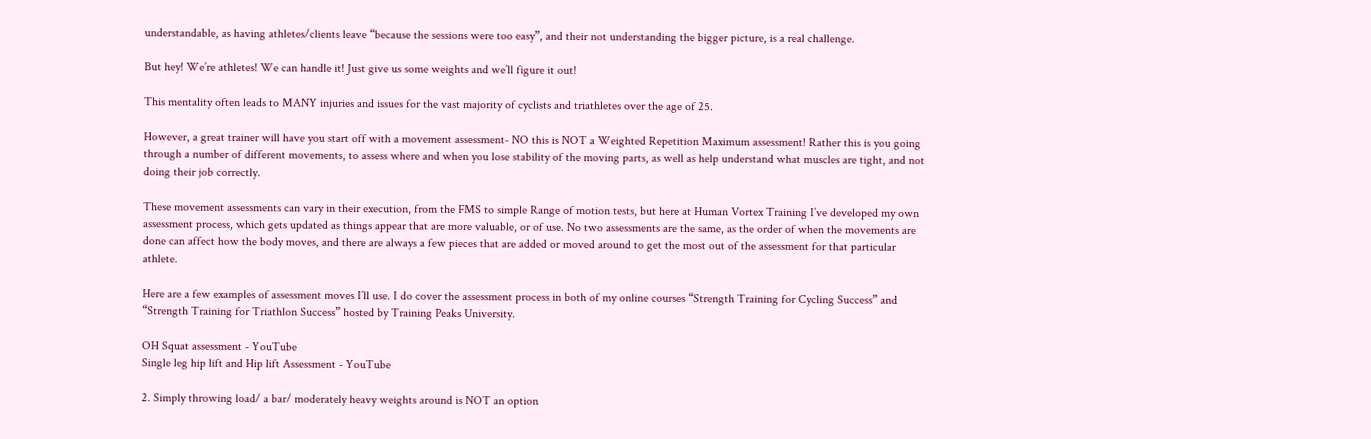understandable, as having athletes/clients leave “because the sessions were too easy”, and their not understanding the bigger picture, is a real challenge.

But hey! We’re athletes! We can handle it! Just give us some weights and we’ll figure it out!

This mentality often leads to MANY injuries and issues for the vast majority of cyclists and triathletes over the age of 25.

However, a great trainer will have you start off with a movement assessment- NO this is NOT a Weighted Repetition Maximum assessment! Rather this is you going through a number of different movements, to assess where and when you lose stability of the moving parts, as well as help understand what muscles are tight, and not doing their job correctly.

These movement assessments can vary in their execution, from the FMS to simple Range of motion tests, but here at Human Vortex Training I’ve developed my own assessment process, which gets updated as things appear that are more valuable, or of use. No two assessments are the same, as the order of when the movements are done can affect how the body moves, and there are always a few pieces that are added or moved around to get the most out of the assessment for that particular athlete.

Here are a few examples of assessment moves I’ll use. I do cover the assessment process in both of my online courses “Strength Training for Cycling Success” and “Strength Training for Triathlon Success” hosted by Training Peaks University.

OH Squat assessment - YouTube
Single leg hip lift and Hip lift Assessment - YouTube

2. Simply throwing load/ a bar/ moderately heavy weights around is NOT an option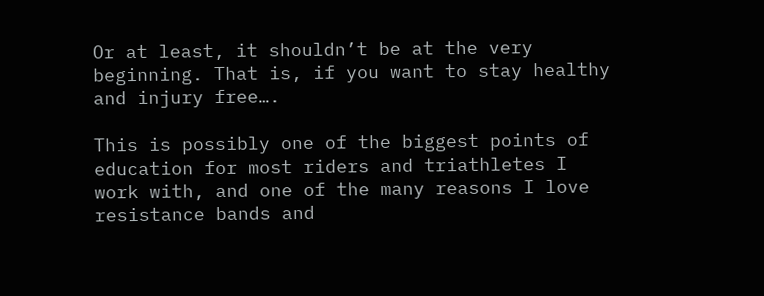Or at least, it shouldn’t be at the very beginning. That is, if you want to stay healthy and injury free….

This is possibly one of the biggest points of education for most riders and triathletes I work with, and one of the many reasons I love resistance bands and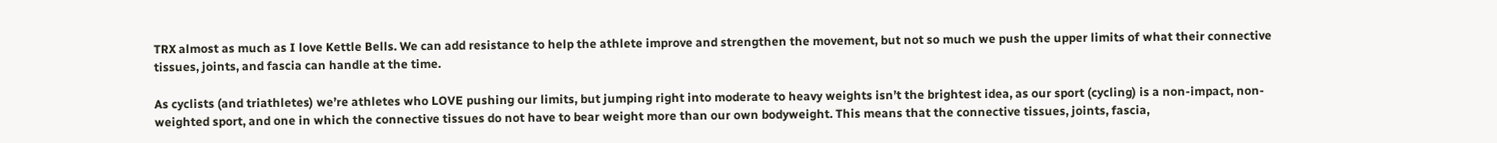TRX almost as much as I love Kettle Bells. We can add resistance to help the athlete improve and strengthen the movement, but not so much we push the upper limits of what their connective tissues, joints, and fascia can handle at the time.

As cyclists (and triathletes) we’re athletes who LOVE pushing our limits, but jumping right into moderate to heavy weights isn’t the brightest idea, as our sport (cycling) is a non-impact, non-weighted sport, and one in which the connective tissues do not have to bear weight more than our own bodyweight. This means that the connective tissues, joints, fascia,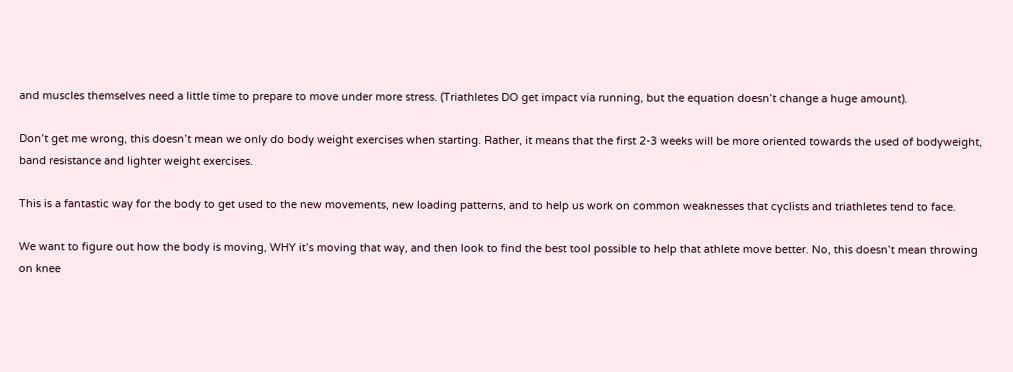and muscles themselves need a little time to prepare to move under more stress. (Triathletes DO get impact via running, but the equation doesn’t change a huge amount).

Don’t get me wrong, this doesn’t mean we only do body weight exercises when starting. Rather, it means that the first 2-3 weeks will be more oriented towards the used of bodyweight, band resistance and lighter weight exercises.

This is a fantastic way for the body to get used to the new movements, new loading patterns, and to help us work on common weaknesses that cyclists and triathletes tend to face.

We want to figure out how the body is moving, WHY it’s moving that way, and then look to find the best tool possible to help that athlete move better. No, this doesn’t mean throwing on knee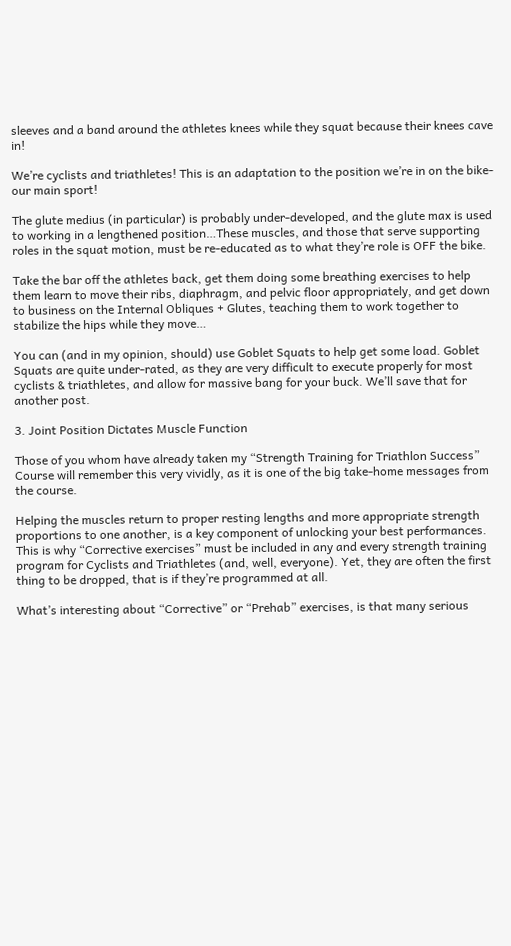sleeves and a band around the athletes knees while they squat because their knees cave in!

We’re cyclists and triathletes! This is an adaptation to the position we’re in on the bike- our main sport!

The glute medius (in particular) is probably under-developed, and the glute max is used to working in a lengthened position…These muscles, and those that serve supporting roles in the squat motion, must be re-educated as to what they’re role is OFF the bike.

Take the bar off the athletes back, get them doing some breathing exercises to help them learn to move their ribs, diaphragm, and pelvic floor appropriately, and get down to business on the Internal Obliques + Glutes, teaching them to work together to stabilize the hips while they move…

You can (and in my opinion, should) use Goblet Squats to help get some load. Goblet Squats are quite under-rated, as they are very difficult to execute properly for most cyclists & triathletes, and allow for massive bang for your buck. We’ll save that for another post.

3. Joint Position Dictates Muscle Function

Those of you whom have already taken my “Strength Training for Triathlon Success” Course will remember this very vividly, as it is one of the big take-home messages from the course.

Helping the muscles return to proper resting lengths and more appropriate strength proportions to one another, is a key component of unlocking your best performances. This is why “Corrective exercises” must be included in any and every strength training program for Cyclists and Triathletes (and, well, everyone). Yet, they are often the first thing to be dropped, that is if they’re programmed at all.

What’s interesting about “Corrective” or “Prehab” exercises, is that many serious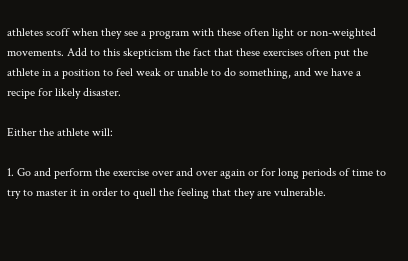athletes scoff when they see a program with these often light or non-weighted movements. Add to this skepticism the fact that these exercises often put the athlete in a position to feel weak or unable to do something, and we have a recipe for likely disaster.

Either the athlete will:

1. Go and perform the exercise over and over again or for long periods of time to try to master it in order to quell the feeling that they are vulnerable.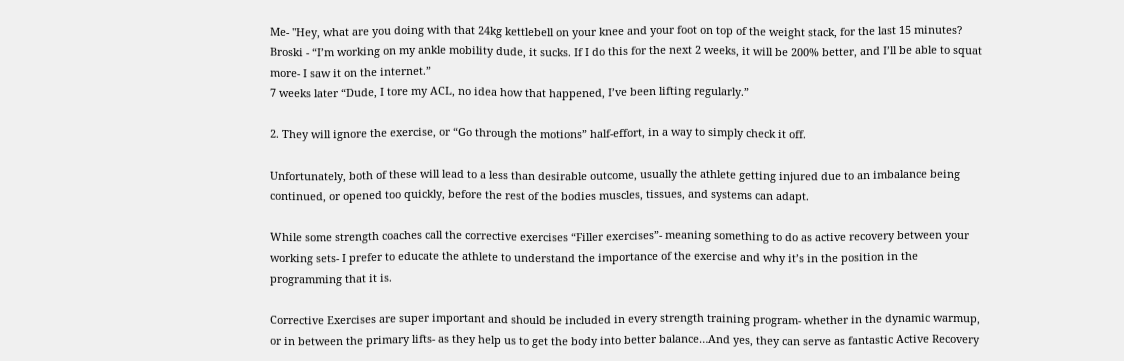Me- "Hey, what are you doing with that 24kg kettlebell on your knee and your foot on top of the weight stack, for the last 15 minutes?
Broski - “I’m working on my ankle mobility dude, it sucks. If I do this for the next 2 weeks, it will be 200% better, and I’ll be able to squat more- I saw it on the internet.”
7 weeks later “Dude, I tore my ACL, no idea how that happened, I’ve been lifting regularly.”

2. They will ignore the exercise, or “Go through the motions” half-effort, in a way to simply check it off.

Unfortunately, both of these will lead to a less than desirable outcome, usually the athlete getting injured due to an imbalance being continued, or opened too quickly, before the rest of the bodies muscles, tissues, and systems can adapt.

While some strength coaches call the corrective exercises “Filler exercises”- meaning something to do as active recovery between your working sets- I prefer to educate the athlete to understand the importance of the exercise and why it’s in the position in the programming that it is.

Corrective Exercises are super important and should be included in every strength training program- whether in the dynamic warmup, or in between the primary lifts- as they help us to get the body into better balance…And yes, they can serve as fantastic Active Recovery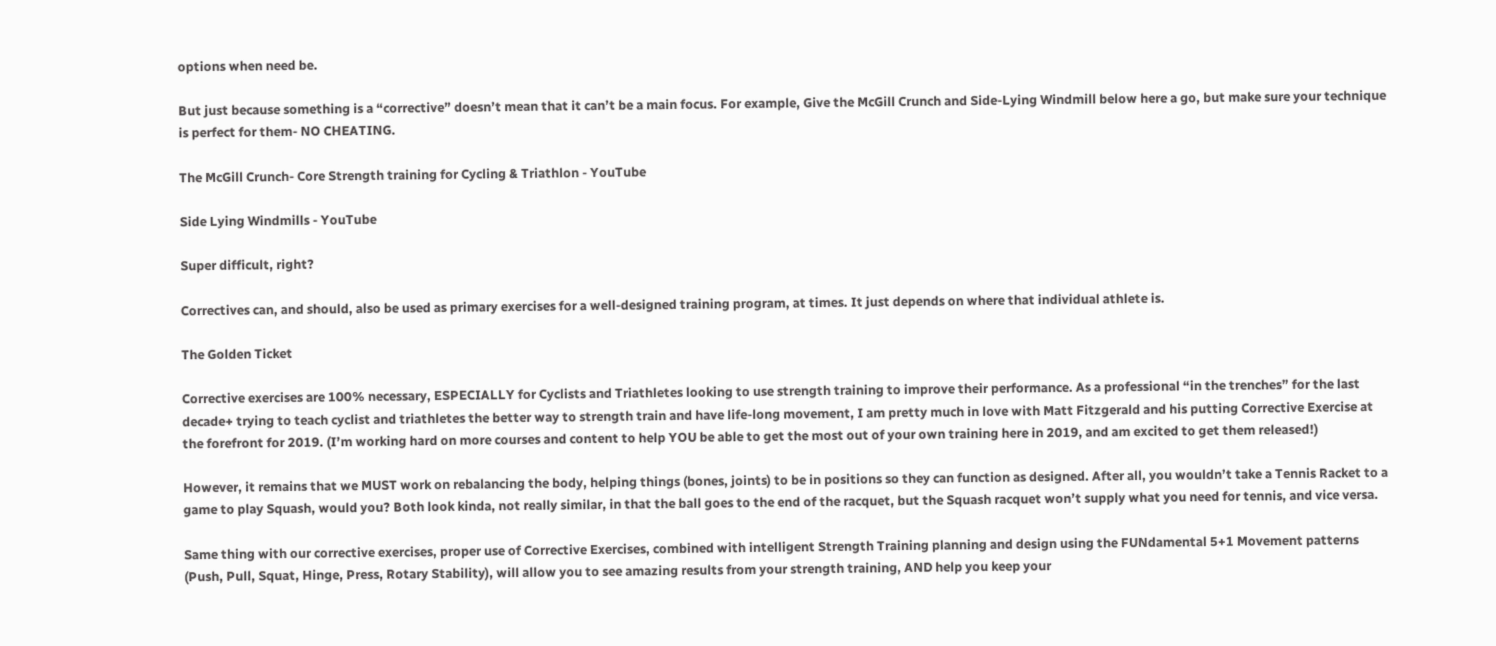options when need be.

But just because something is a “corrective” doesn’t mean that it can’t be a main focus. For example, Give the McGill Crunch and Side-Lying Windmill below here a go, but make sure your technique is perfect for them- NO CHEATING.

The McGill Crunch- Core Strength training for Cycling & Triathlon - YouTube

Side Lying Windmills - YouTube

Super difficult, right?

Correctives can, and should, also be used as primary exercises for a well-designed training program, at times. It just depends on where that individual athlete is.

The Golden Ticket

Corrective exercises are 100% necessary, ESPECIALLY for Cyclists and Triathletes looking to use strength training to improve their performance. As a professional “in the trenches” for the last decade+ trying to teach cyclist and triathletes the better way to strength train and have life-long movement, I am pretty much in love with Matt Fitzgerald and his putting Corrective Exercise at the forefront for 2019. (I’m working hard on more courses and content to help YOU be able to get the most out of your own training here in 2019, and am excited to get them released!)

However, it remains that we MUST work on rebalancing the body, helping things (bones, joints) to be in positions so they can function as designed. After all, you wouldn’t take a Tennis Racket to a game to play Squash, would you? Both look kinda, not really similar, in that the ball goes to the end of the racquet, but the Squash racquet won’t supply what you need for tennis, and vice versa.

Same thing with our corrective exercises, proper use of Corrective Exercises, combined with intelligent Strength Training planning and design using the FUNdamental 5+1 Movement patterns (Push, Pull, Squat, Hinge, Press, Rotary Stability), will allow you to see amazing results from your strength training, AND help you keep your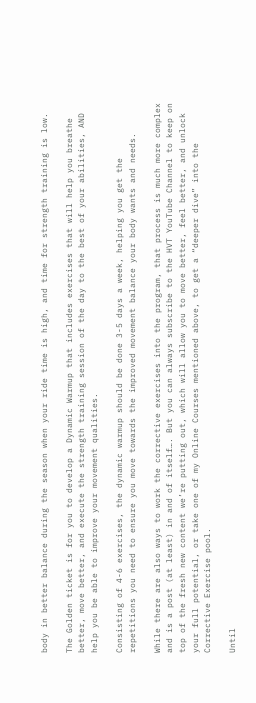body in better balance during the season when your ride time is high, and time for strength training is low.

The Golden ticket is for you to develop a Dynamic Warmup that includes exercises that will help you breathe better, move better, and execute the strength training session of the day to the best of your abilities, AND help you be able to improve your movement qualities.

Consisting of 4-6 exercises, the dynamic warmup should be done 3-5 days a week, helping you get the repetitions you need to ensure you move towards the improved movement balance your body wants and needs.

While there are also ways to work the corrective exercises into the program, that process is much more complex and is a post (at least) in and of itself…. But you can always subscribe to the HVT YouTube Channel to keep on top of the fresh new content we’re putting out, which will allow you to move better, feel better, and unlock your full potential, or take one of my Online Courses mentioned above, to get a “deeper dive” into the Corrective Exercise pool.

Until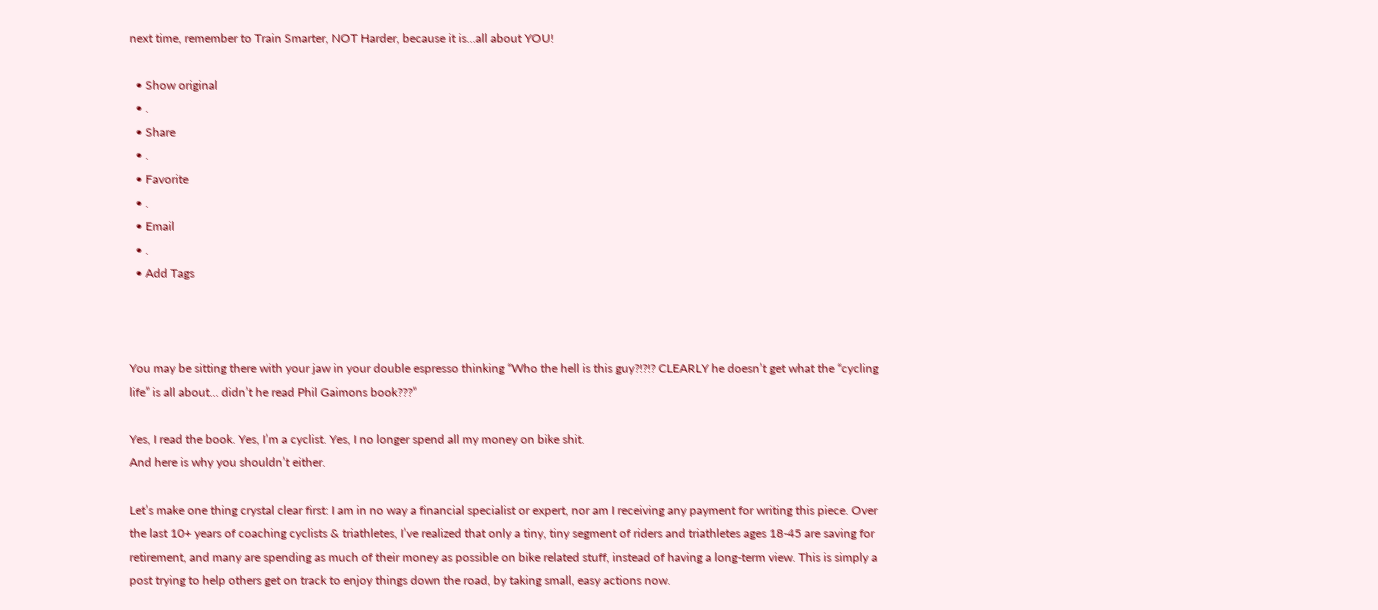next time, remember to Train Smarter, NOT Harder, because it is…all about YOU!

  • Show original
  • .
  • Share
  • .
  • Favorite
  • .
  • Email
  • .
  • Add Tags



You may be sitting there with your jaw in your double espresso thinking “Who the hell is this guy?!?!? CLEARLY he doesn’t get what the “cycling life” is all about… didn’t he read Phil Gaimons book???”

Yes, I read the book. Yes, I’m a cyclist. Yes, I no longer spend all my money on bike shit.
And here is why you shouldn’t either.

Let’s make one thing crystal clear first: I am in no way a financial specialist or expert, nor am I receiving any payment for writing this piece. Over the last 10+ years of coaching cyclists & triathletes, I’ve realized that only a tiny, tiny segment of riders and triathletes ages 18-45 are saving for retirement, and many are spending as much of their money as possible on bike related stuff, instead of having a long-term view. This is simply a post trying to help others get on track to enjoy things down the road, by taking small, easy actions now.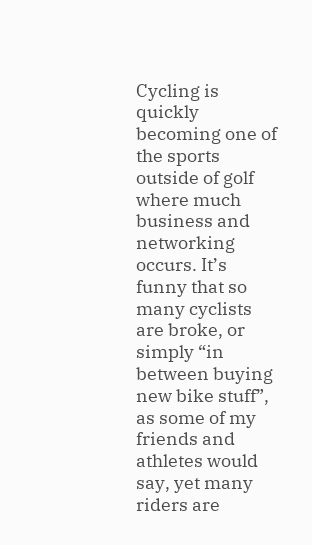Cycling is quickly becoming one of the sports outside of golf where much business and networking occurs. It’s funny that so many cyclists are broke, or simply “in between buying new bike stuff”, as some of my friends and athletes would say, yet many riders are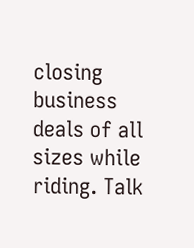closing business deals of all sizes while riding. Talk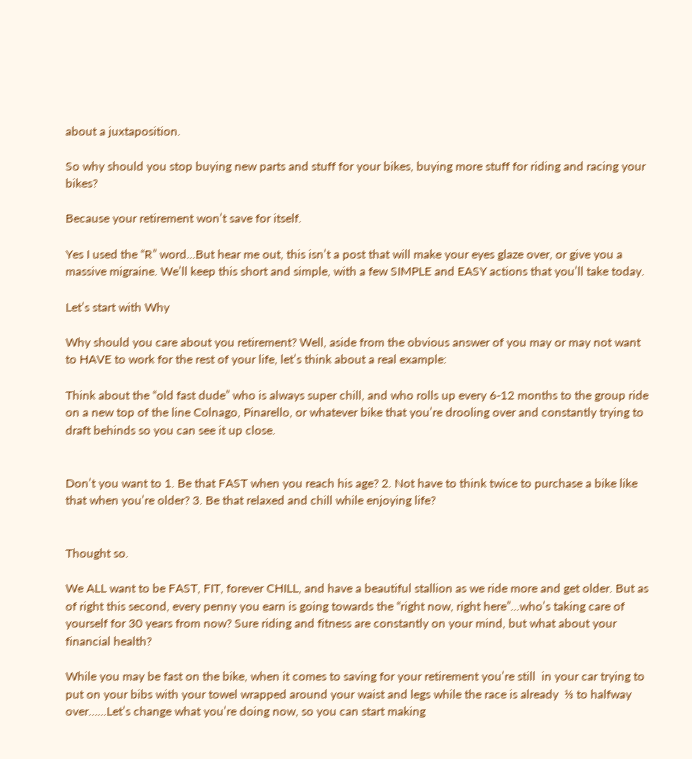about a juxtaposition.

So why should you stop buying new parts and stuff for your bikes, buying more stuff for riding and racing your bikes?

Because your retirement won’t save for itself.

Yes I used the “R” word...But hear me out, this isn’t a post that will make your eyes glaze over, or give you a massive migraine. We’ll keep this short and simple, with a few SIMPLE and EASY actions that you’ll take today.

Let’s start with Why

Why should you care about you retirement? Well, aside from the obvious answer of you may or may not want to HAVE to work for the rest of your life, let’s think about a real example:

Think about the “old fast dude” who is always super chill, and who rolls up every 6-12 months to the group ride on a new top of the line Colnago, Pinarello, or whatever bike that you’re drooling over and constantly trying to draft behinds so you can see it up close.


Don’t you want to 1. Be that FAST when you reach his age? 2. Not have to think twice to purchase a bike like that when you’re older? 3. Be that relaxed and chill while enjoying life?


Thought so.

We ALL want to be FAST, FIT, forever CHILL, and have a beautiful stallion as we ride more and get older. But as of right this second, every penny you earn is going towards the “right now, right here”...who’s taking care of yourself for 30 years from now? Sure riding and fitness are constantly on your mind, but what about your financial health?

While you may be fast on the bike, when it comes to saving for your retirement you’re still  in your car trying to put on your bibs with your towel wrapped around your waist and legs while the race is already  ⅓ to halfway over…...Let’s change what you’re doing now, so you can start making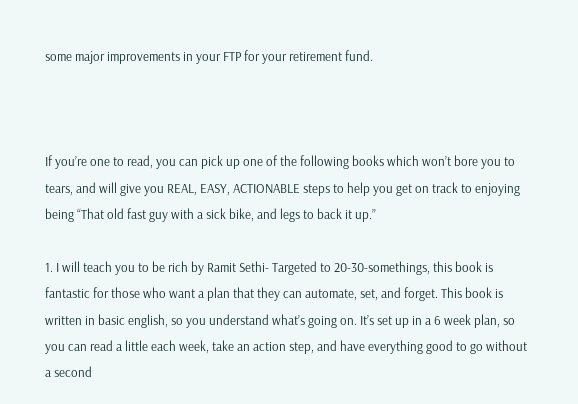some major improvements in your FTP for your retirement fund.



If you’re one to read, you can pick up one of the following books which won’t bore you to tears, and will give you REAL, EASY, ACTIONABLE steps to help you get on track to enjoying being “That old fast guy with a sick bike, and legs to back it up.”

1. I will teach you to be rich by Ramit Sethi- Targeted to 20-30-somethings, this book is fantastic for those who want a plan that they can automate, set, and forget. This book is written in basic english, so you understand what’s going on. It’s set up in a 6 week plan, so you can read a little each week, take an action step, and have everything good to go without a second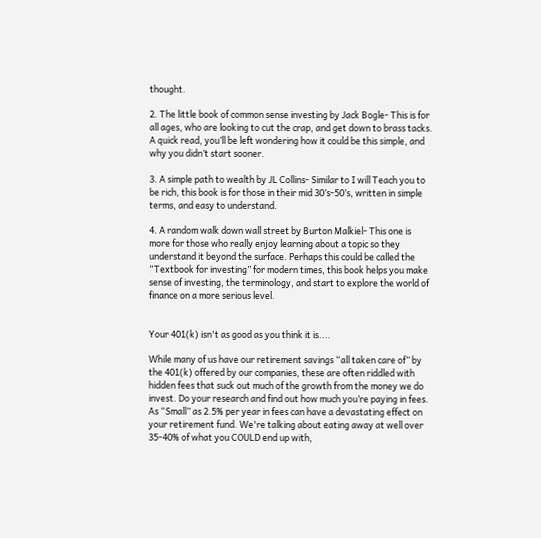thought.

2. The little book of common sense investing by Jack Bogle- This is for all ages, who are looking to cut the crap, and get down to brass tacks. A quick read, you’ll be left wondering how it could be this simple, and why you didn’t start sooner.

3. A simple path to wealth by JL Collins- Similar to I will Teach you to be rich, this book is for those in their mid 30’s-50’s, written in simple terms, and easy to understand.

4. A random walk down wall street by Burton Malkiel- This one is more for those who really enjoy learning about a topic so they understand it beyond the surface. Perhaps this could be called the “Textbook for investing” for modern times, this book helps you make sense of investing, the terminology, and start to explore the world of finance on a more serious level.


Your 401(k) isn't as good as you think it is....

While many of us have our retirement savings “all taken care of” by the 401(k) offered by our companies, these are often riddled with hidden fees that suck out much of the growth from the money we do invest. Do your research and find out how much you’re paying in fees. As “Small” as 2.5% per year in fees can have a devastating effect on your retirement fund. We're talking about eating away at well over 35-40% of what you COULD end up with,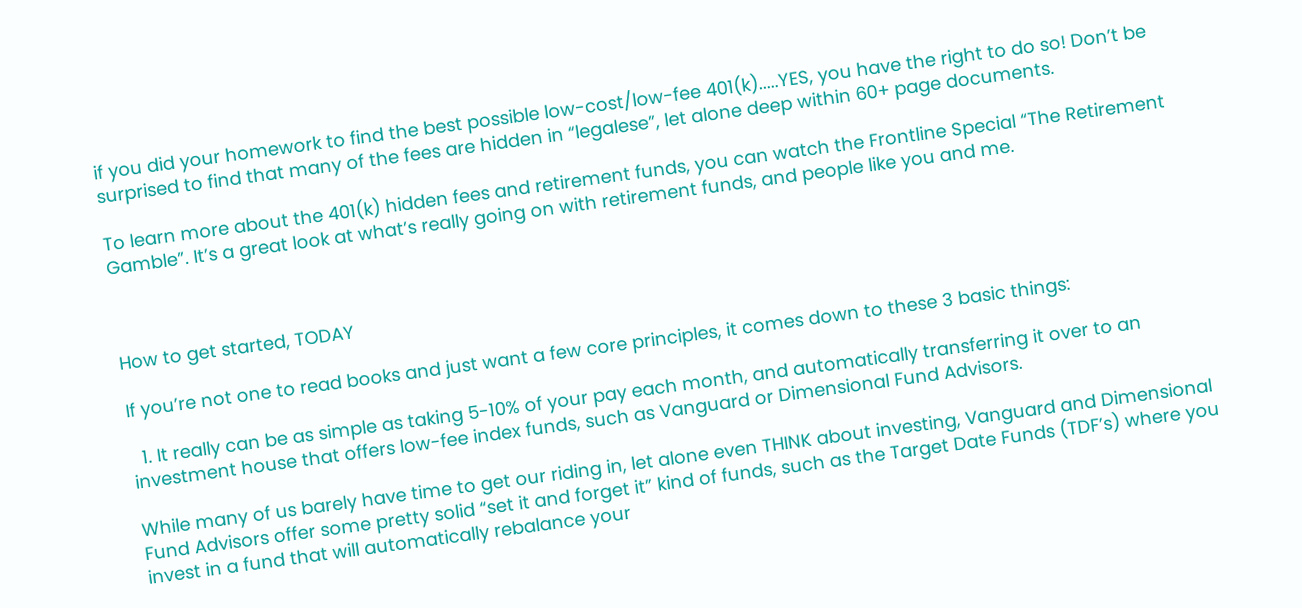if you did your homework to find the best possible low-cost/low-fee 401(k).....YES, you have the right to do so! Don’t be surprised to find that many of the fees are hidden in “legalese”, let alone deep within 60+ page documents.

To learn more about the 401(k) hidden fees and retirement funds, you can watch the Frontline Special “The Retirement Gamble”. It’s a great look at what’s really going on with retirement funds, and people like you and me.



How to get started, TODAY

If you’re not one to read books and just want a few core principles, it comes down to these 3 basic things:

  1. It really can be as simple as taking 5-10% of your pay each month, and automatically transferring it over to an investment house that offers low-fee index funds, such as Vanguard or Dimensional Fund Advisors.

While many of us barely have time to get our riding in, let alone even THINK about investing, Vanguard and Dimensional Fund Advisors offer some pretty solid “set it and forget it” kind of funds, such as the Target Date Funds (TDF’s) where you invest in a fund that will automatically rebalance your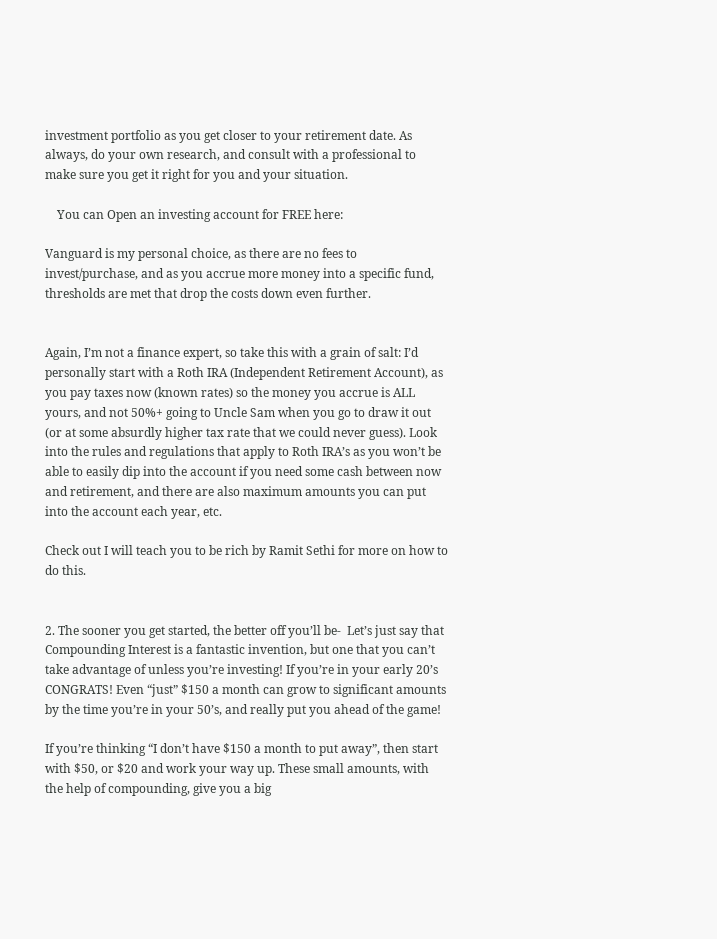investment portfolio as you get closer to your retirement date. As always, do your own research, and consult with a professional to make sure you get it right for you and your situation.

    You can Open an investing account for FREE here:

Vanguard is my personal choice, as there are no fees to invest/purchase, and as you accrue more money into a specific fund, thresholds are met that drop the costs down even further.


Again, I’m not a finance expert, so take this with a grain of salt: I’d personally start with a Roth IRA (Independent Retirement Account), as you pay taxes now (known rates) so the money you accrue is ALL yours, and not 50%+ going to Uncle Sam when you go to draw it out (or at some absurdly higher tax rate that we could never guess). Look into the rules and regulations that apply to Roth IRA’s as you won’t be able to easily dip into the account if you need some cash between now and retirement, and there are also maximum amounts you can put into the account each year, etc.

Check out I will teach you to be rich by Ramit Sethi for more on how to do this.


2. The sooner you get started, the better off you’ll be-  Let’s just say that Compounding Interest is a fantastic invention, but one that you can’t take advantage of unless you’re investing! If you’re in your early 20’s CONGRATS! Even “just” $150 a month can grow to significant amounts by the time you’re in your 50’s, and really put you ahead of the game!

If you’re thinking “I don’t have $150 a month to put away”, then start with $50, or $20 and work your way up. These small amounts, with the help of compounding, give you a big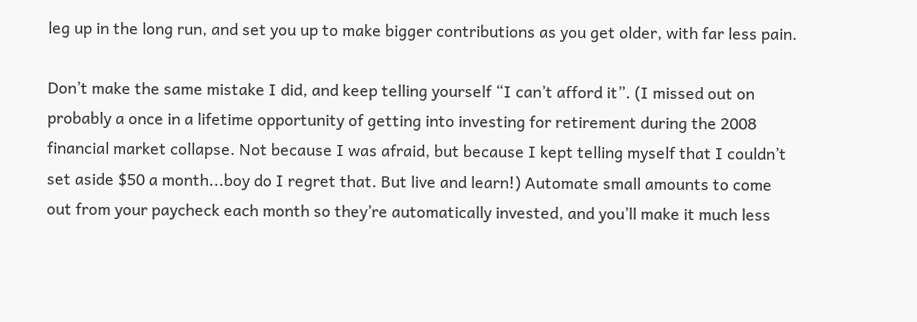leg up in the long run, and set you up to make bigger contributions as you get older, with far less pain.

Don’t make the same mistake I did, and keep telling yourself “I can’t afford it”. (I missed out on probably a once in a lifetime opportunity of getting into investing for retirement during the 2008 financial market collapse. Not because I was afraid, but because I kept telling myself that I couldn’t set aside $50 a month...boy do I regret that. But live and learn!) Automate small amounts to come out from your paycheck each month so they’re automatically invested, and you’ll make it much less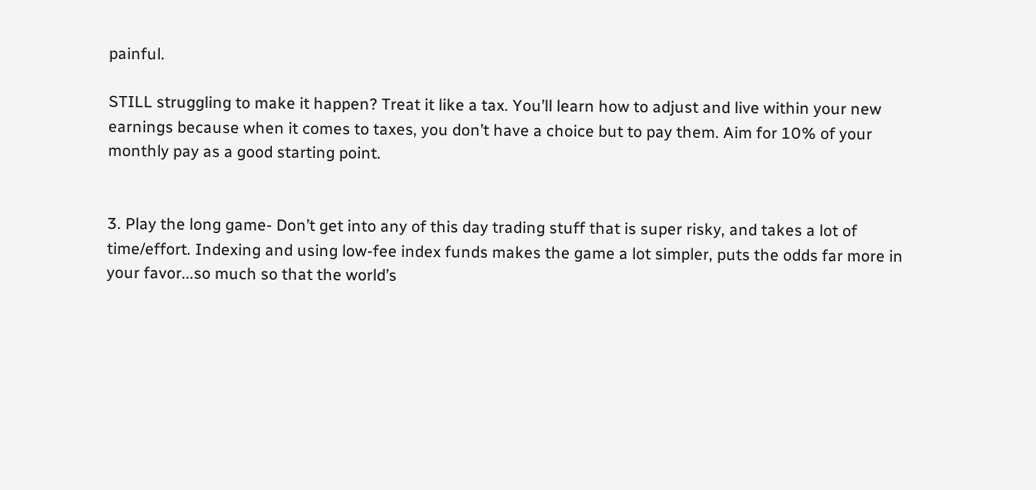painful.

STILL struggling to make it happen? Treat it like a tax. You’ll learn how to adjust and live within your new earnings because when it comes to taxes, you don’t have a choice but to pay them. Aim for 10% of your monthly pay as a good starting point.


3. Play the long game- Don’t get into any of this day trading stuff that is super risky, and takes a lot of time/effort. Indexing and using low-fee index funds makes the game a lot simpler, puts the odds far more in your favor...so much so that the world’s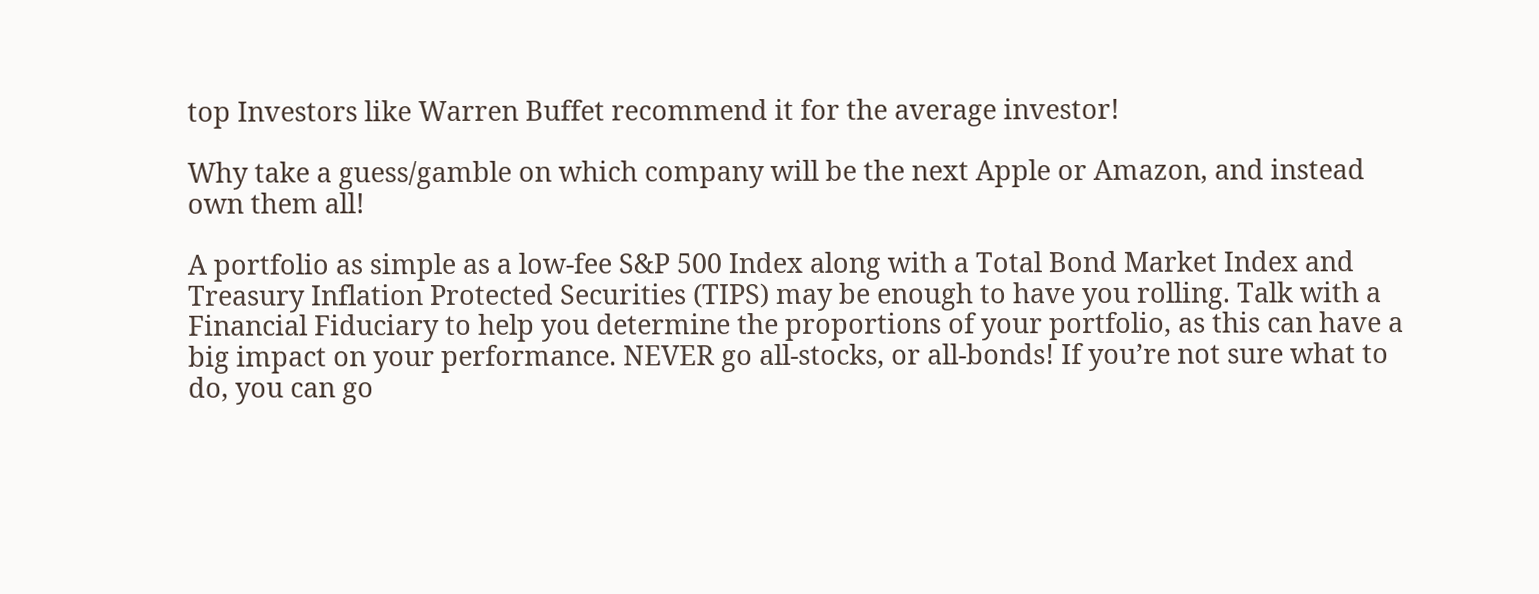top Investors like Warren Buffet recommend it for the average investor!

Why take a guess/gamble on which company will be the next Apple or Amazon, and instead own them all!

A portfolio as simple as a low-fee S&P 500 Index along with a Total Bond Market Index and Treasury Inflation Protected Securities (TIPS) may be enough to have you rolling. Talk with a Financial Fiduciary to help you determine the proportions of your portfolio, as this can have a big impact on your performance. NEVER go all-stocks, or all-bonds! If you’re not sure what to do, you can go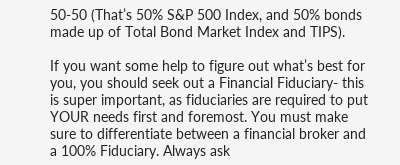50-50 (That’s 50% S&P 500 Index, and 50% bonds made up of Total Bond Market Index and TIPS).

If you want some help to figure out what’s best for you, you should seek out a Financial Fiduciary- this is super important, as fiduciaries are required to put YOUR needs first and foremost. You must make sure to differentiate between a financial broker and a 100% Fiduciary. Always ask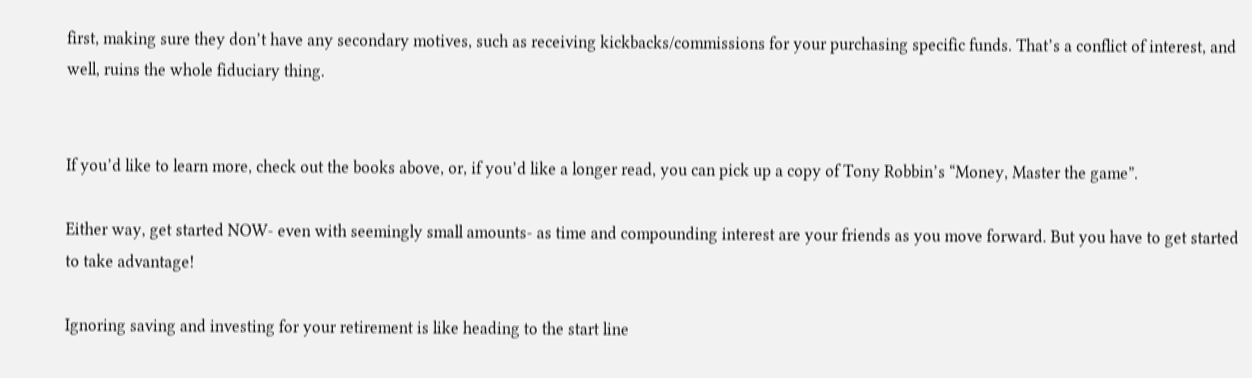first, making sure they don’t have any secondary motives, such as receiving kickbacks/commissions for your purchasing specific funds. That’s a conflict of interest, and well, ruins the whole fiduciary thing.


If you’d like to learn more, check out the books above, or, if you’d like a longer read, you can pick up a copy of Tony Robbin’s “Money, Master the game”.

Either way, get started NOW- even with seemingly small amounts- as time and compounding interest are your friends as you move forward. But you have to get started to take advantage!

Ignoring saving and investing for your retirement is like heading to the start line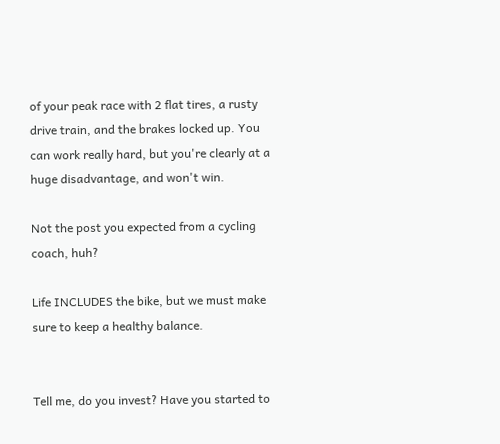of your peak race with 2 flat tires, a rusty drive train, and the brakes locked up. You can work really hard, but you're clearly at a huge disadvantage, and won't win.

Not the post you expected from a cycling coach, huh?

Life INCLUDES the bike, but we must make sure to keep a healthy balance.


Tell me, do you invest? Have you started to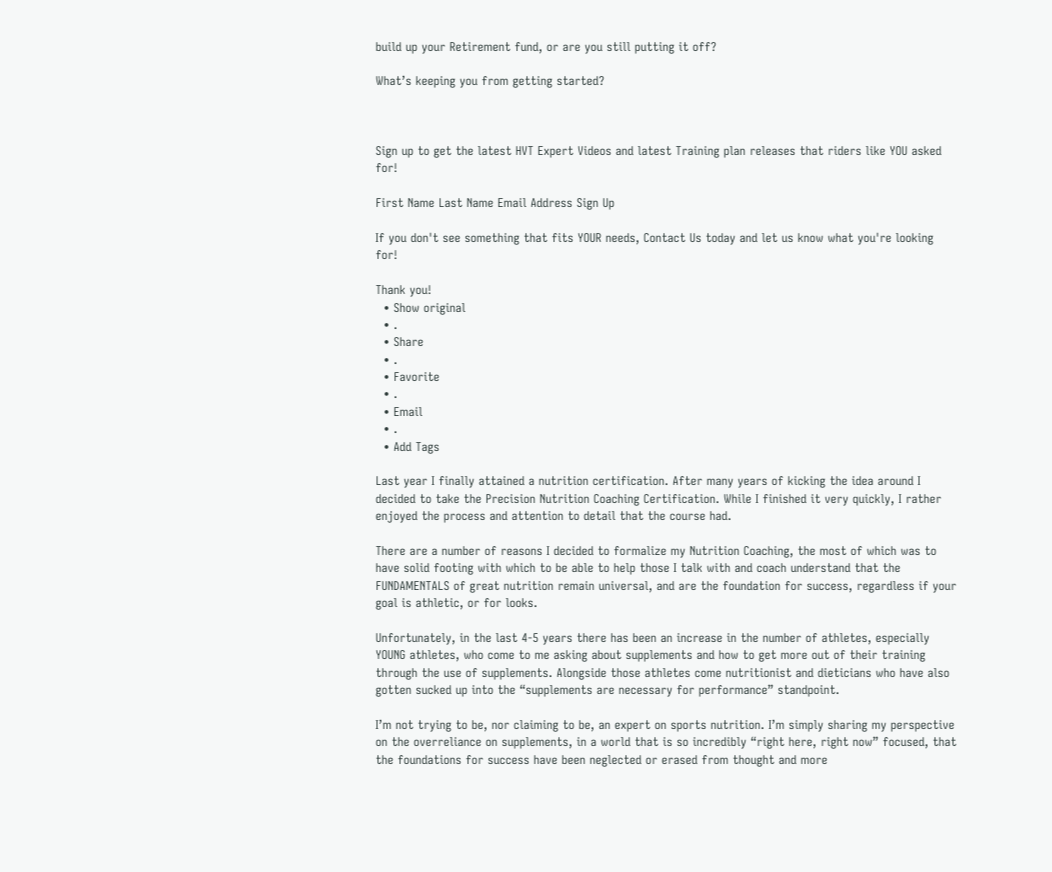build up your Retirement fund, or are you still putting it off?

What’s keeping you from getting started?



Sign up to get the latest HVT Expert Videos and latest Training plan releases that riders like YOU asked for!

First Name Last Name Email Address Sign Up

If you don't see something that fits YOUR needs, Contact Us today and let us know what you're looking for!

Thank you!
  • Show original
  • .
  • Share
  • .
  • Favorite
  • .
  • Email
  • .
  • Add Tags

Last year I finally attained a nutrition certification. After many years of kicking the idea around I decided to take the Precision Nutrition Coaching Certification. While I finished it very quickly, I rather enjoyed the process and attention to detail that the course had.

There are a number of reasons I decided to formalize my Nutrition Coaching, the most of which was to have solid footing with which to be able to help those I talk with and coach understand that the FUNDAMENTALS of great nutrition remain universal, and are the foundation for success, regardless if your goal is athletic, or for looks.

Unfortunately, in the last 4-5 years there has been an increase in the number of athletes, especially YOUNG athletes, who come to me asking about supplements and how to get more out of their training through the use of supplements. Alongside those athletes come nutritionist and dieticians who have also gotten sucked up into the “supplements are necessary for performance” standpoint.

I’m not trying to be, nor claiming to be, an expert on sports nutrition. I’m simply sharing my perspective on the overreliance on supplements, in a world that is so incredibly “right here, right now” focused, that the foundations for success have been neglected or erased from thought and more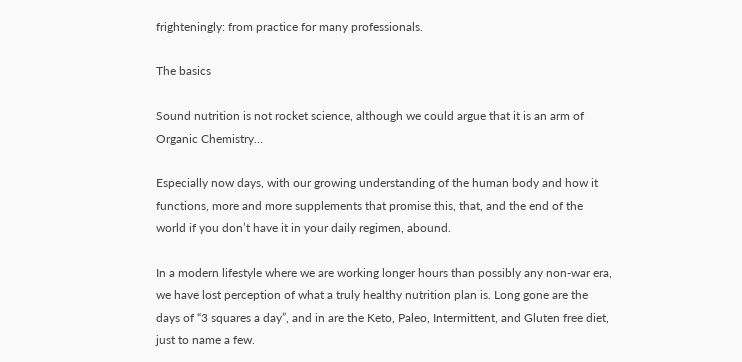frighteningly: from practice for many professionals.

The basics

Sound nutrition is not rocket science, although we could argue that it is an arm of Organic Chemistry…

Especially now days, with our growing understanding of the human body and how it functions, more and more supplements that promise this, that, and the end of the world if you don’t have it in your daily regimen, abound.

In a modern lifestyle where we are working longer hours than possibly any non-war era, we have lost perception of what a truly healthy nutrition plan is. Long gone are the days of “3 squares a day”, and in are the Keto, Paleo, Intermittent, and Gluten free diet, just to name a few.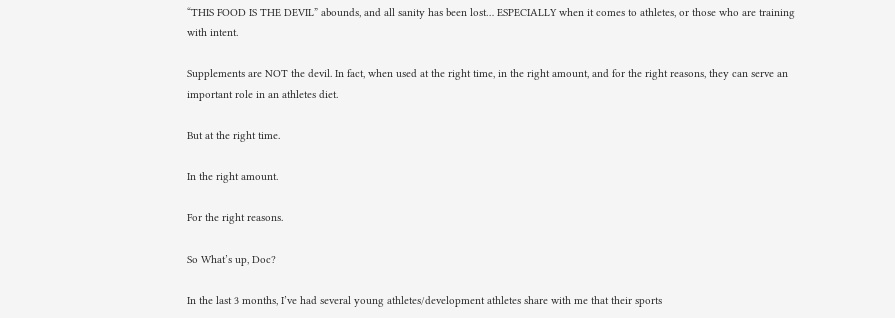“THIS FOOD IS THE DEVIL” abounds, and all sanity has been lost… ESPECIALLY when it comes to athletes, or those who are training with intent.

Supplements are NOT the devil. In fact, when used at the right time, in the right amount, and for the right reasons, they can serve an important role in an athletes diet.

But at the right time.

In the right amount.

For the right reasons.

So What’s up, Doc?

In the last 3 months, I’ve had several young athletes/development athletes share with me that their sports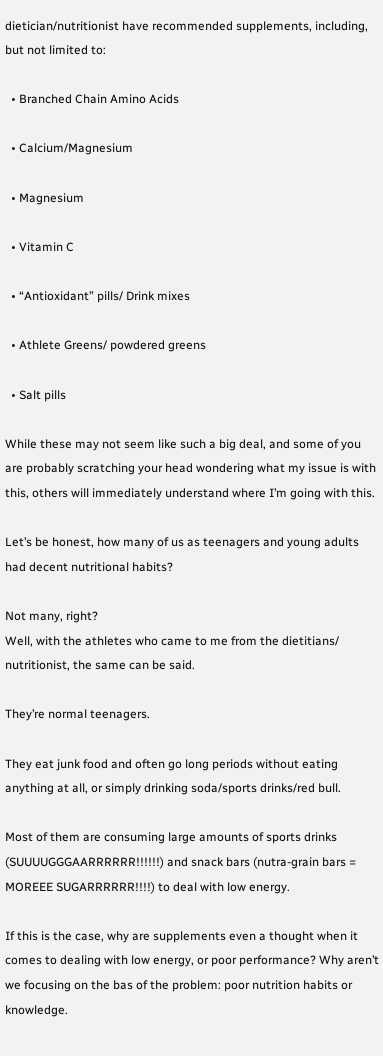dietician/nutritionist have recommended supplements, including, but not limited to:

  • Branched Chain Amino Acids

  • Calcium/Magnesium

  • Magnesium

  • Vitamin C

  • “Antioxidant” pills/ Drink mixes

  • Athlete Greens/ powdered greens

  • Salt pills

While these may not seem like such a big deal, and some of you are probably scratching your head wondering what my issue is with this, others will immediately understand where I’m going with this.

Let’s be honest, how many of us as teenagers and young adults had decent nutritional habits?

Not many, right?
Well, with the athletes who came to me from the dietitians/ nutritionist, the same can be said.

They’re normal teenagers.

They eat junk food and often go long periods without eating anything at all, or simply drinking soda/sports drinks/red bull.

Most of them are consuming large amounts of sports drinks (SUUUUGGGAARRRRRR!!!!!!) and snack bars (nutra-grain bars = MOREEE SUGARRRRRR!!!!) to deal with low energy.

If this is the case, why are supplements even a thought when it comes to dealing with low energy, or poor performance? Why aren’t we focusing on the bas of the problem: poor nutrition habits or knowledge.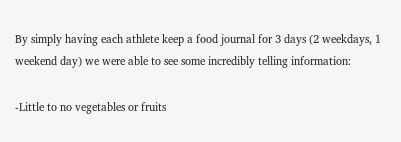By simply having each athlete keep a food journal for 3 days (2 weekdays, 1 weekend day) we were able to see some incredibly telling information:

-Little to no vegetables or fruits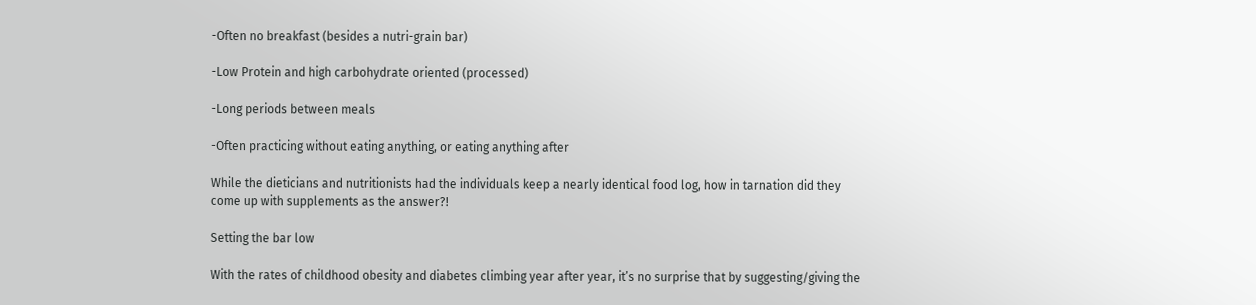-Often no breakfast (besides a nutri-grain bar)

-Low Protein and high carbohydrate oriented (processed)

-Long periods between meals

-Often practicing without eating anything, or eating anything after

While the dieticians and nutritionists had the individuals keep a nearly identical food log, how in tarnation did they come up with supplements as the answer?!

Setting the bar low

With the rates of childhood obesity and diabetes climbing year after year, it’s no surprise that by suggesting/giving the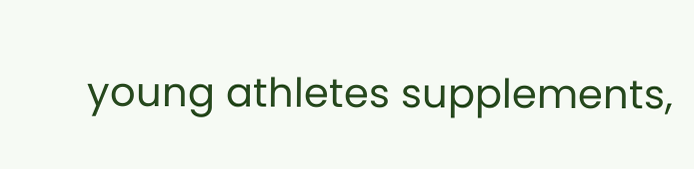young athletes supplements,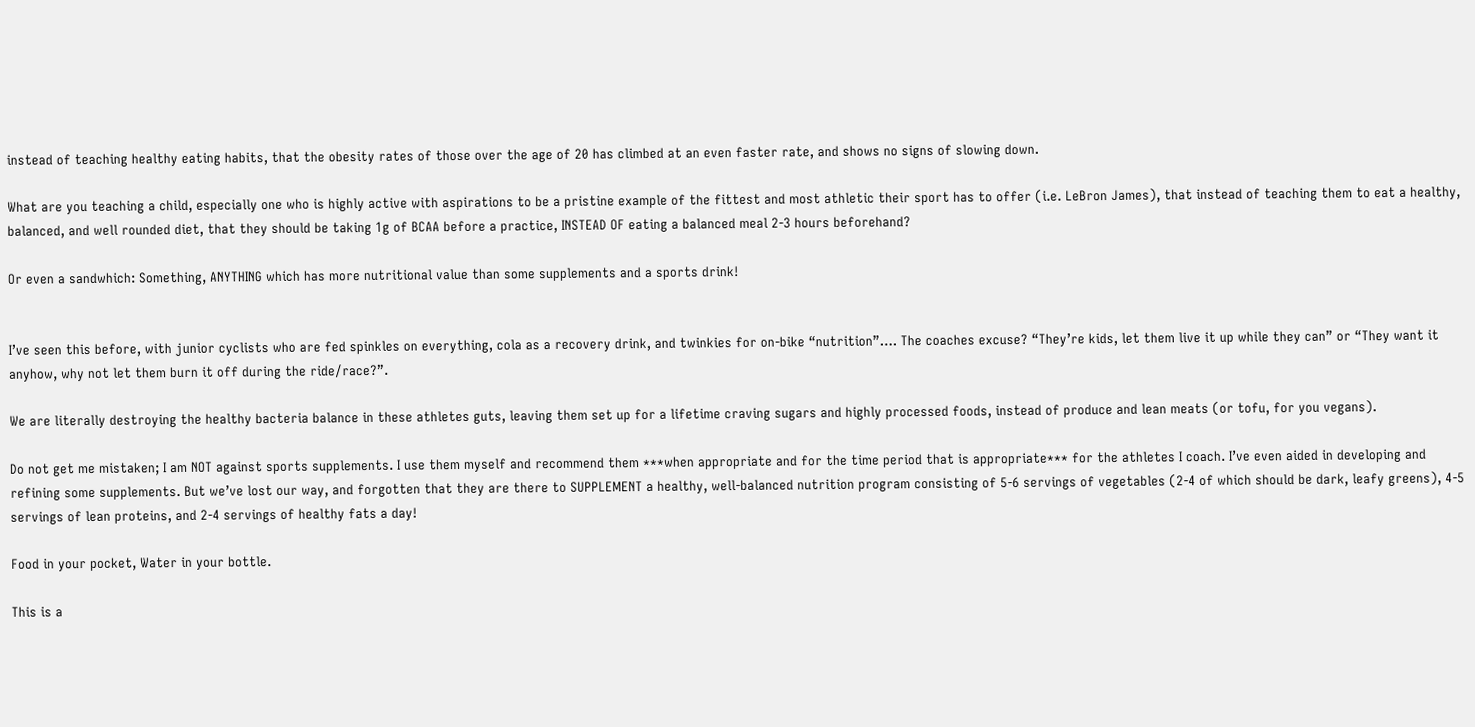instead of teaching healthy eating habits, that the obesity rates of those over the age of 20 has climbed at an even faster rate, and shows no signs of slowing down.

What are you teaching a child, especially one who is highly active with aspirations to be a pristine example of the fittest and most athletic their sport has to offer (i.e. LeBron James), that instead of teaching them to eat a healthy, balanced, and well rounded diet, that they should be taking 1g of BCAA before a practice, INSTEAD OF eating a balanced meal 2-3 hours beforehand?

Or even a sandwhich: Something, ANYTHING which has more nutritional value than some supplements and a sports drink!


I’ve seen this before, with junior cyclists who are fed spinkles on everything, cola as a recovery drink, and twinkies for on-bike “nutrition”…. The coaches excuse? “They’re kids, let them live it up while they can” or “They want it anyhow, why not let them burn it off during the ride/race?”.

We are literally destroying the healthy bacteria balance in these athletes guts, leaving them set up for a lifetime craving sugars and highly processed foods, instead of produce and lean meats (or tofu, for you vegans).

Do not get me mistaken; I am NOT against sports supplements. I use them myself and recommend them ***when appropriate and for the time period that is appropriate*** for the athletes I coach. I’ve even aided in developing and refining some supplements. But we’ve lost our way, and forgotten that they are there to SUPPLEMENT a healthy, well-balanced nutrition program consisting of 5-6 servings of vegetables (2-4 of which should be dark, leafy greens), 4-5 servings of lean proteins, and 2-4 servings of healthy fats a day!

Food in your pocket, Water in your bottle.

This is a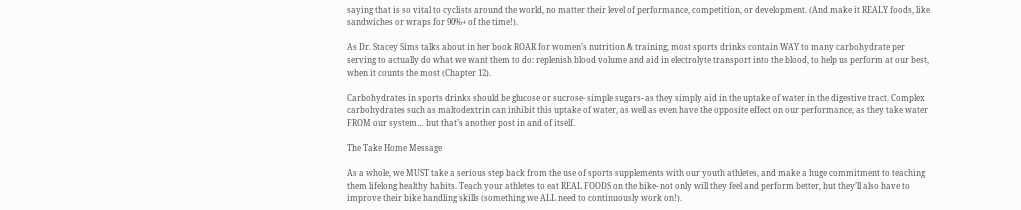saying that is so vital to cyclists around the world, no matter their level of performance, competition, or development. (And make it REALY foods, like sandwiches or wraps for 90%+ of the time!).

As Dr. Stacey Sims talks about in her book ROAR for women’s nutrition & training, most sports drinks contain WAY to many carbohydrate per serving to actually do what we want them to do: replenish blood volume and aid in electrolyte transport into the blood, to help us perform at our best, when it counts the most (Chapter 12).

Carbohydrates in sports drinks should be glucose or sucrose- simple sugars- as they simply aid in the uptake of water in the digestive tract. Complex carbohydrates such as maltodextrin can inhibit this uptake of water, as well as even have the opposite effect on our performance, as they take water FROM our system… but that’s another post in and of itself.

The Take Home Message

As a whole, we MUST take a serious step back from the use of sports supplements with our youth athletes, and make a huge commitment to teaching them lifelong healthy habits. Teach your athletes to eat REAL FOODS on the bike- not only will they feel and perform better, but they’ll also have to improve their bike handling skills (something we ALL need to continuously work on!).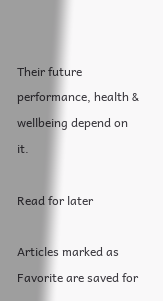Their future performance, health & wellbeing depend on it.

Read for later

Articles marked as Favorite are saved for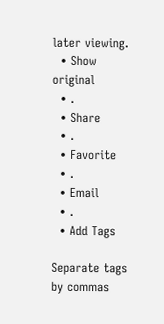later viewing.
  • Show original
  • .
  • Share
  • .
  • Favorite
  • .
  • Email
  • .
  • Add Tags

Separate tags by commas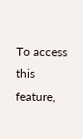To access this feature,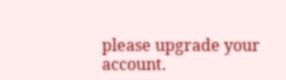please upgrade your account.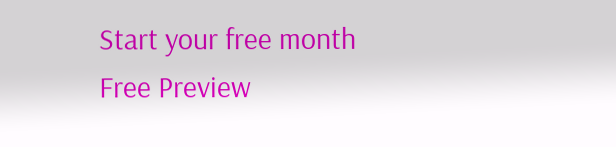Start your free month
Free Preview